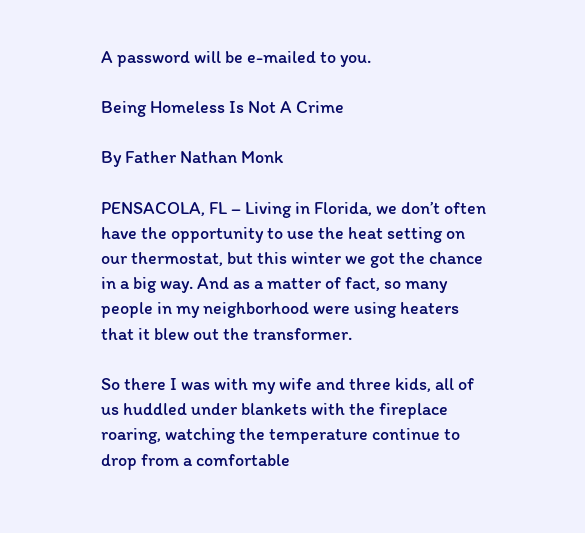A password will be e-mailed to you.

Being Homeless Is Not A Crime

By Father Nathan Monk

PENSACOLA, FL – Living in Florida, we don’t often have the opportunity to use the heat setting on our thermostat, but this winter we got the chance in a big way. And as a matter of fact, so many people in my neighborhood were using heaters that it blew out the transformer.

So there I was with my wife and three kids, all of us huddled under blankets with the fireplace roaring, watching the temperature continue to drop from a comfortable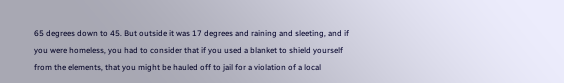65 degrees down to 45. But outside it was 17 degrees and raining and sleeting, and if you were homeless, you had to consider that if you used a blanket to shield yourself from the elements, that you might be hauled off to jail for a violation of a local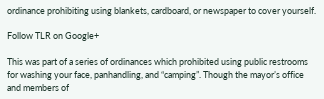ordinance prohibiting using blankets, cardboard, or newspaper to cover yourself.

Follow TLR on Google+

This was part of a series of ordinances which prohibited using public restrooms for washing your face, panhandling, and “camping”. Though the mayor’s office and members of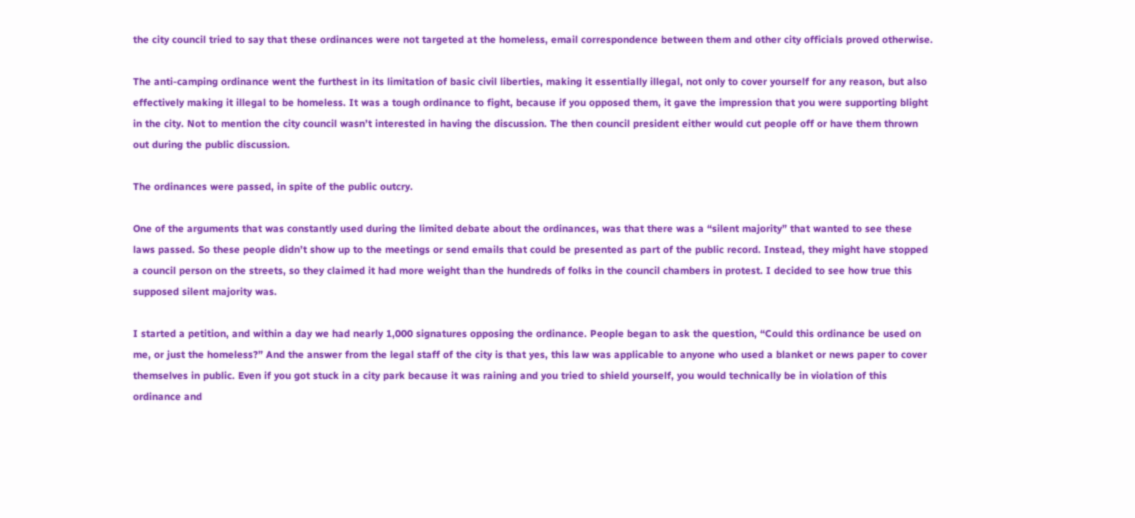the city council tried to say that these ordinances were not targeted at the homeless, email correspondence between them and other city officials proved otherwise.

The anti-camping ordinance went the furthest in its limitation of basic civil liberties, making it essentially illegal, not only to cover yourself for any reason, but also effectively making it illegal to be homeless. It was a tough ordinance to fight, because if you opposed them, it gave the impression that you were supporting blight in the city. Not to mention the city council wasn’t interested in having the discussion. The then council president either would cut people off or have them thrown out during the public discussion.

The ordinances were passed, in spite of the public outcry.

One of the arguments that was constantly used during the limited debate about the ordinances, was that there was a “silent majority” that wanted to see these laws passed. So these people didn’t show up to the meetings or send emails that could be presented as part of the public record. Instead, they might have stopped a council person on the streets, so they claimed it had more weight than the hundreds of folks in the council chambers in protest. I decided to see how true this supposed silent majority was.

I started a petition, and within a day we had nearly 1,000 signatures opposing the ordinance. People began to ask the question, “Could this ordinance be used on me, or just the homeless?” And the answer from the legal staff of the city is that yes, this law was applicable to anyone who used a blanket or news paper to cover themselves in public. Even if you got stuck in a city park because it was raining and you tried to shield yourself, you would technically be in violation of this ordinance and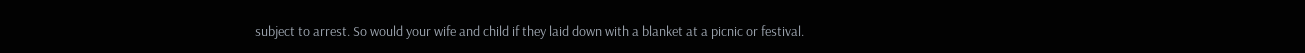subject to arrest. So would your wife and child if they laid down with a blanket at a picnic or festival.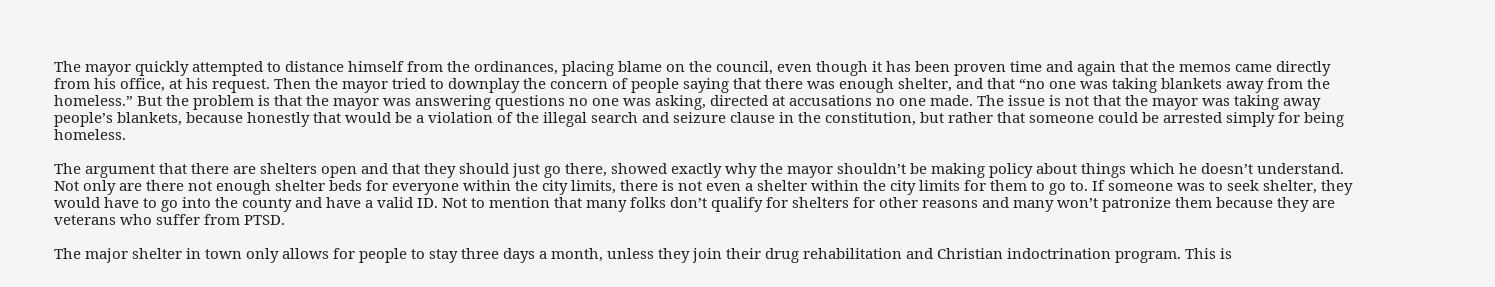The mayor quickly attempted to distance himself from the ordinances, placing blame on the council, even though it has been proven time and again that the memos came directly from his office, at his request. Then the mayor tried to downplay the concern of people saying that there was enough shelter, and that “no one was taking blankets away from the homeless.” But the problem is that the mayor was answering questions no one was asking, directed at accusations no one made. The issue is not that the mayor was taking away people’s blankets, because honestly that would be a violation of the illegal search and seizure clause in the constitution, but rather that someone could be arrested simply for being homeless.

The argument that there are shelters open and that they should just go there, showed exactly why the mayor shouldn’t be making policy about things which he doesn’t understand. Not only are there not enough shelter beds for everyone within the city limits, there is not even a shelter within the city limits for them to go to. If someone was to seek shelter, they would have to go into the county and have a valid ID. Not to mention that many folks don’t qualify for shelters for other reasons and many won’t patronize them because they are veterans who suffer from PTSD.

The major shelter in town only allows for people to stay three days a month, unless they join their drug rehabilitation and Christian indoctrination program. This is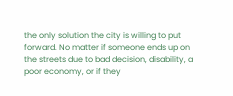the only solution the city is willing to put forward. No matter if someone ends up on the streets due to bad decision, disability, a poor economy, or if they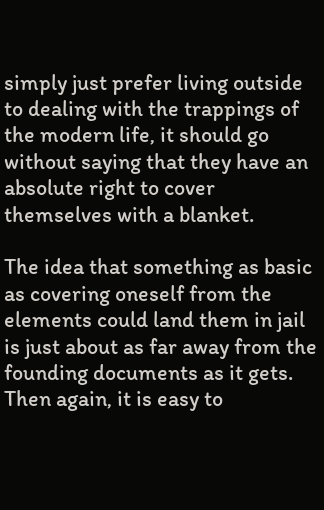simply just prefer living outside to dealing with the trappings of the modern life, it should go without saying that they have an absolute right to cover themselves with a blanket.

The idea that something as basic as covering oneself from the elements could land them in jail is just about as far away from the founding documents as it gets. Then again, it is easy to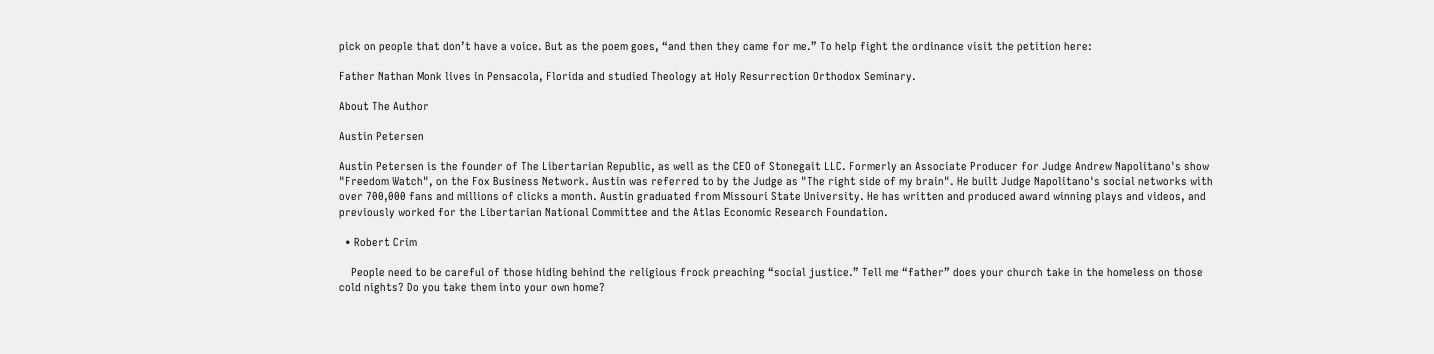pick on people that don’t have a voice. But as the poem goes, “and then they came for me.” To help fight the ordinance visit the petition here:

Father Nathan Monk lives in Pensacola, Florida and studied Theology at Holy Resurrection Orthodox Seminary.

About The Author

Austin Petersen

Austin Petersen is the founder of The Libertarian Republic, as well as the CEO of Stonegait LLC. Formerly an Associate Producer for Judge Andrew Napolitano's show "Freedom Watch", on the Fox Business Network. Austin was referred to by the Judge as "The right side of my brain". He built Judge Napolitano's social networks with over 700,000 fans and millions of clicks a month. Austin graduated from Missouri State University. He has written and produced award winning plays and videos, and previously worked for the Libertarian National Committee and the Atlas Economic Research Foundation.

  • Robert Crim

    People need to be careful of those hiding behind the religious frock preaching “social justice.” Tell me “father” does your church take in the homeless on those cold nights? Do you take them into your own home?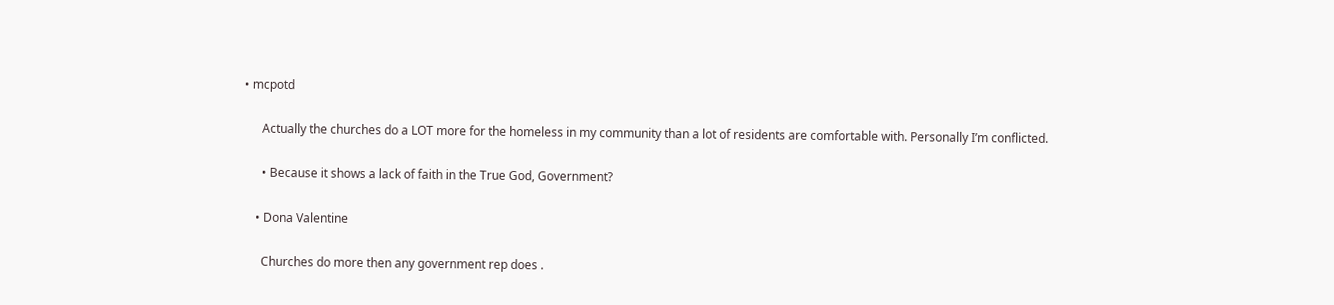• mcpotd

      Actually the churches do a LOT more for the homeless in my community than a lot of residents are comfortable with. Personally I’m conflicted.

      • Because it shows a lack of faith in the True God, Government?

    • Dona Valentine

      Churches do more then any government rep does .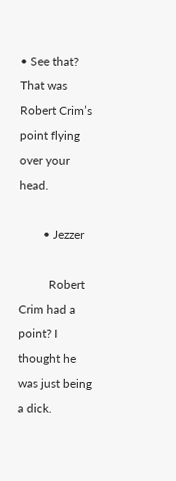• See that? That was Robert Crim’s point flying over your head.

        • Jezzer

          Robert Crim had a point? I thought he was just being a dick.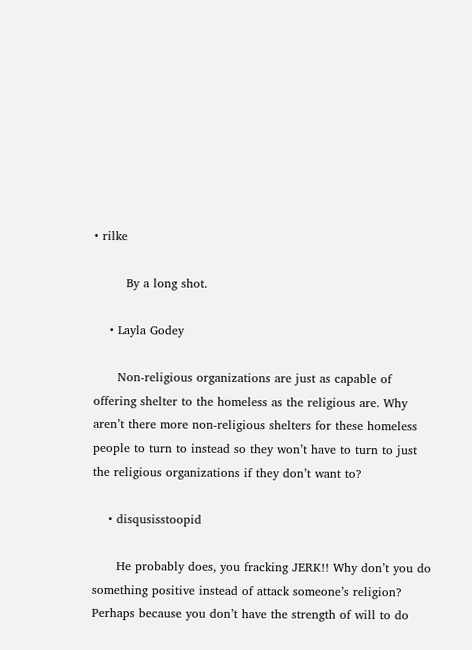• rilke

        By a long shot.

    • Layla Godey

      Non-religious organizations are just as capable of offering shelter to the homeless as the religious are. Why aren’t there more non-religious shelters for these homeless people to turn to instead so they won’t have to turn to just the religious organizations if they don’t want to?

    • disqusisstoopid

      He probably does, you fracking JERK!! Why don’t you do something positive instead of attack someone’s religion? Perhaps because you don’t have the strength of will to do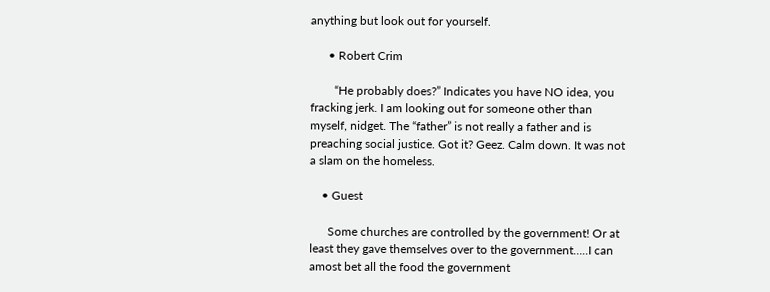anything but look out for yourself.

      • Robert Crim

        “He probably does?” Indicates you have NO idea, you fracking jerk. I am looking out for someone other than myself, nidget. The “father” is not really a father and is preaching social justice. Got it? Geez. Calm down. It was not a slam on the homeless.

    • Guest

      Some churches are controlled by the government! Or at least they gave themselves over to the government…..I can amost bet all the food the government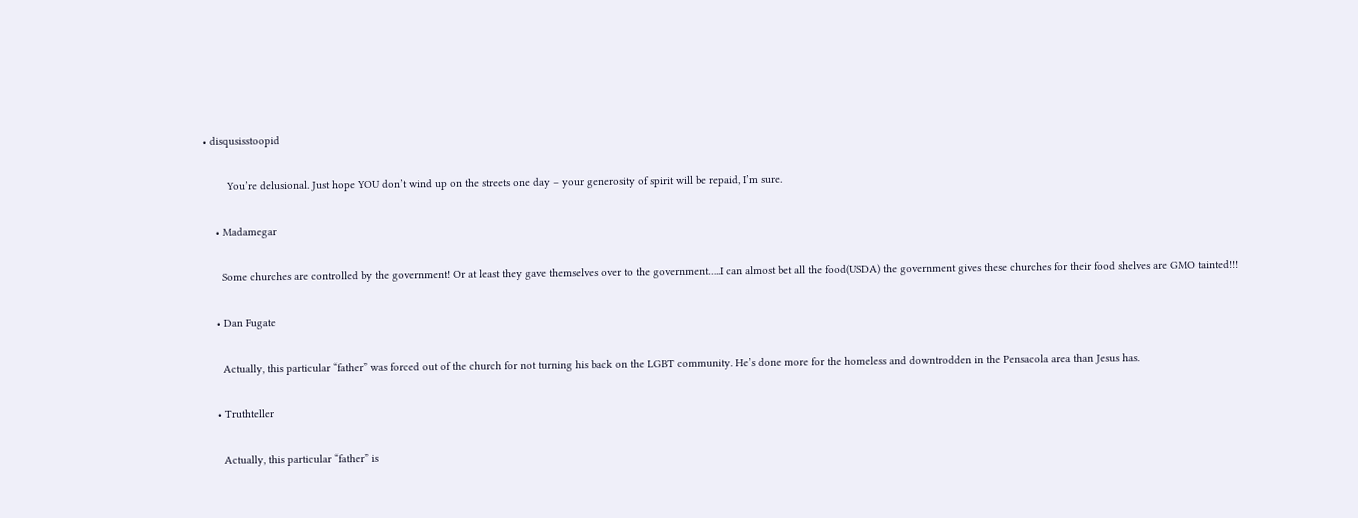• disqusisstoopid

        You’re delusional. Just hope YOU don’t wind up on the streets one day – your generosity of spirit will be repaid, I’m sure.

    • Madamegar

      Some churches are controlled by the government! Or at least they gave themselves over to the government…..I can almost bet all the food(USDA) the government gives these churches for their food shelves are GMO tainted!!!

    • Dan Fugate

      Actually, this particular “father” was forced out of the church for not turning his back on the LGBT community. He’s done more for the homeless and downtrodden in the Pensacola area than Jesus has.

    • Truthteller

      Actually, this particular “father” is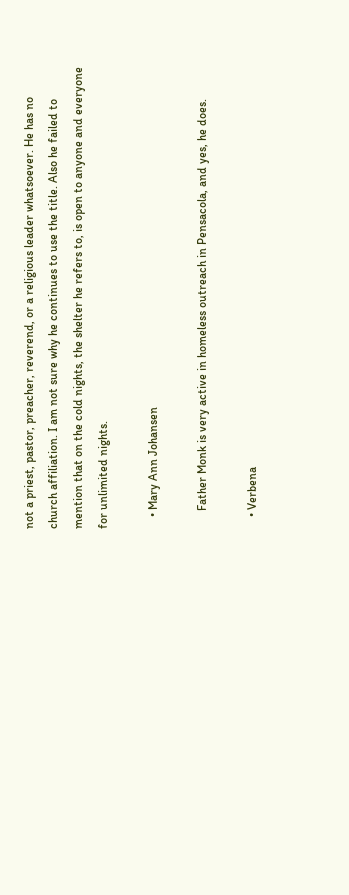not a priest, pastor, preacher, reverend, or a religious leader whatsoever. He has no church affiliation. I am not sure why he continues to use the title. Also he failed to mention that on the cold nights, the shelter he refers to, is open to anyone and everyone for unlimited nights.

    • Mary Ann Johansen

      Father Monk is very active in homeless outreach in Pensacola, and yes, he does.

    • Verbena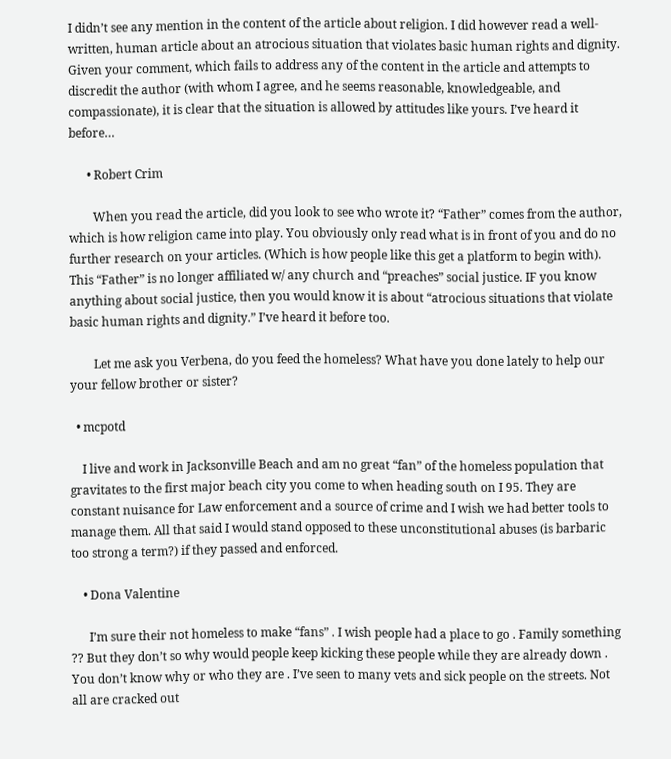I didn’t see any mention in the content of the article about religion. I did however read a well-written, human article about an atrocious situation that violates basic human rights and dignity. Given your comment, which fails to address any of the content in the article and attempts to discredit the author (with whom I agree, and he seems reasonable, knowledgeable, and compassionate), it is clear that the situation is allowed by attitudes like yours. I’ve heard it before…

      • Robert Crim

        When you read the article, did you look to see who wrote it? “Father” comes from the author, which is how religion came into play. You obviously only read what is in front of you and do no further research on your articles. (Which is how people like this get a platform to begin with). This “Father” is no longer affiliated w/ any church and “preaches” social justice. IF you know anything about social justice, then you would know it is about “atrocious situations that violate basic human rights and dignity.” I’ve heard it before too.

        Let me ask you Verbena, do you feed the homeless? What have you done lately to help our your fellow brother or sister?

  • mcpotd

    I live and work in Jacksonville Beach and am no great “fan” of the homeless population that gravitates to the first major beach city you come to when heading south on I 95. They are constant nuisance for Law enforcement and a source of crime and I wish we had better tools to manage them. All that said I would stand opposed to these unconstitutional abuses (is barbaric too strong a term?) if they passed and enforced.

    • Dona Valentine

      I’m sure their not homeless to make “fans” . I wish people had a place to go . Family something ?? But they don’t so why would people keep kicking these people while they are already down . You don’t know why or who they are . I’ve seen to many vets and sick people on the streets. Not all are cracked out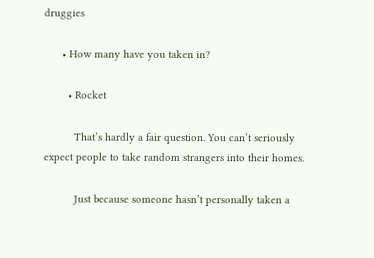druggies

      • How many have you taken in?

        • Rocket

          That’s hardly a fair question. You can’t seriously expect people to take random strangers into their homes.

          Just because someone hasn’t personally taken a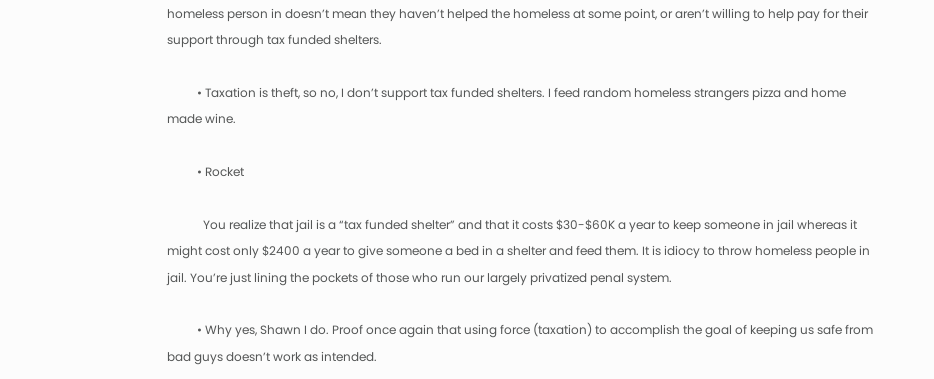homeless person in doesn’t mean they haven’t helped the homeless at some point, or aren’t willing to help pay for their support through tax funded shelters.

          • Taxation is theft, so no, I don’t support tax funded shelters. I feed random homeless strangers pizza and home made wine.

          • Rocket

            You realize that jail is a “tax funded shelter” and that it costs $30-$60K a year to keep someone in jail whereas it might cost only $2400 a year to give someone a bed in a shelter and feed them. It is idiocy to throw homeless people in jail. You’re just lining the pockets of those who run our largely privatized penal system.

          • Why yes, Shawn I do. Proof once again that using force (taxation) to accomplish the goal of keeping us safe from bad guys doesn’t work as intended.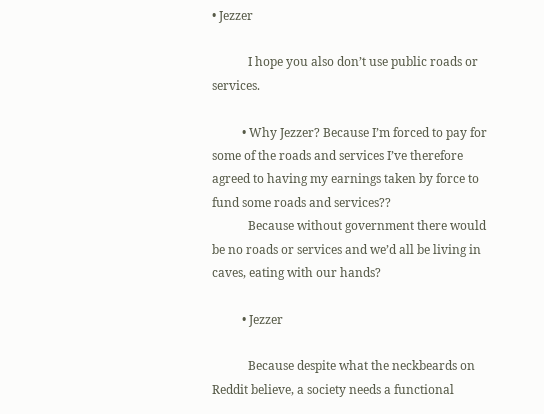• Jezzer

            I hope you also don’t use public roads or services.

          • Why Jezzer? Because I’m forced to pay for some of the roads and services I’ve therefore agreed to having my earnings taken by force to fund some roads and services??
            Because without government there would be no roads or services and we’d all be living in caves, eating with our hands?

          • Jezzer

            Because despite what the neckbeards on Reddit believe, a society needs a functional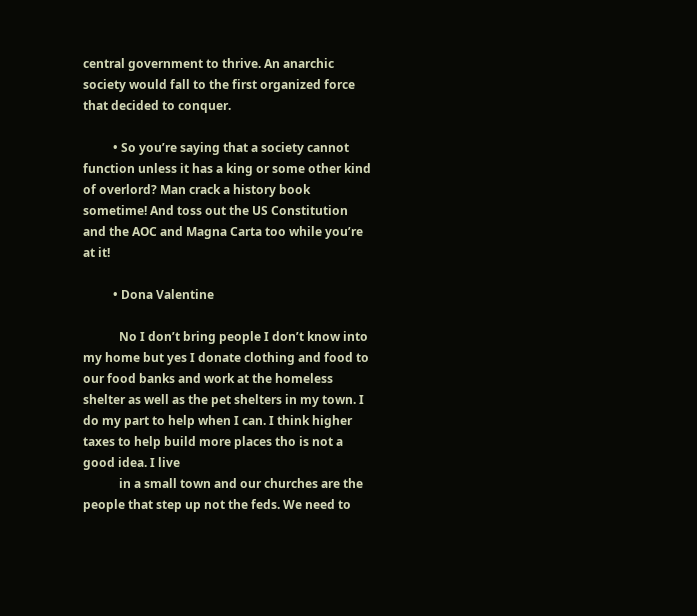central government to thrive. An anarchic society would fall to the first organized force that decided to conquer.

          • So you’re saying that a society cannot function unless it has a king or some other kind of overlord? Man crack a history book sometime! And toss out the US Constitution and the AOC and Magna Carta too while you’re at it!

          • Dona Valentine

            No I don’t bring people I don’t know into my home but yes I donate clothing and food to our food banks and work at the homeless shelter as well as the pet shelters in my town. I do my part to help when I can. I think higher taxes to help build more places tho is not a good idea. I live
            in a small town and our churches are the people that step up not the feds. We need to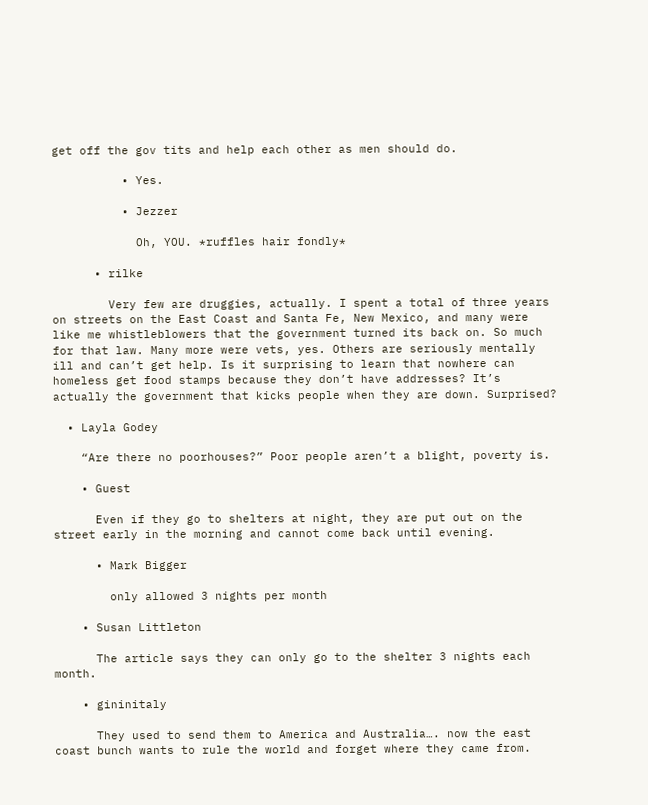get off the gov tits and help each other as men should do.

          • Yes.

          • Jezzer

            Oh, YOU. *ruffles hair fondly*

      • rilke

        Very few are druggies, actually. I spent a total of three years on streets on the East Coast and Santa Fe, New Mexico, and many were like me whistleblowers that the government turned its back on. So much for that law. Many more were vets, yes. Others are seriously mentally ill and can’t get help. Is it surprising to learn that nowhere can homeless get food stamps because they don’t have addresses? It’s actually the government that kicks people when they are down. Surprised?

  • Layla Godey

    “Are there no poorhouses?” Poor people aren’t a blight, poverty is.

    • Guest

      Even if they go to shelters at night, they are put out on the street early in the morning and cannot come back until evening.

      • Mark Bigger

        only allowed 3 nights per month

    • Susan Littleton

      The article says they can only go to the shelter 3 nights each month.

    • gininitaly

      They used to send them to America and Australia…. now the east coast bunch wants to rule the world and forget where they came from.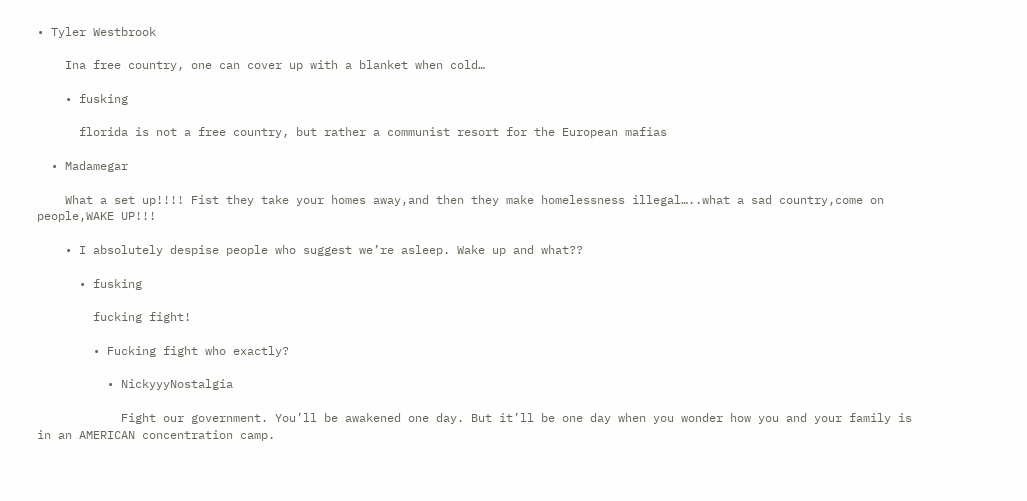• Tyler Westbrook

    Ina free country, one can cover up with a blanket when cold…

    • fusking

      florida is not a free country, but rather a communist resort for the European mafias

  • Madamegar

    What a set up!!!! Fist they take your homes away,and then they make homelessness illegal…..what a sad country,come on people,WAKE UP!!!

    • I absolutely despise people who suggest we’re asleep. Wake up and what??

      • fusking

        fucking fight!

        • Fucking fight who exactly?

          • NickyyyNostalgia

            Fight our government. You’ll be awakened one day. But it’ll be one day when you wonder how you and your family is in an AMERICAN concentration camp.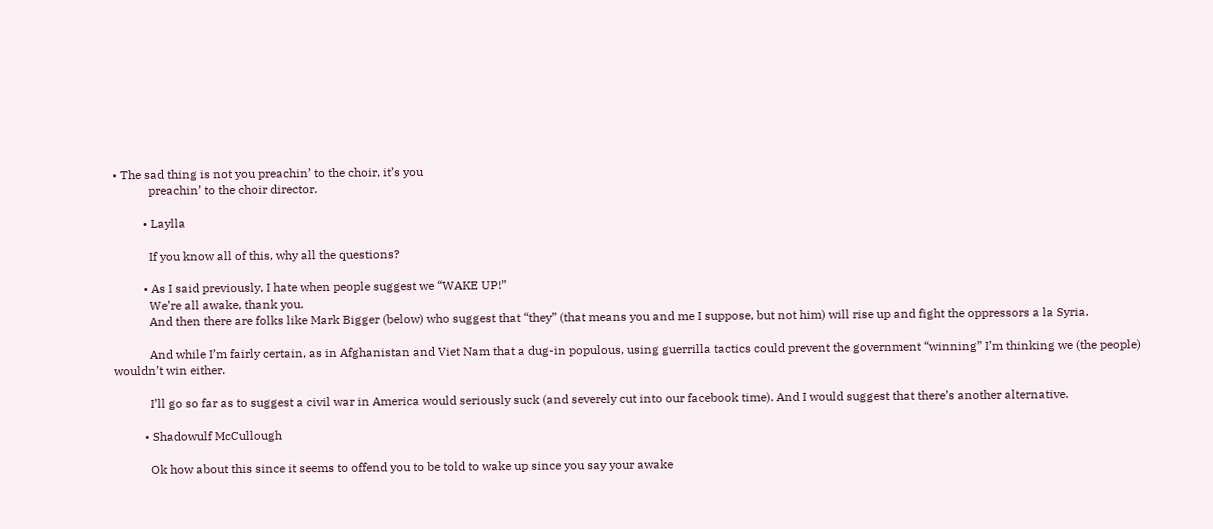• The sad thing is not you preachin’ to the choir, it’s you
            preachin’ to the choir director.

          • Laylla

            If you know all of this, why all the questions?

          • As I said previously, I hate when people suggest we “WAKE UP!”
            We’re all awake, thank you.
            And then there are folks like Mark Bigger (below) who suggest that “they” (that means you and me I suppose, but not him) will rise up and fight the oppressors a la Syria.

            And while I’m fairly certain, as in Afghanistan and Viet Nam that a dug-in populous, using guerrilla tactics could prevent the government “winning” I’m thinking we (the people) wouldn’t win either.

            I’ll go so far as to suggest a civil war in America would seriously suck (and severely cut into our facebook time). And I would suggest that there’s another alternative.

          • Shadowulf McCullough

            Ok how about this since it seems to offend you to be told to wake up since you say your awake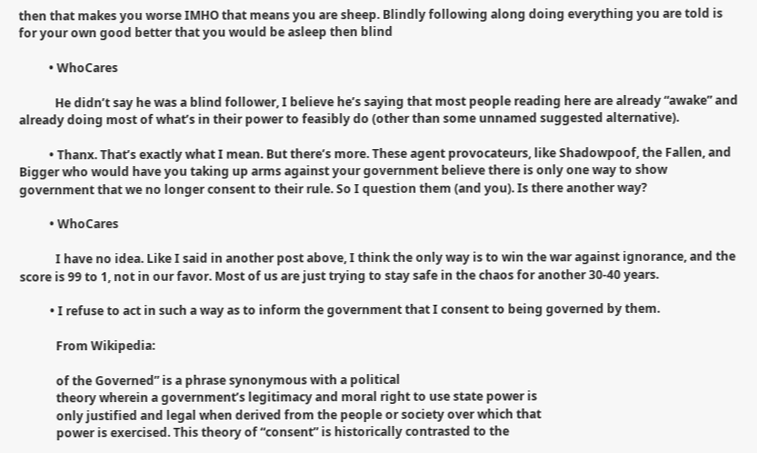then that makes you worse IMHO that means you are sheep. Blindly following along doing everything you are told is for your own good better that you would be asleep then blind

          • WhoCares

            He didn’t say he was a blind follower, I believe he’s saying that most people reading here are already “awake” and already doing most of what’s in their power to feasibly do (other than some unnamed suggested alternative).

          • Thanx. That’s exactly what I mean. But there’s more. These agent provocateurs, like Shadowpoof, the Fallen, and Bigger who would have you taking up arms against your government believe there is only one way to show government that we no longer consent to their rule. So I question them (and you). Is there another way?

          • WhoCares

            I have no idea. Like I said in another post above, I think the only way is to win the war against ignorance, and the score is 99 to 1, not in our favor. Most of us are just trying to stay safe in the chaos for another 30-40 years.

          • I refuse to act in such a way as to inform the government that I consent to being governed by them.

            From Wikipedia:

            of the Governed” is a phrase synonymous with a political
            theory wherein a government’s legitimacy and moral right to use state power is
            only justified and legal when derived from the people or society over which that
            power is exercised. This theory of “consent” is historically contrasted to the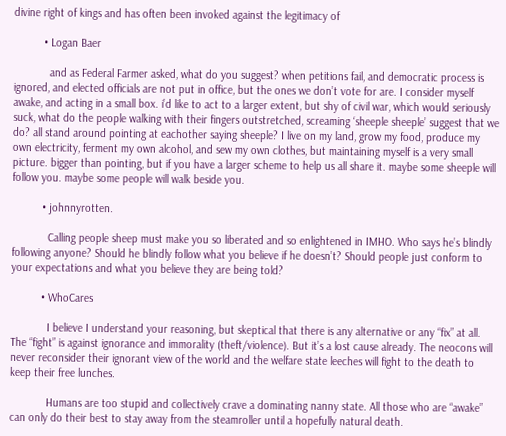divine right of kings and has often been invoked against the legitimacy of

          • Logan Baer

            and as Federal Farmer asked, what do you suggest? when petitions fail, and democratic process is ignored, and elected officials are not put in office, but the ones we don’t vote for are. I consider myself awake, and acting in a small box. i’d like to act to a larger extent, but shy of civil war, which would seriously suck, what do the people walking with their fingers outstretched, screaming ‘sheeple sheeple’ suggest that we do? all stand around pointing at eachother saying sheeple? I live on my land, grow my food, produce my own electricity, ferment my own alcohol, and sew my own clothes, but maintaining myself is a very small picture. bigger than pointing, but if you have a larger scheme to help us all share it. maybe some sheeple will follow you. maybe some people will walk beside you.

          • johnnyrotten.

            Calling people sheep must make you so liberated and so enlightened in IMHO. Who says he’s blindly following anyone? Should he blindly follow what you believe if he doesn’t? Should people just conform to your expectations and what you believe they are being told?

          • WhoCares

            I believe I understand your reasoning, but skeptical that there is any alternative or any “fix” at all. The “fight” is against ignorance and immorality (theft/violence). But it’s a lost cause already. The neocons will never reconsider their ignorant view of the world and the welfare state leeches will fight to the death to keep their free lunches.

            Humans are too stupid and collectively crave a dominating nanny state. All those who are “awake” can only do their best to stay away from the steamroller until a hopefully natural death.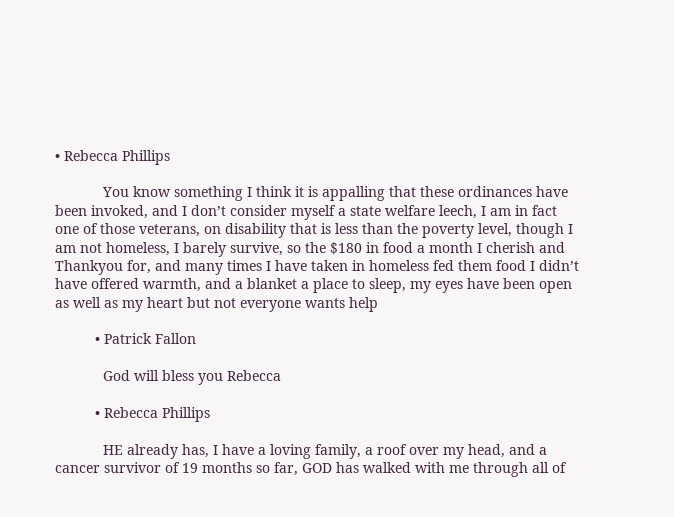• Rebecca Phillips

            You know something I think it is appalling that these ordinances have been invoked, and I don’t consider myself a state welfare leech, I am in fact one of those veterans, on disability that is less than the poverty level, though I am not homeless, I barely survive, so the $180 in food a month I cherish and Thankyou for, and many times I have taken in homeless fed them food I didn’t have offered warmth, and a blanket a place to sleep, my eyes have been open as well as my heart but not everyone wants help

          • Patrick Fallon

            God will bless you Rebecca

          • Rebecca Phillips

            HE already has, I have a loving family, a roof over my head, and a cancer survivor of 19 months so far, GOD has walked with me through all of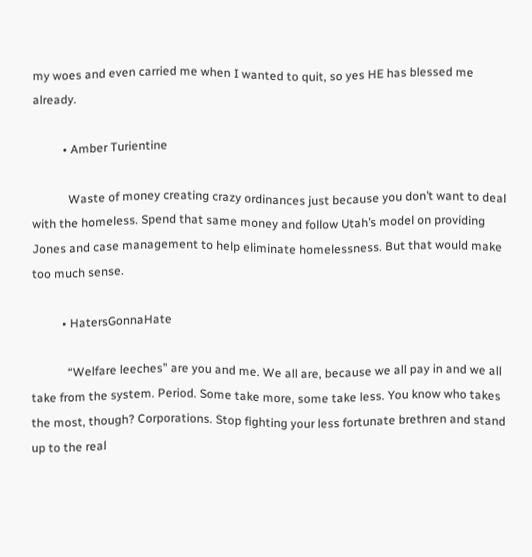my woes and even carried me when I wanted to quit, so yes HE has blessed me already.

          • Amber Turientine

            Waste of money creating crazy ordinances just because you don’t want to deal with the homeless. Spend that same money and follow Utah’s model on providing Jones and case management to help eliminate homelessness. But that would make too much sense.

          • HatersGonnaHate

            “Welfare leeches” are you and me. We all are, because we all pay in and we all take from the system. Period. Some take more, some take less. You know who takes the most, though? Corporations. Stop fighting your less fortunate brethren and stand up to the real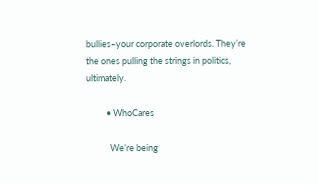bullies–your corporate overlords. They’re the ones pulling the strings in politics, ultimately.

          • WhoCares

            We’re being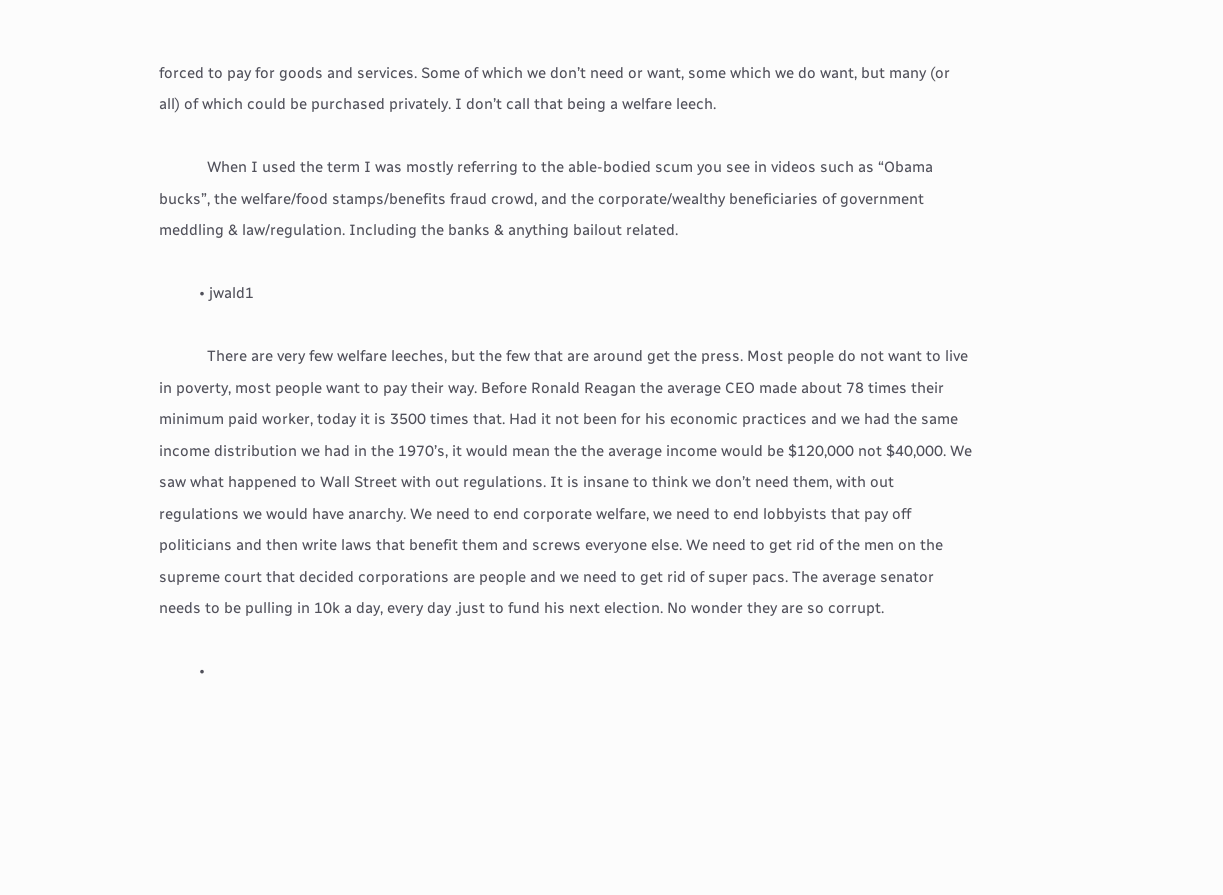forced to pay for goods and services. Some of which we don’t need or want, some which we do want, but many (or all) of which could be purchased privately. I don’t call that being a welfare leech.

            When I used the term I was mostly referring to the able-bodied scum you see in videos such as “Obama bucks”, the welfare/food stamps/benefits fraud crowd, and the corporate/wealthy beneficiaries of government meddling & law/regulation. Including the banks & anything bailout related.

          • jwald1

            There are very few welfare leeches, but the few that are around get the press. Most people do not want to live in poverty, most people want to pay their way. Before Ronald Reagan the average CEO made about 78 times their minimum paid worker, today it is 3500 times that. Had it not been for his economic practices and we had the same income distribution we had in the 1970’s, it would mean the the average income would be $120,000 not $40,000. We saw what happened to Wall Street with out regulations. It is insane to think we don’t need them, with out regulations we would have anarchy. We need to end corporate welfare, we need to end lobbyists that pay off politicians and then write laws that benefit them and screws everyone else. We need to get rid of the men on the supreme court that decided corporations are people and we need to get rid of super pacs. The average senator needs to be pulling in 10k a day, every day .just to fund his next election. No wonder they are so corrupt.

          •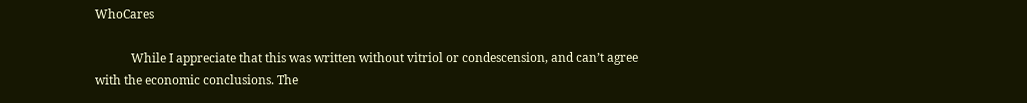WhoCares

            While I appreciate that this was written without vitriol or condescension, and can’t agree with the economic conclusions. The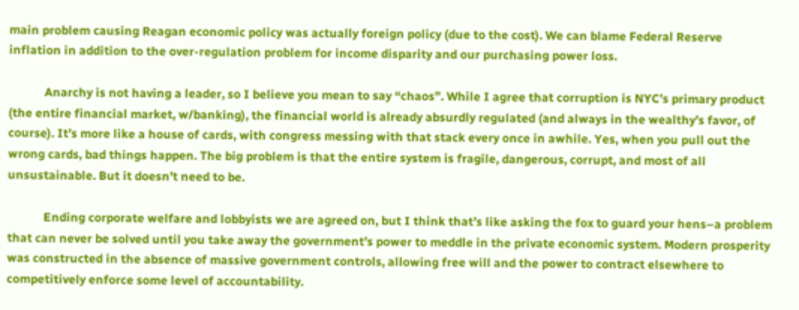main problem causing Reagan economic policy was actually foreign policy (due to the cost). We can blame Federal Reserve inflation in addition to the over-regulation problem for income disparity and our purchasing power loss.

            Anarchy is not having a leader, so I believe you mean to say “chaos”. While I agree that corruption is NYC’s primary product (the entire financial market, w/banking), the financial world is already absurdly regulated (and always in the wealthy’s favor, of course). It’s more like a house of cards, with congress messing with that stack every once in awhile. Yes, when you pull out the wrong cards, bad things happen. The big problem is that the entire system is fragile, dangerous, corrupt, and most of all unsustainable. But it doesn’t need to be.

            Ending corporate welfare and lobbyists we are agreed on, but I think that’s like asking the fox to guard your hens–a problem that can never be solved until you take away the government’s power to meddle in the private economic system. Modern prosperity was constructed in the absence of massive government controls, allowing free will and the power to contract elsewhere to competitively enforce some level of accountability.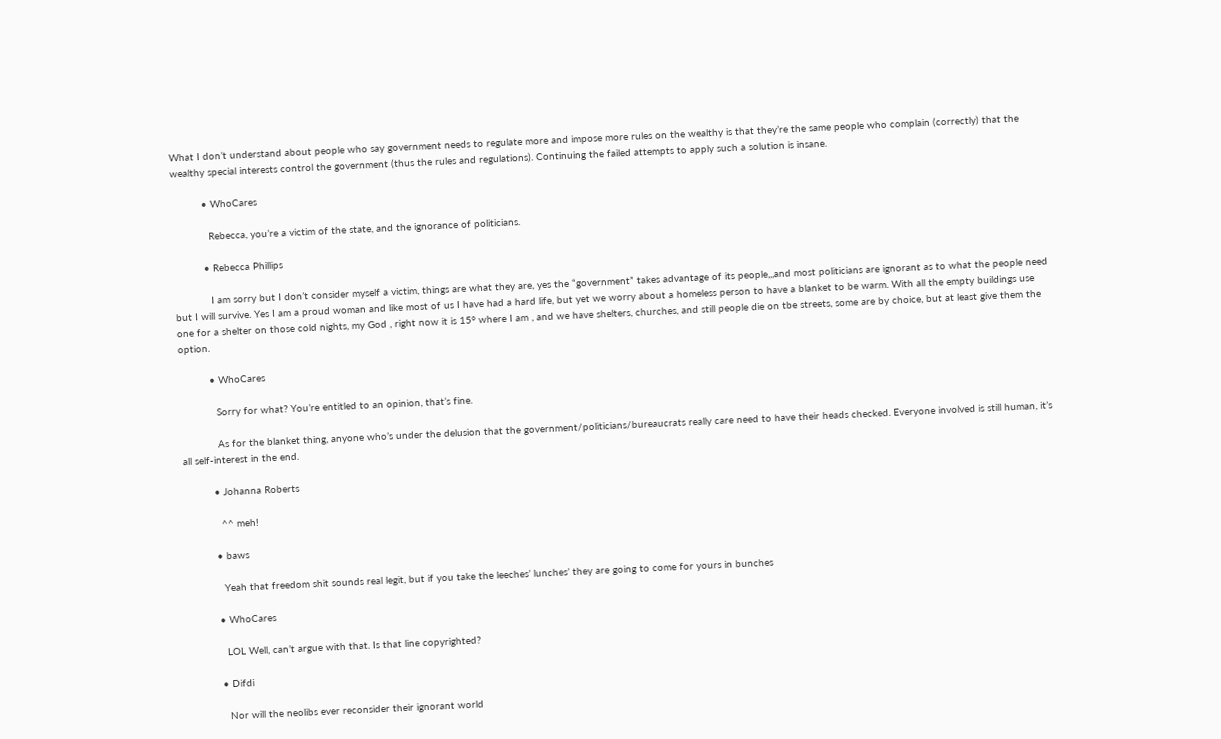What I don’t understand about people who say government needs to regulate more and impose more rules on the wealthy is that they’re the same people who complain (correctly) that the wealthy special interests control the government (thus the rules and regulations). Continuing the failed attempts to apply such a solution is insane.

          • WhoCares

            Rebecca, you’re a victim of the state, and the ignorance of politicians.

          • Rebecca Phillips

            I am sorry but I don’t consider myself a victim, things are what they are, yes the “government” takes advantage of its people,,,and most politicians are ignorant as to what the people need but I will survive. Yes I am a proud woman and like most of us I have had a hard life, but yet we worry about a homeless person to have a blanket to be warm. With all the empty buildings use one for a shelter on those cold nights, my God , right now it is 15° where I am , and we have shelters, churches, and still people die on tbe streets, some are by choice, but at least give them the option.

          • WhoCares

            Sorry for what? You’re entitled to an opinion, that’s fine.

            As for the blanket thing, anyone who’s under the delusion that the government/politicians/bureaucrats really care need to have their heads checked. Everyone involved is still human, it’s all self-interest in the end.

          • Johanna Roberts

            ^^ meh!

          • baws

            Yeah that freedom shit sounds real legit, but if you take the leeches’ lunches’ they are going to come for yours in bunches

          • WhoCares

            LOL Well, can’t argue with that. Is that line copyrighted?

          • Difdi

            Nor will the neolibs ever reconsider their ignorant world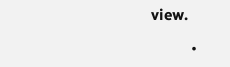view.

          •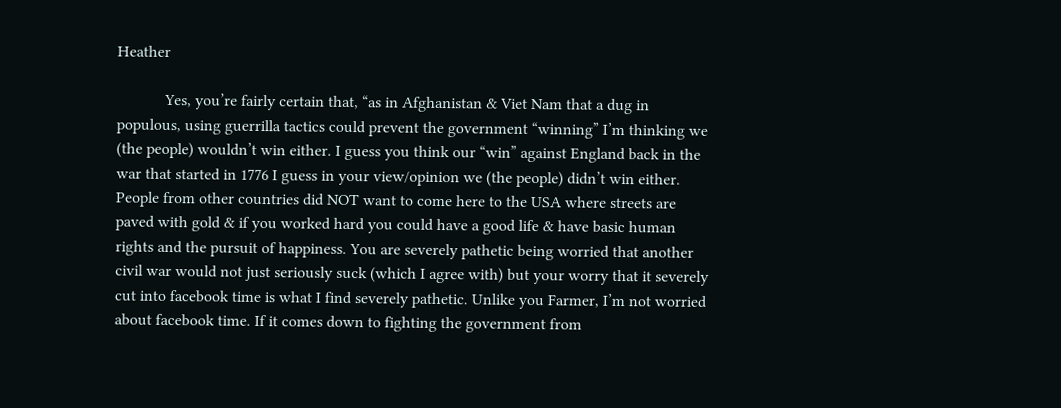Heather

            Yes, you’re fairly certain that, “as in Afghanistan & Viet Nam that a dug in populous, using guerrilla tactics could prevent the government “winning” I’m thinking we (the people) wouldn’t win either. I guess you think our “win” against England back in the war that started in 1776 I guess in your view/opinion we (the people) didn’t win either. People from other countries did NOT want to come here to the USA where streets are paved with gold & if you worked hard you could have a good life & have basic human rights and the pursuit of happiness. You are severely pathetic being worried that another civil war would not just seriously suck (which I agree with) but your worry that it severely cut into facebook time is what I find severely pathetic. Unlike you Farmer, I’m not worried about facebook time. If it comes down to fighting the government from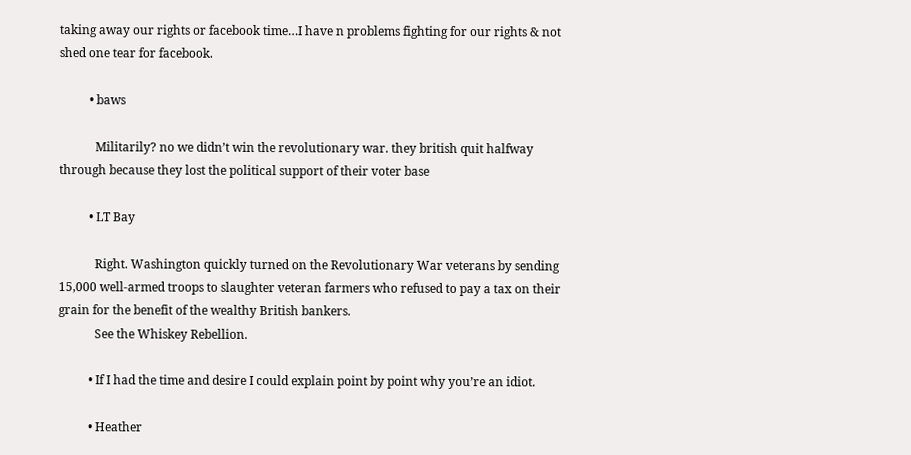taking away our rights or facebook time…I have n problems fighting for our rights & not shed one tear for facebook.

          • baws

            Militarily? no we didn’t win the revolutionary war. they british quit halfway through because they lost the political support of their voter base

          • LT Bay

            Right. Washington quickly turned on the Revolutionary War veterans by sending 15,000 well-armed troops to slaughter veteran farmers who refused to pay a tax on their grain for the benefit of the wealthy British bankers.
            See the Whiskey Rebellion.

          • If I had the time and desire I could explain point by point why you’re an idiot.

          • Heather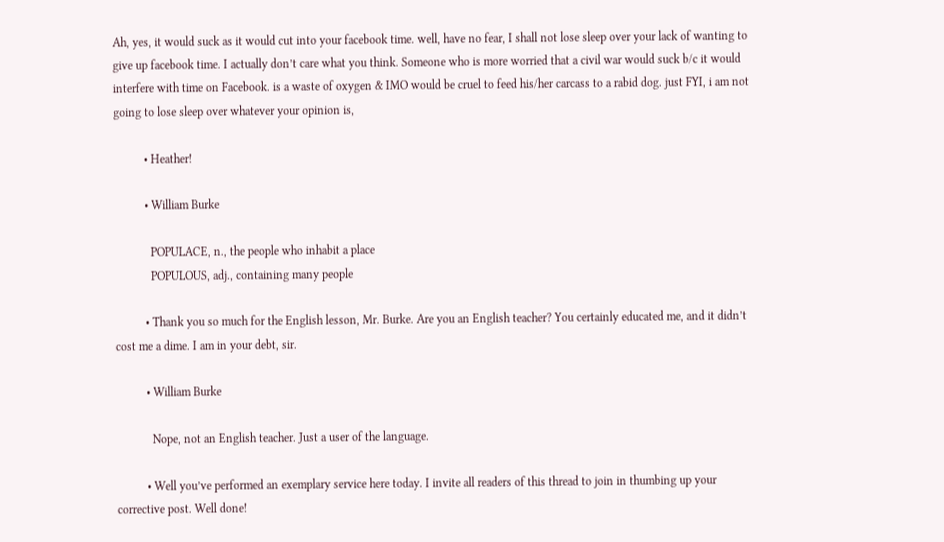Ah, yes, it would suck as it would cut into your facebook time. well, have no fear, I shall not lose sleep over your lack of wanting to give up facebook time. I actually don’t care what you think. Someone who is more worried that a civil war would suck b/c it would interfere with time on Facebook. is a waste of oxygen & IMO would be cruel to feed his/her carcass to a rabid dog. just FYI, i am not going to lose sleep over whatever your opinion is,

          • Heather!

          • William Burke

            POPULACE, n., the people who inhabit a place
            POPULOUS, adj., containing many people

          • Thank you so much for the English lesson, Mr. Burke. Are you an English teacher? You certainly educated me, and it didn’t cost me a dime. I am in your debt, sir.

          • William Burke

            Nope, not an English teacher. Just a user of the language.

          • Well you’ve performed an exemplary service here today. I invite all readers of this thread to join in thumbing up your corrective post. Well done!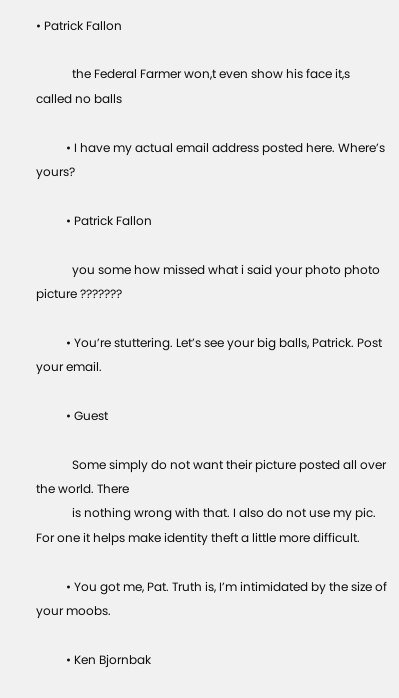• Patrick Fallon

            the Federal Farmer won,t even show his face it,s called no balls

          • I have my actual email address posted here. Where’s yours?

          • Patrick Fallon

            you some how missed what i said your photo photo picture ???????

          • You’re stuttering. Let’s see your big balls, Patrick. Post your email.

          • Guest

            Some simply do not want their picture posted all over the world. There
            is nothing wrong with that. I also do not use my pic. For one it helps make identity theft a little more difficult.

          • You got me, Pat. Truth is, I’m intimidated by the size of your moobs.

          • Ken Bjornbak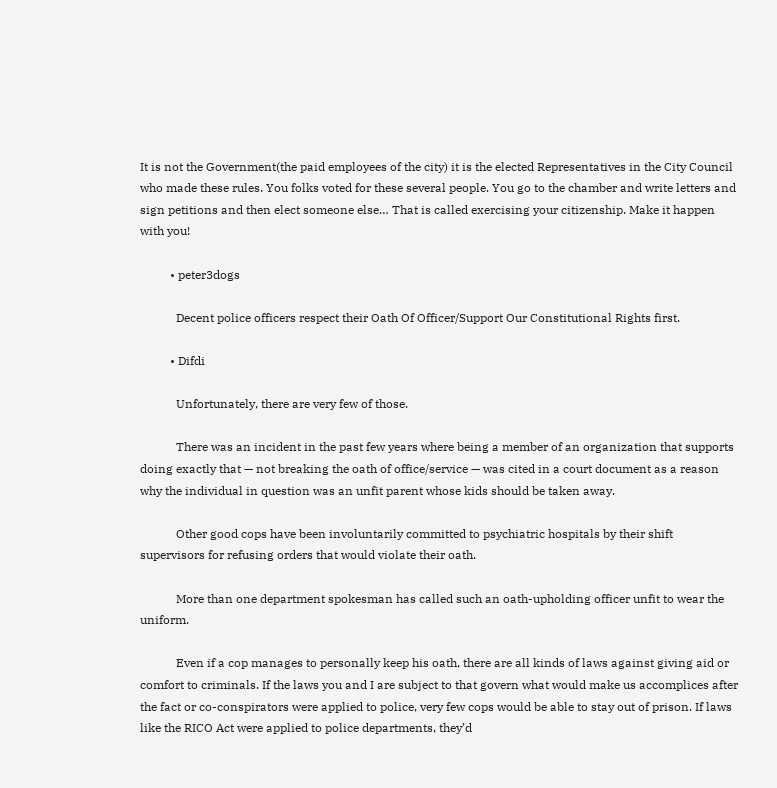It is not the Government(the paid employees of the city) it is the elected Representatives in the City Council who made these rules. You folks voted for these several people. You go to the chamber and write letters and sign petitions and then elect someone else… That is called exercising your citizenship. Make it happen with you!

          • peter3dogs

            Decent police officers respect their Oath Of Officer/Support Our Constitutional Rights first.

          • Difdi

            Unfortunately, there are very few of those.

            There was an incident in the past few years where being a member of an organization that supports doing exactly that — not breaking the oath of office/service — was cited in a court document as a reason why the individual in question was an unfit parent whose kids should be taken away.

            Other good cops have been involuntarily committed to psychiatric hospitals by their shift supervisors for refusing orders that would violate their oath.

            More than one department spokesman has called such an oath-upholding officer unfit to wear the uniform.

            Even if a cop manages to personally keep his oath, there are all kinds of laws against giving aid or comfort to criminals. If the laws you and I are subject to that govern what would make us accomplices after the fact or co-conspirators were applied to police, very few cops would be able to stay out of prison. If laws like the RICO Act were applied to police departments, they’d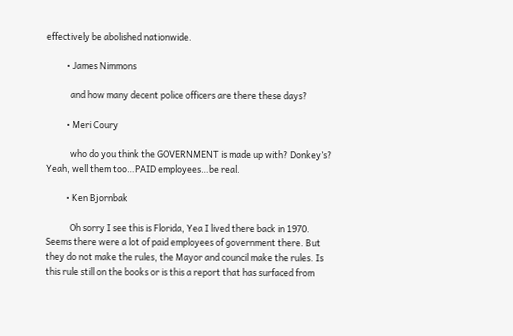effectively be abolished nationwide.

          • James Nimmons

            and how many decent police officers are there these days?

          • Meri Coury

            who do you think the GOVERNMENT is made up with? Donkey’s? Yeah, well them too…PAID employees…be real.

          • Ken Bjornbak

            Oh sorry I see this is Florida, Yea I lived there back in 1970. Seems there were a lot of paid employees of government there. But they do not make the rules, the Mayor and council make the rules. Is this rule still on the books or is this a report that has surfaced from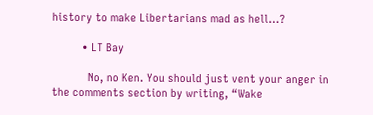history to make Libertarians mad as hell…?

          • LT Bay

            No, no Ken. You should just vent your anger in the comments section by writing, “Wake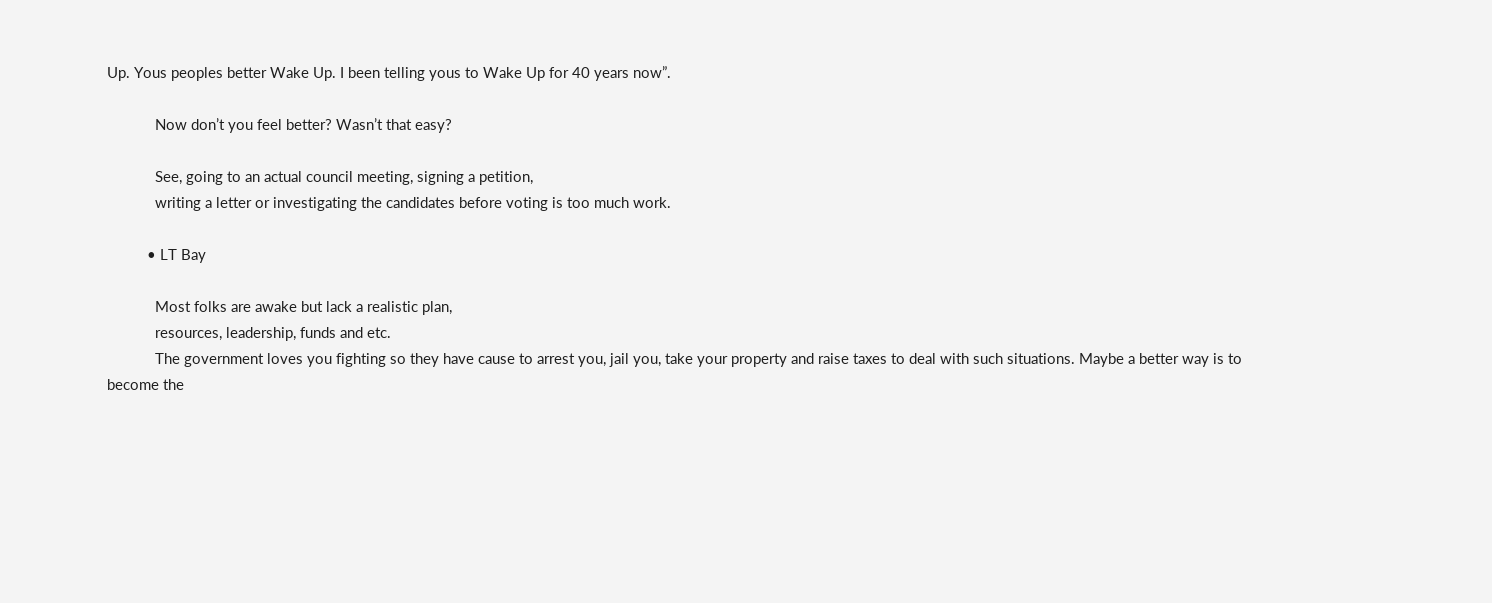Up. Yous peoples better Wake Up. I been telling yous to Wake Up for 40 years now”.

            Now don’t you feel better? Wasn’t that easy?

            See, going to an actual council meeting, signing a petition,
            writing a letter or investigating the candidates before voting is too much work.

          • LT Bay

            Most folks are awake but lack a realistic plan,
            resources, leadership, funds and etc.
            The government loves you fighting so they have cause to arrest you, jail you, take your property and raise taxes to deal with such situations. Maybe a better way is to become the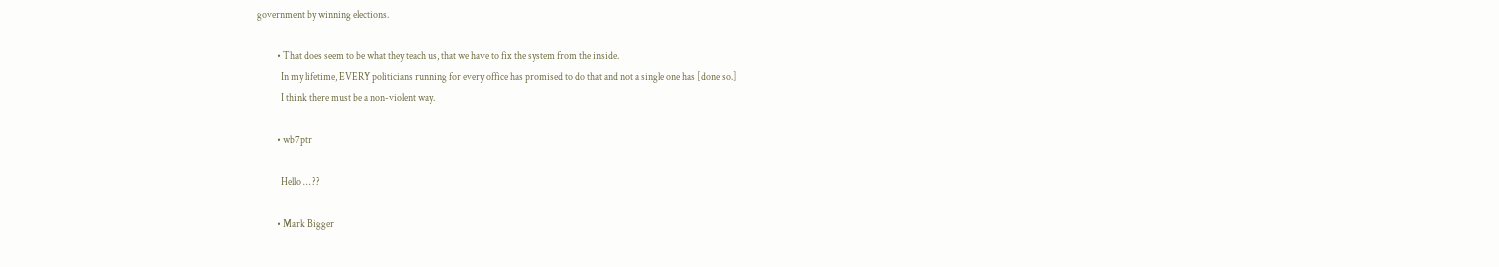government by winning elections.

          • That does seem to be what they teach us, that we have to fix the system from the inside.
            In my lifetime, EVERY politicians running for every office has promised to do that and not a single one has [done so.]
            I think there must be a non-violent way.

          • wb7ptr

            Hello … ??

          • Mark Bigger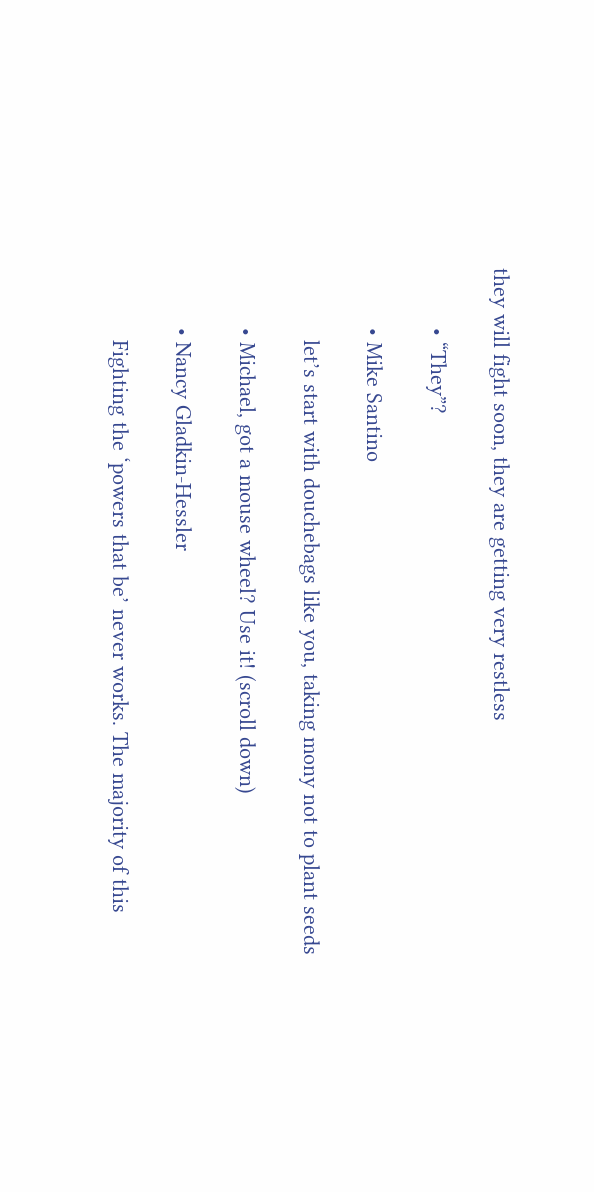they will fight soon, they are getting very restless

          • “They”?

          • Mike Santino

            let’s start with douchebags like you, taking mony not to plant seeds

          • Michael, got a mouse wheel? Use it! (scroll down)

          • Nancy Gladkin-Hessler

            Fighting the ‘powers that be’ never works. The majority of this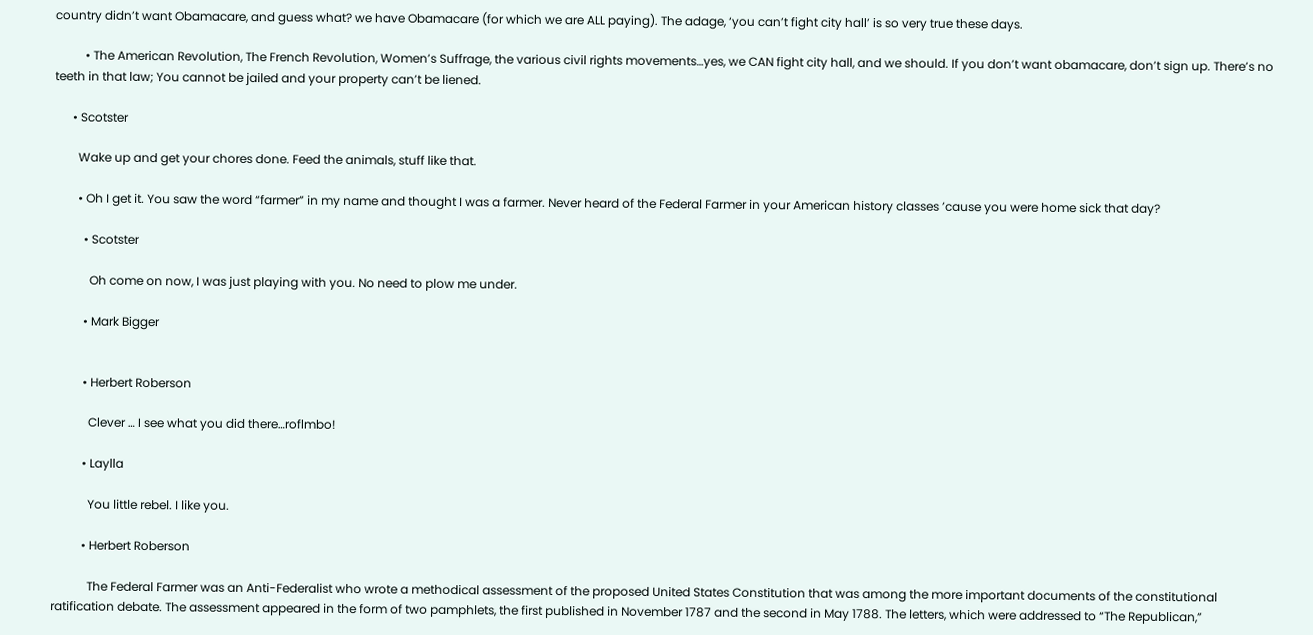country didn’t want Obamacare, and guess what? we have Obamacare (for which we are ALL paying). The adage, ‘you can’t fight city hall’ is so very true these days.

          • The American Revolution, The French Revolution, Women’s Suffrage, the various civil rights movements…yes, we CAN fight city hall, and we should. If you don’t want obamacare, don’t sign up. There’s no teeth in that law; You cannot be jailed and your property can’t be liened.

      • Scotster

        Wake up and get your chores done. Feed the animals, stuff like that.

        • Oh I get it. You saw the word “farmer” in my name and thought I was a farmer. Never heard of the Federal Farmer in your American history classes ’cause you were home sick that day?

          • Scotster

            Oh come on now, I was just playing with you. No need to plow me under.

          • Mark Bigger


          • Herbert Roberson

            Clever … I see what you did there…roflmbo!

          • Laylla

            You little rebel. I like you.

          • Herbert Roberson

            The Federal Farmer was an Anti-Federalist who wrote a methodical assessment of the proposed United States Constitution that was among the more important documents of the constitutional ratification debate. The assessment appeared in the form of two pamphlets, the first published in November 1787 and the second in May 1788. The letters, which were addressed to “The Republican,”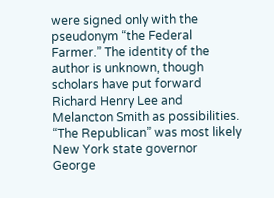were signed only with the pseudonym “the Federal Farmer.” The identity of the author is unknown, though scholars have put forward Richard Henry Lee and Melancton Smith as possibilities. “The Republican” was most likely New York state governor George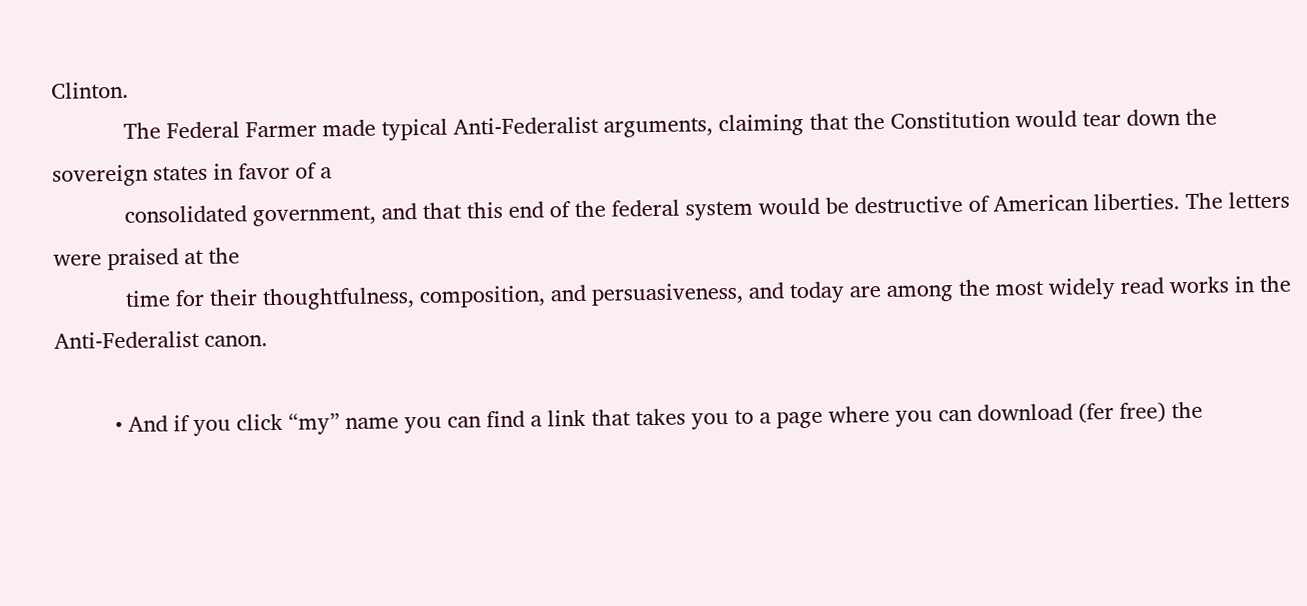Clinton.
            The Federal Farmer made typical Anti-Federalist arguments, claiming that the Constitution would tear down the sovereign states in favor of a
            consolidated government, and that this end of the federal system would be destructive of American liberties. The letters were praised at the
            time for their thoughtfulness, composition, and persuasiveness, and today are among the most widely read works in the Anti-Federalist canon.

          • And if you click “my” name you can find a link that takes you to a page where you can download (fer free) the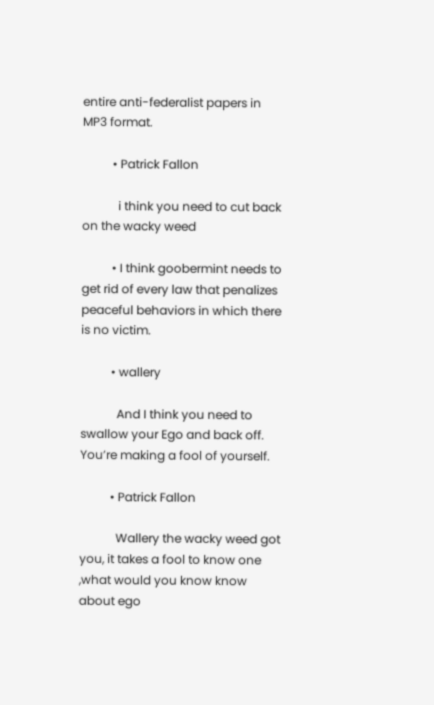entire anti-federalist papers in MP3 format.

          • Patrick Fallon

            i think you need to cut back on the wacky weed

          • I think goobermint needs to get rid of every law that penalizes peaceful behaviors in which there is no victim.

          • wallery

            And I think you need to swallow your Ego and back off. You’re making a fool of yourself.

          • Patrick Fallon

            Wallery the wacky weed got you, it takes a fool to know one ,what would you know know about ego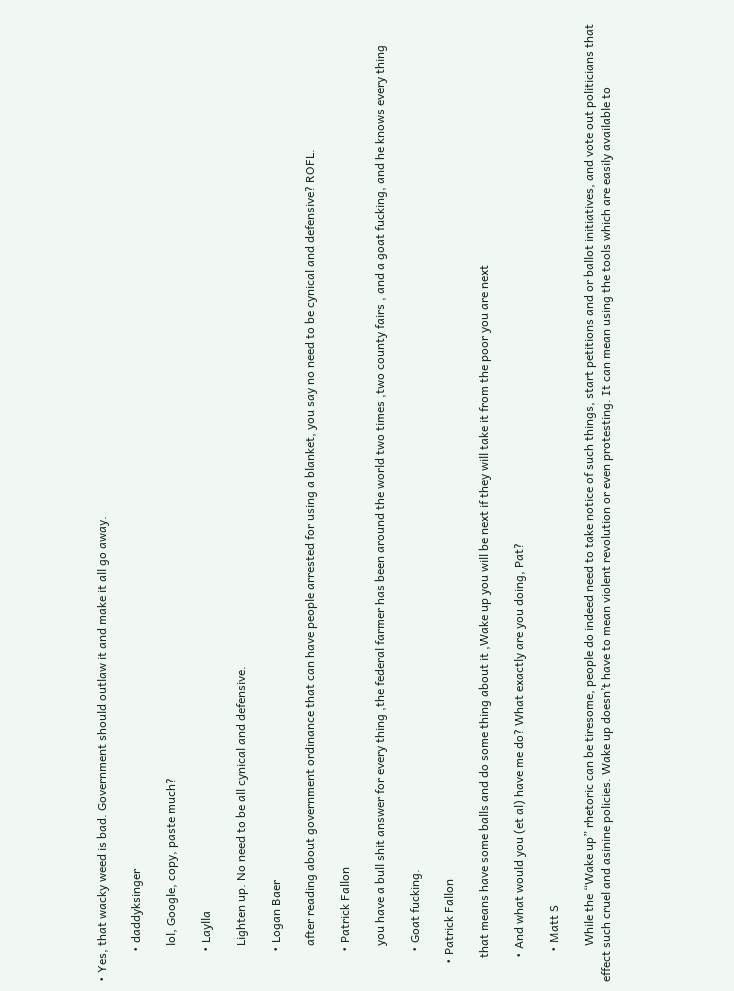• Yes, that wacky weed is bad. Government should outlaw it and make it all go away.

          • daddyksinger

            lol, Google, copy, paste much?

          • Laylla

            Lighten up. No need to be all cynical and defensive.

          • Logan Baer

            after reading about government ordinance that can have people arrested for using a blanket, you say no need to be cynical and defensive? ROFL.

          • Patrick Fallon

            you have a bull shit answer for every thing ,the federal farmer has been around the world two times ,two county fairs , and a goat fucking, and he knows every thing

          • Goat fucking.

      • Patrick Fallon

        that means have some balls and do some thing about it ,Wake up you will be next if they will take it from the poor you are next

        • And what would you (et al) have me do? What exactly are you doing, Pat?

          • Matt S

            While the “Wake up” rhetoric can be tiresome, people do indeed need to take notice of such things, start petitions and or ballot initiatives, and vote out politicians that effect such cruel and asinine policies. Wake up doesn’t have to mean violent revolution or even protesting. It can mean using the tools which are easily available to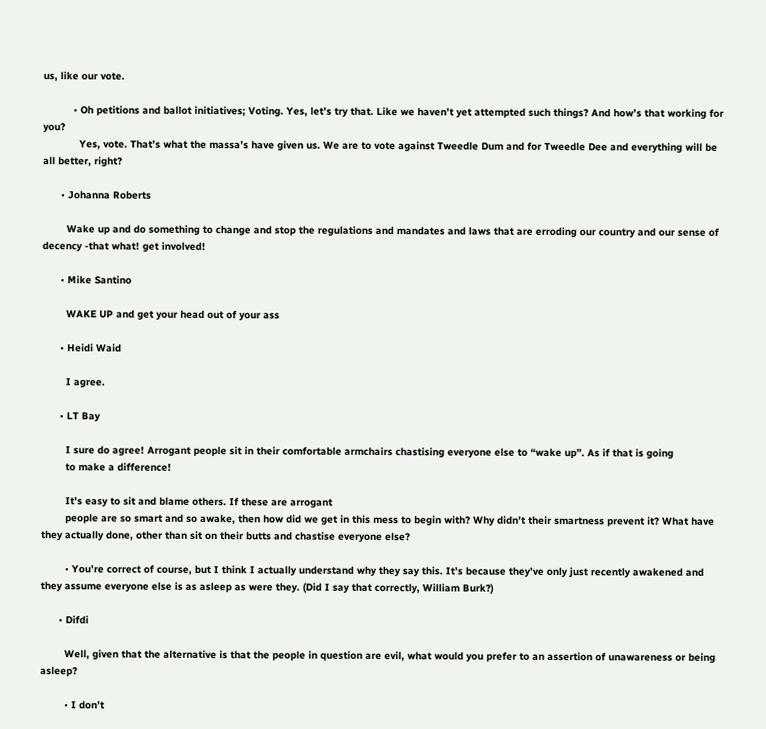us, like our vote.

          • Oh petitions and ballot initiatives; Voting. Yes, let’s try that. Like we haven’t yet attempted such things? And how’s that working for you?
            Yes, vote. That’s what the massa’s have given us. We are to vote against Tweedle Dum and for Tweedle Dee and everything will be all better, right?

      • Johanna Roberts

        Wake up and do something to change and stop the regulations and mandates and laws that are erroding our country and our sense of decency -that what! get involved!

      • Mike Santino

        WAKE UP and get your head out of your ass

      • Heidi Waid

        I agree.

      • LT Bay

        I sure do agree! Arrogant people sit in their comfortable armchairs chastising everyone else to “wake up”. As if that is going
        to make a difference!

        It’s easy to sit and blame others. If these are arrogant
        people are so smart and so awake, then how did we get in this mess to begin with? Why didn’t their smartness prevent it? What have they actually done, other than sit on their butts and chastise everyone else?

        • You’re correct of course, but I think I actually understand why they say this. It’s because they’ve only just recently awakened and they assume everyone else is as asleep as were they. (Did I say that correctly, William Burk?)

      • Difdi

        Well, given that the alternative is that the people in question are evil, what would you prefer to an assertion of unawareness or being asleep?

        • I don’t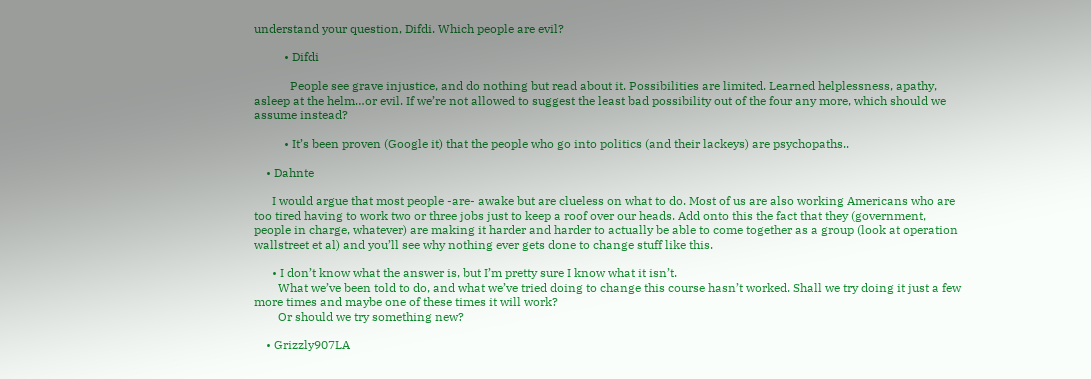understand your question, Difdi. Which people are evil?

          • Difdi

            People see grave injustice, and do nothing but read about it. Possibilities are limited. Learned helplessness, apathy, asleep at the helm…or evil. If we’re not allowed to suggest the least bad possibility out of the four any more, which should we assume instead?

          • It’s been proven (Google it) that the people who go into politics (and their lackeys) are psychopaths..

    • Dahnte

      I would argue that most people -are- awake but are clueless on what to do. Most of us are also working Americans who are too tired having to work two or three jobs just to keep a roof over our heads. Add onto this the fact that they (government, people in charge, whatever) are making it harder and harder to actually be able to come together as a group (look at operation wallstreet et al) and you’ll see why nothing ever gets done to change stuff like this.

      • I don’t know what the answer is, but I’m pretty sure I know what it isn’t.
        What we’ve been told to do, and what we’ve tried doing to change this course hasn’t worked. Shall we try doing it just a few more times and maybe one of these times it will work?
        Or should we try something new?

    • Grizzly907LA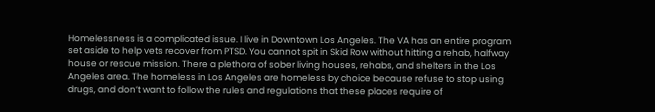Homelessness is a complicated issue. I live in Downtown Los Angeles. The VA has an entire program set aside to help vets recover from PTSD. You cannot spit in Skid Row without hitting a rehab, halfway house or rescue mission. There a plethora of sober living houses, rehabs, and shelters in the Los Angeles area. The homeless in Los Angeles are homeless by choice because refuse to stop using drugs, and don’t want to follow the rules and regulations that these places require of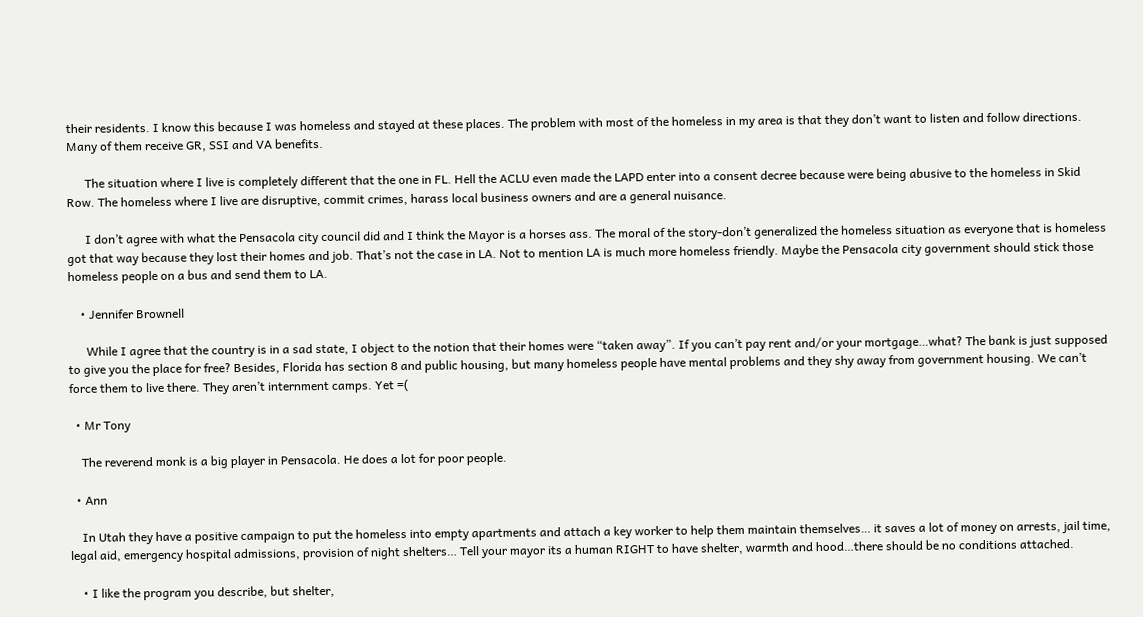their residents. I know this because I was homeless and stayed at these places. The problem with most of the homeless in my area is that they don’t want to listen and follow directions. Many of them receive GR, SSI and VA benefits.

      The situation where I live is completely different that the one in FL. Hell the ACLU even made the LAPD enter into a consent decree because were being abusive to the homeless in Skid Row. The homeless where I live are disruptive, commit crimes, harass local business owners and are a general nuisance.

      I don’t agree with what the Pensacola city council did and I think the Mayor is a horses ass. The moral of the story-don’t generalized the homeless situation as everyone that is homeless got that way because they lost their homes and job. That’s not the case in LA. Not to mention LA is much more homeless friendly. Maybe the Pensacola city government should stick those homeless people on a bus and send them to LA.

    • Jennifer Brownell

      While I agree that the country is in a sad state, I object to the notion that their homes were “taken away”. If you can’t pay rent and/or your mortgage…what? The bank is just supposed to give you the place for free? Besides, Florida has section 8 and public housing, but many homeless people have mental problems and they shy away from government housing. We can’t force them to live there. They aren’t internment camps. Yet =(

  • Mr Tony

    The reverend monk is a big player in Pensacola. He does a lot for poor people.

  • Ann

    In Utah they have a positive campaign to put the homeless into empty apartments and attach a key worker to help them maintain themselves… it saves a lot of money on arrests, jail time, legal aid, emergency hospital admissions, provision of night shelters… Tell your mayor its a human RIGHT to have shelter, warmth and hood…there should be no conditions attached.

    • I like the program you describe, but shelter,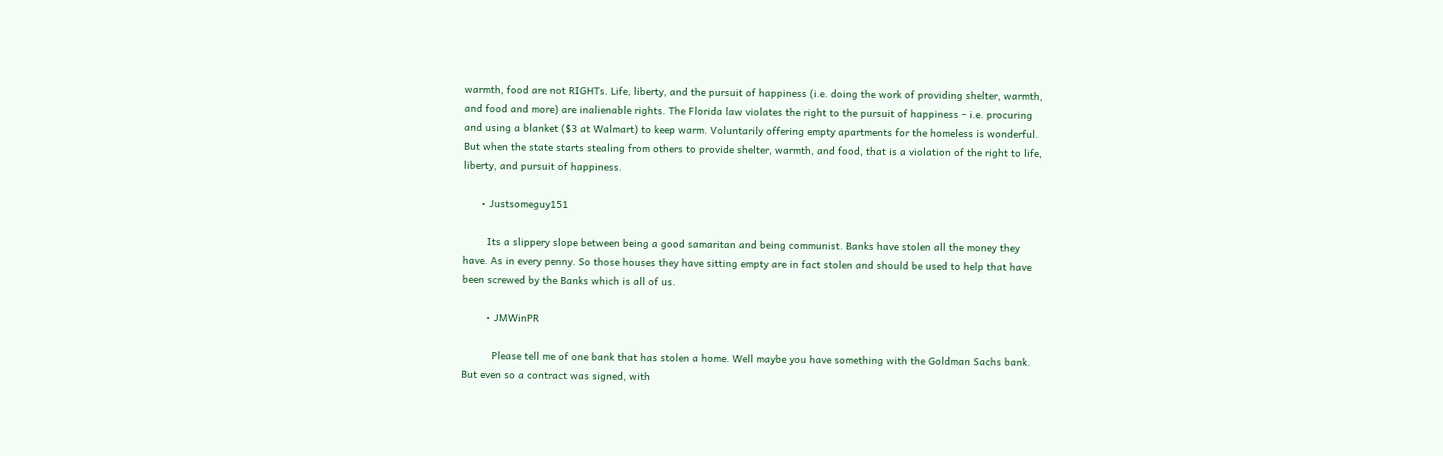warmth, food are not RIGHTs. Life, liberty, and the pursuit of happiness (i.e. doing the work of providing shelter, warmth, and food and more) are inalienable rights. The Florida law violates the right to the pursuit of happiness – i.e. procuring and using a blanket ($3 at Walmart) to keep warm. Voluntarily offering empty apartments for the homeless is wonderful. But when the state starts stealing from others to provide shelter, warmth, and food, that is a violation of the right to life, liberty, and pursuit of happiness.

      • Justsomeguy151

        Its a slippery slope between being a good samaritan and being communist. Banks have stolen all the money they have. As in every penny. So those houses they have sitting empty are in fact stolen and should be used to help that have been screwed by the Banks which is all of us.

        • JMWinPR

          Please tell me of one bank that has stolen a home. Well maybe you have something with the Goldman Sachs bank. But even so a contract was signed, with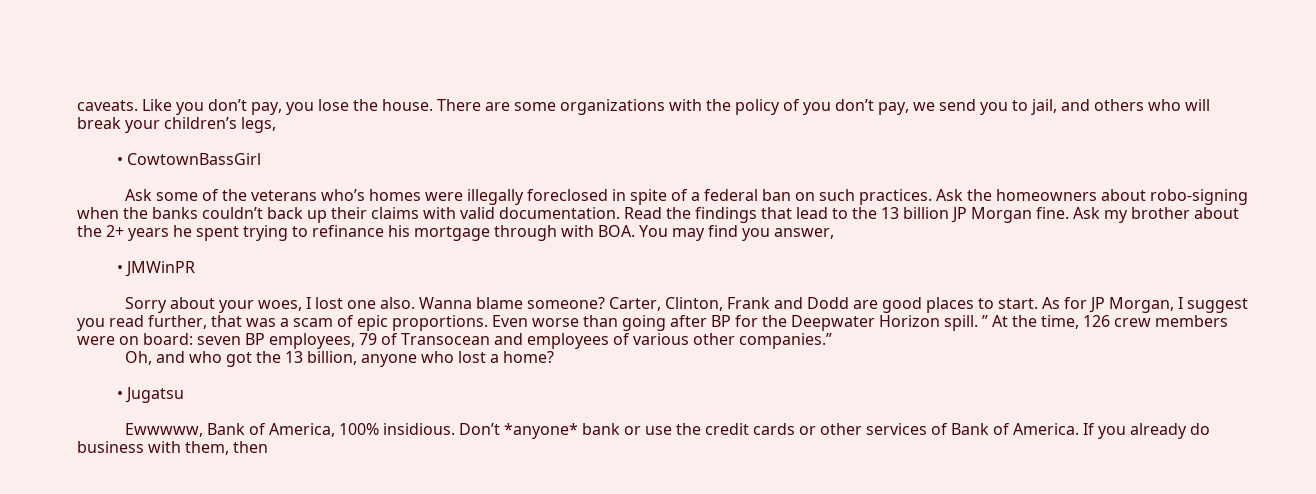caveats. Like you don’t pay, you lose the house. There are some organizations with the policy of you don’t pay, we send you to jail, and others who will break your children’s legs,

          • CowtownBassGirl

            Ask some of the veterans who’s homes were illegally foreclosed in spite of a federal ban on such practices. Ask the homeowners about robo-signing when the banks couldn’t back up their claims with valid documentation. Read the findings that lead to the 13 billion JP Morgan fine. Ask my brother about the 2+ years he spent trying to refinance his mortgage through with BOA. You may find you answer,

          • JMWinPR

            Sorry about your woes, I lost one also. Wanna blame someone? Carter, Clinton, Frank and Dodd are good places to start. As for JP Morgan, I suggest you read further, that was a scam of epic proportions. Even worse than going after BP for the Deepwater Horizon spill. ” At the time, 126 crew members were on board: seven BP employees, 79 of Transocean and employees of various other companies.”
            Oh, and who got the 13 billion, anyone who lost a home?

          • Jugatsu

            Ewwwww, Bank of America, 100% insidious. Don’t *anyone* bank or use the credit cards or other services of Bank of America. If you already do business with them, then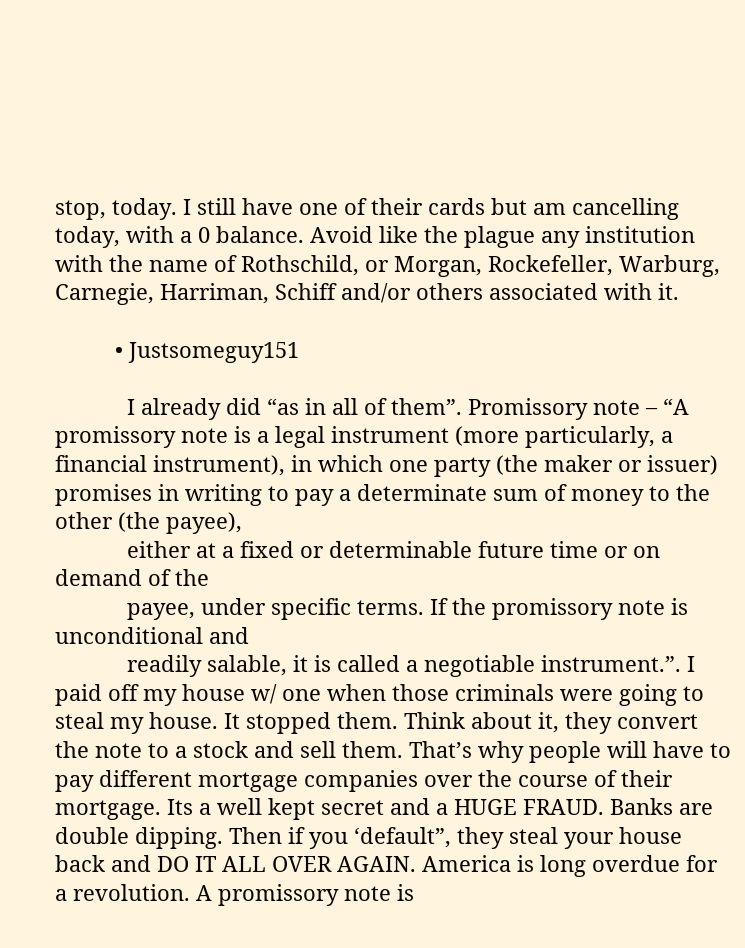stop, today. I still have one of their cards but am cancelling today, with a 0 balance. Avoid like the plague any institution with the name of Rothschild, or Morgan, Rockefeller, Warburg, Carnegie, Harriman, Schiff and/or others associated with it.

          • Justsomeguy151

            I already did “as in all of them”. Promissory note – “A promissory note is a legal instrument (more particularly, a financial instrument), in which one party (the maker or issuer) promises in writing to pay a determinate sum of money to the other (the payee),
            either at a fixed or determinable future time or on demand of the
            payee, under specific terms. If the promissory note is unconditional and
            readily salable, it is called a negotiable instrument.”. I paid off my house w/ one when those criminals were going to steal my house. It stopped them. Think about it, they convert the note to a stock and sell them. That’s why people will have to pay different mortgage companies over the course of their mortgage. Its a well kept secret and a HUGE FRAUD. Banks are double dipping. Then if you ‘default”, they steal your house back and DO IT ALL OVER AGAIN. America is long overdue for a revolution. A promissory note is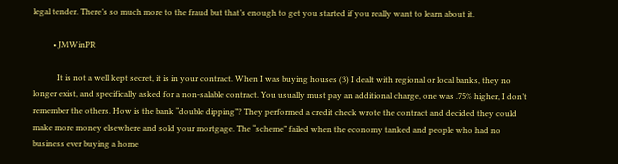legal tender. There’s so much more to the fraud but that’s enough to get you started if you really want to learn about it.

          • JMWinPR

            It is not a well kept secret, it is in your contract. When I was buying houses (3) I dealt with regional or local banks, they no longer exist, and specifically asked for a non-salable contract. You usually must pay an additional charge, one was .75% higher, I don’t remember the others. How is the bank “double dipping”? They performed a credit check wrote the contract and decided they could make more money elsewhere and sold your mortgage. The “scheme” failed when the economy tanked and people who had no business ever buying a home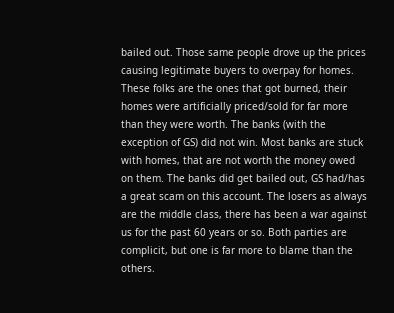bailed out. Those same people drove up the prices causing legitimate buyers to overpay for homes. These folks are the ones that got burned, their homes were artificially priced/sold for far more than they were worth. The banks (with the exception of GS) did not win. Most banks are stuck with homes, that are not worth the money owed on them. The banks did get bailed out, GS had/has a great scam on this account. The losers as always are the middle class, there has been a war against us for the past 60 years or so. Both parties are complicit, but one is far more to blame than the others.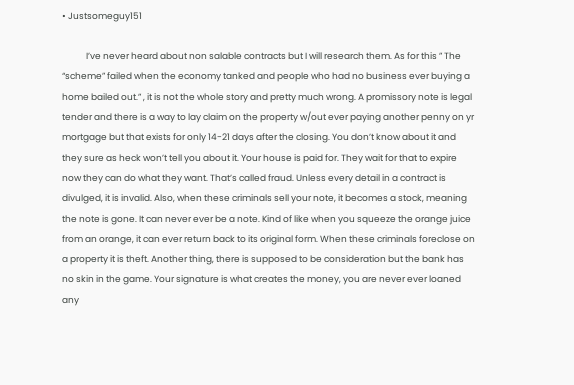• Justsomeguy151

            I’ve never heard about non salable contracts but I will research them. As for this ” The “scheme” failed when the economy tanked and people who had no business ever buying a home bailed out.” , it is not the whole story and pretty much wrong. A promissory note is legal tender and there is a way to lay claim on the property w/out ever paying another penny on yr mortgage but that exists for only 14-21 days after the closing. You don’t know about it and they sure as heck won’t tell you about it. Your house is paid for. They wait for that to expire now they can do what they want. That’s called fraud. Unless every detail in a contract is divulged, it is invalid. Also, when these criminals sell your note, it becomes a stock, meaning the note is gone. It can never ever be a note. Kind of like when you squeeze the orange juice from an orange, it can ever return back to its original form. When these criminals foreclose on a property it is theft. Another thing, there is supposed to be consideration but the bank has no skin in the game. Your signature is what creates the money, you are never ever loaned any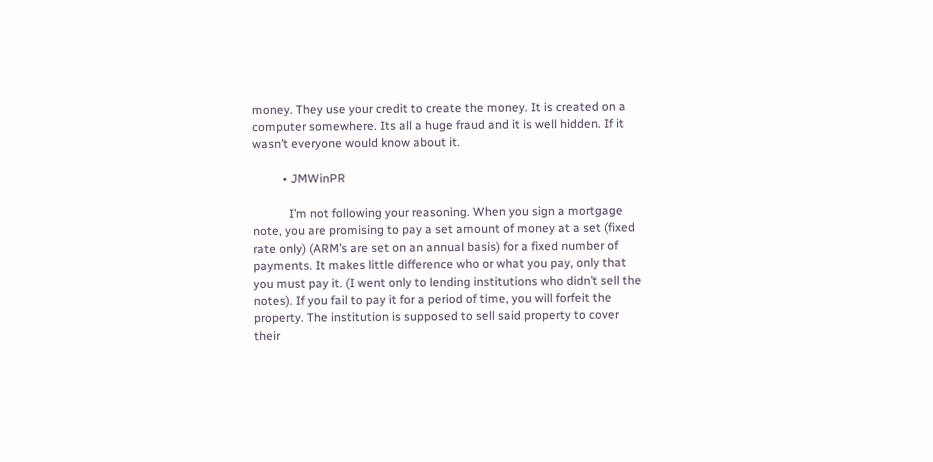money. They use your credit to create the money. It is created on a computer somewhere. Its all a huge fraud and it is well hidden. If it wasn’t everyone would know about it.

          • JMWinPR

            I’m not following your reasoning. When you sign a mortgage note, you are promising to pay a set amount of money at a set (fixed rate only) (ARM’s are set on an annual basis) for a fixed number of payments. It makes little difference who or what you pay, only that you must pay it. (I went only to lending institutions who didn’t sell the notes). If you fail to pay it for a period of time, you will forfeit the property. The institution is supposed to sell said property to cover their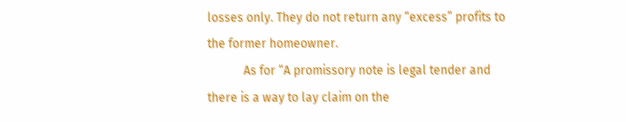losses only. They do not return any “excess” profits to the former homeowner.
            As for “A promissory note is legal tender and there is a way to lay claim on the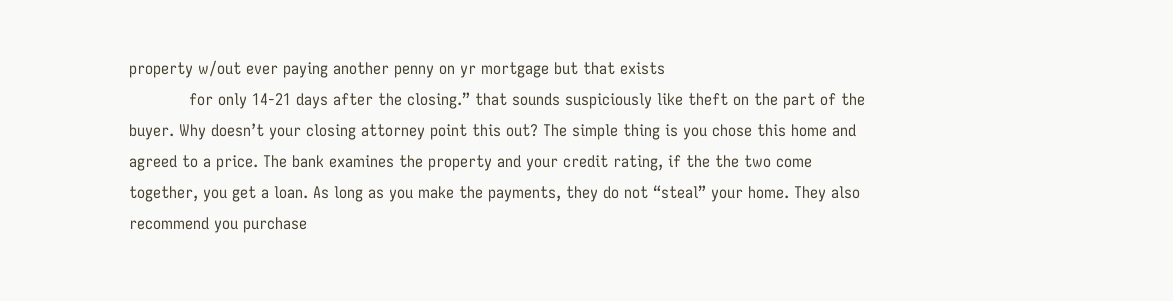property w/out ever paying another penny on yr mortgage but that exists
            for only 14-21 days after the closing.” that sounds suspiciously like theft on the part of the buyer. Why doesn’t your closing attorney point this out? The simple thing is you chose this home and agreed to a price. The bank examines the property and your credit rating, if the the two come together, you get a loan. As long as you make the payments, they do not “steal” your home. They also recommend you purchase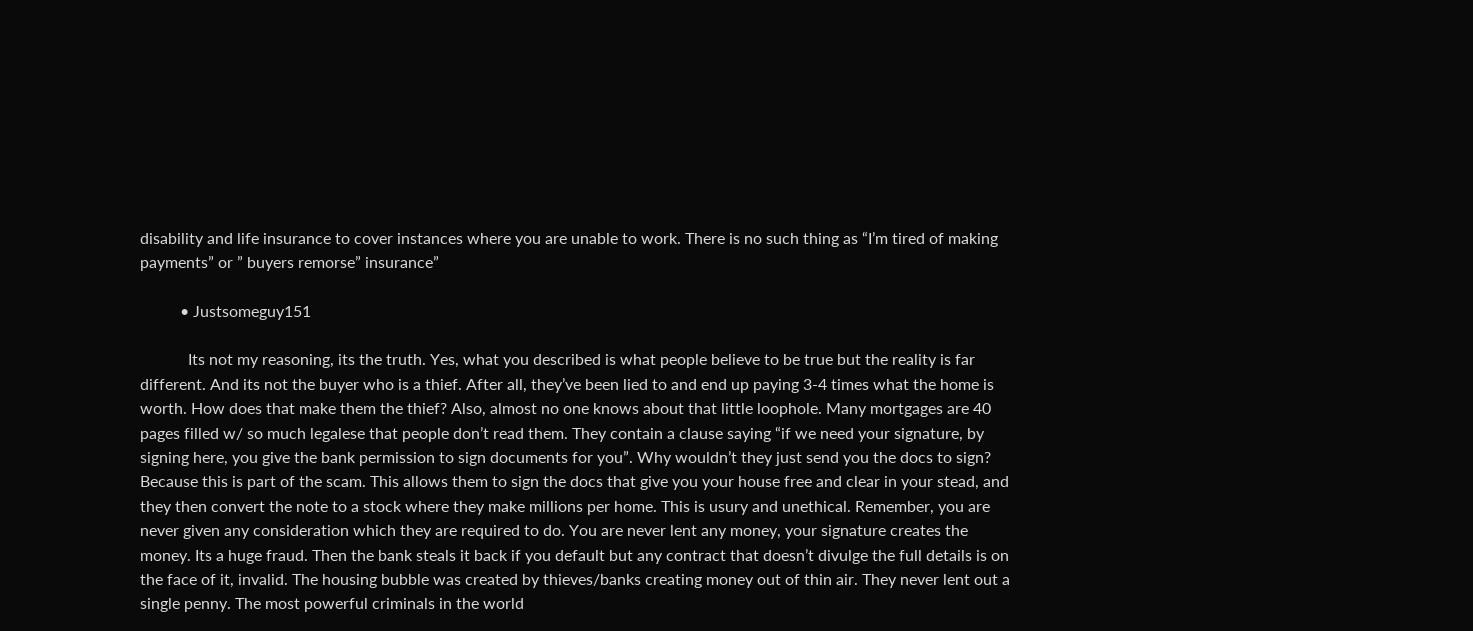disability and life insurance to cover instances where you are unable to work. There is no such thing as “I’m tired of making payments” or ” buyers remorse” insurance”

          • Justsomeguy151

            Its not my reasoning, its the truth. Yes, what you described is what people believe to be true but the reality is far different. And its not the buyer who is a thief. After all, they’ve been lied to and end up paying 3-4 times what the home is worth. How does that make them the thief? Also, almost no one knows about that little loophole. Many mortgages are 40 pages filled w/ so much legalese that people don’t read them. They contain a clause saying “if we need your signature, by signing here, you give the bank permission to sign documents for you”. Why wouldn’t they just send you the docs to sign? Because this is part of the scam. This allows them to sign the docs that give you your house free and clear in your stead, and they then convert the note to a stock where they make millions per home. This is usury and unethical. Remember, you are never given any consideration which they are required to do. You are never lent any money, your signature creates the money. Its a huge fraud. Then the bank steals it back if you default but any contract that doesn’t divulge the full details is on the face of it, invalid. The housing bubble was created by thieves/banks creating money out of thin air. They never lent out a single penny. The most powerful criminals in the world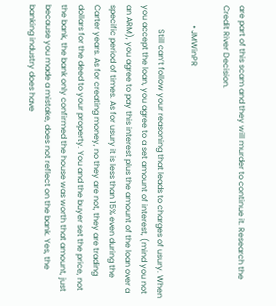are part of this scam and they will murder to continue it. Research the Credit River Decision.

          • JMWinPR

            Still can’t follow your reasoning that leads to charges of usury. When you accept the loan, you agree to a set amount of interest, (mind you not an ARM), you agree to pay this interest plus the amount of the loan over a specific period of times. As for usury it is less than 15% even during the Carter years. As for creating money, no they are not, they are trading dollars for the deed to your property. You and the buyer set the price, not the bank, the bank only confirmed the house was worth that amount, just because you made a mistake, does not reflect on the bank. Yes, the banking industry does have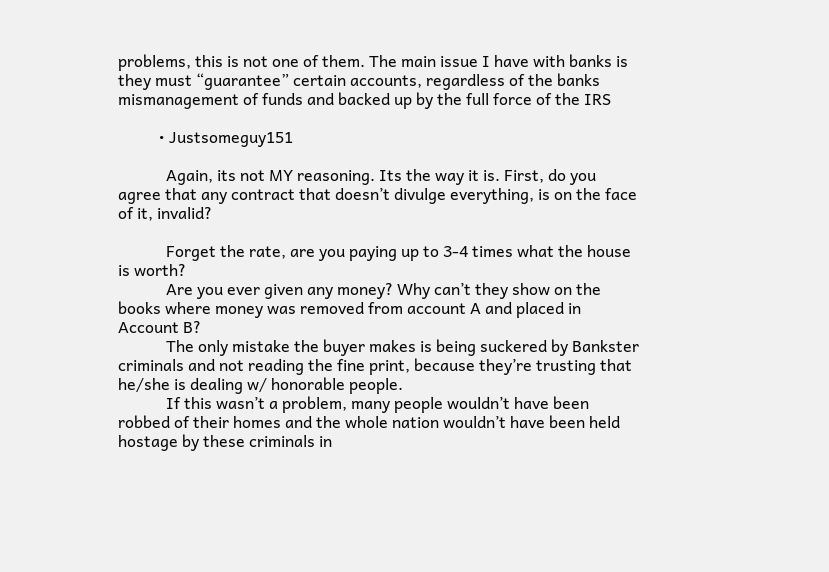problems, this is not one of them. The main issue I have with banks is they must “guarantee” certain accounts, regardless of the banks mismanagement of funds and backed up by the full force of the IRS

          • Justsomeguy151

            Again, its not MY reasoning. Its the way it is. First, do you agree that any contract that doesn’t divulge everything, is on the face of it, invalid?

            Forget the rate, are you paying up to 3-4 times what the house is worth?
            Are you ever given any money? Why can’t they show on the books where money was removed from account A and placed in Account B?
            The only mistake the buyer makes is being suckered by Bankster criminals and not reading the fine print, because they’re trusting that he/she is dealing w/ honorable people.
            If this wasn’t a problem, many people wouldn’t have been robbed of their homes and the whole nation wouldn’t have been held hostage by these criminals in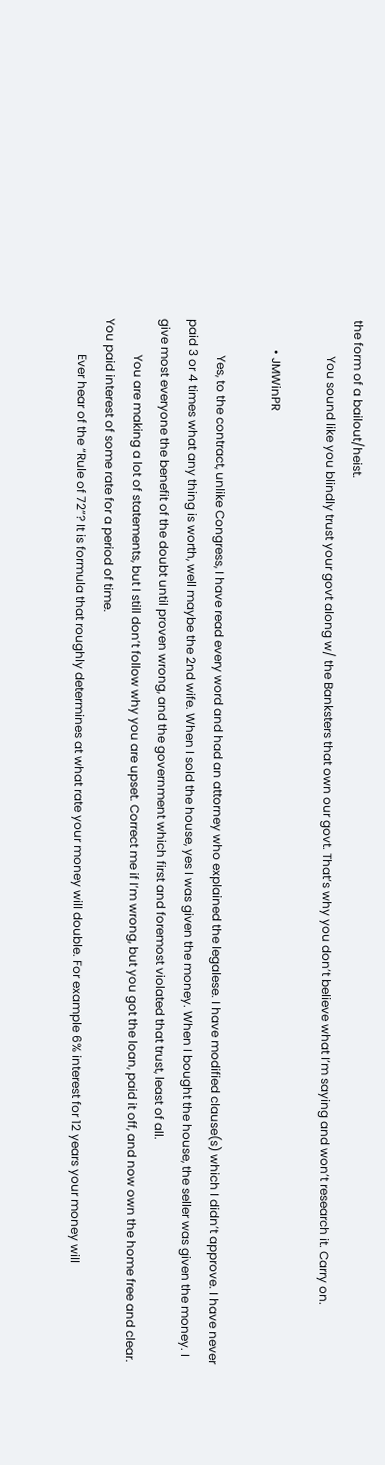the form of a bailout/heist.
            You sound like you blindly trust your govt along w/ the Banksters that own our govt. That’s why you don’t believe what I’m saying and won’t research it. Carry on.

          • JMWinPR

            Yes, to the contract, unlike Congress, I have read every word and had an attorney who explained the legalese. I have modified clause(s) which I didn’t approve. I have never paid 3 or 4 times what any thing is worth, well maybe the 2nd wife. When I sold the house, yes I was given the money. When I bought the house, the seller was given the money. I give most everyone the benefit of the doubt until proven wrong, and the government which first and foremost violated that trust, least of all.
            You are making a lot of statements, but I still don’t follow why you are upset. Correct me if I’m wrong, but you got the loan, paid it off, and now own the home free and clear. You paid interest of some rate for a period of time.
            Ever hear of the “Rule of 72”? It is formula that roughly determines at what rate your money will double. For example 6% interest for 12 years your money will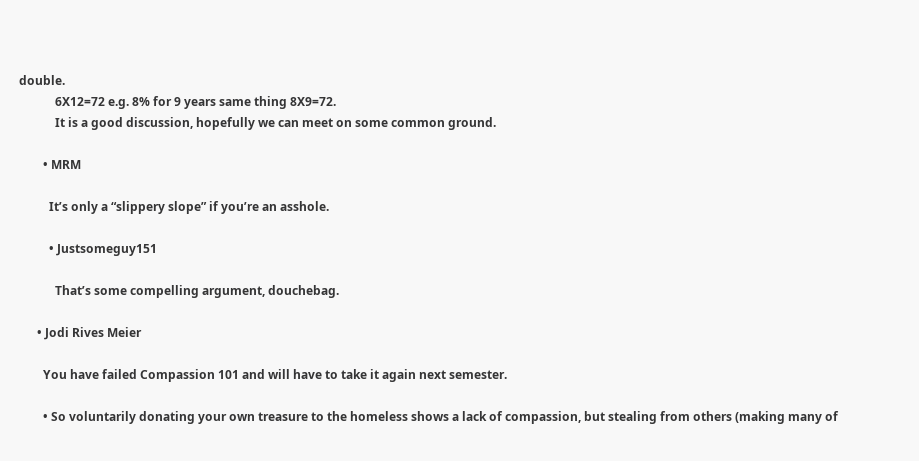double.
            6X12=72 e.g. 8% for 9 years same thing 8X9=72.
            It is a good discussion, hopefully we can meet on some common ground.

        • MRM

          It’s only a “slippery slope” if you’re an asshole.

          • Justsomeguy151

            That’s some compelling argument, douchebag.

      • Jodi Rives Meier

        You have failed Compassion 101 and will have to take it again next semester.

        • So voluntarily donating your own treasure to the homeless shows a lack of compassion, but stealing from others (making many of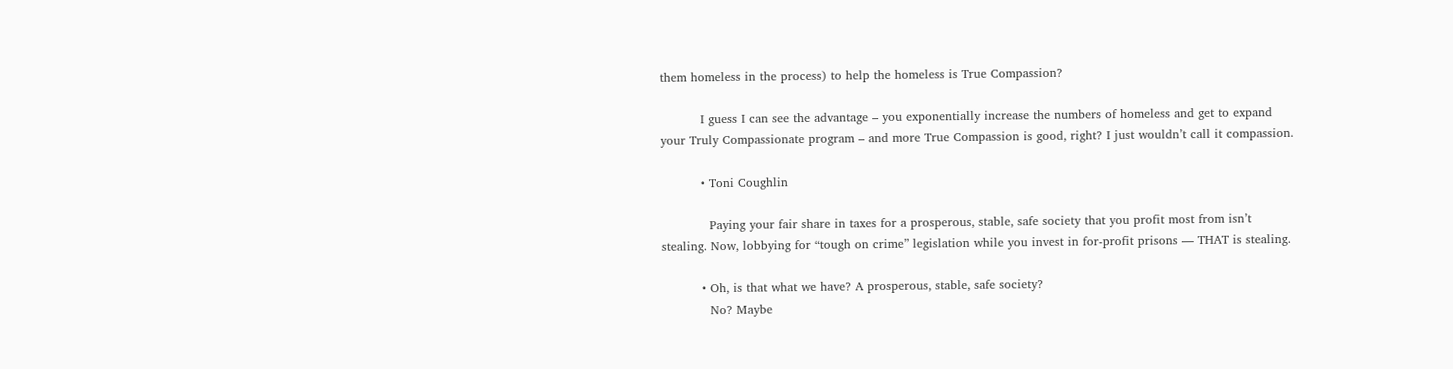them homeless in the process) to help the homeless is True Compassion?

          I guess I can see the advantage – you exponentially increase the numbers of homeless and get to expand your Truly Compassionate program – and more True Compassion is good, right? I just wouldn’t call it compassion.

          • Toni Coughlin

            Paying your fair share in taxes for a prosperous, stable, safe society that you profit most from isn’t stealing. Now, lobbying for “tough on crime” legislation while you invest in for-profit prisons — THAT is stealing.

          • Oh, is that what we have? A prosperous, stable, safe society?
            No? Maybe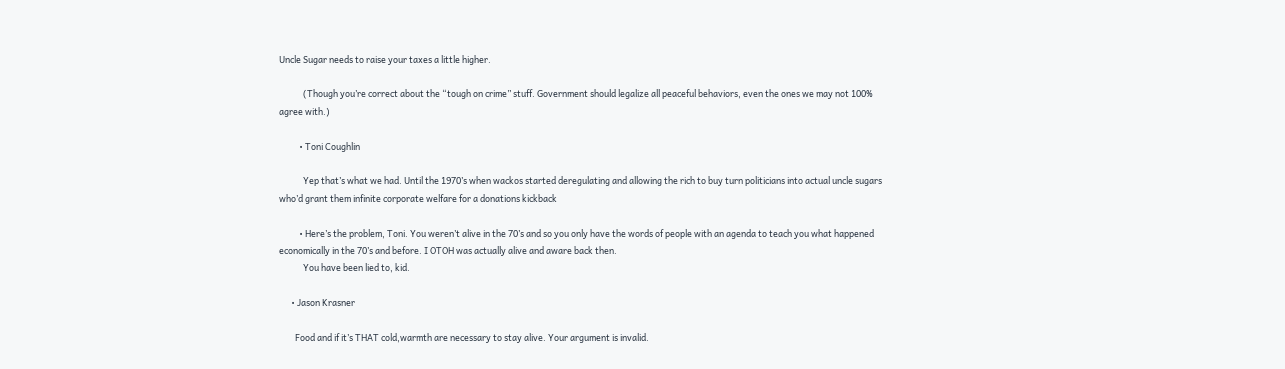Uncle Sugar needs to raise your taxes a little higher.

            (Though you’re correct about the “tough on crime” stuff. Government should legalize all peaceful behaviors, even the ones we may not 100% agree with.)

          • Toni Coughlin

            Yep that’s what we had. Until the 1970’s when wackos started deregulating and allowing the rich to buy turn politicians into actual uncle sugars who’d grant them infinite corporate welfare for a donations kickback

          • Here’s the problem, Toni. You weren’t alive in the 70’s and so you only have the words of people with an agenda to teach you what happened economically in the 70’s and before. I OTOH was actually alive and aware back then.
            You have been lied to, kid.

      • Jason Krasner

        Food and if it’s THAT cold,warmth are necessary to stay alive. Your argument is invalid.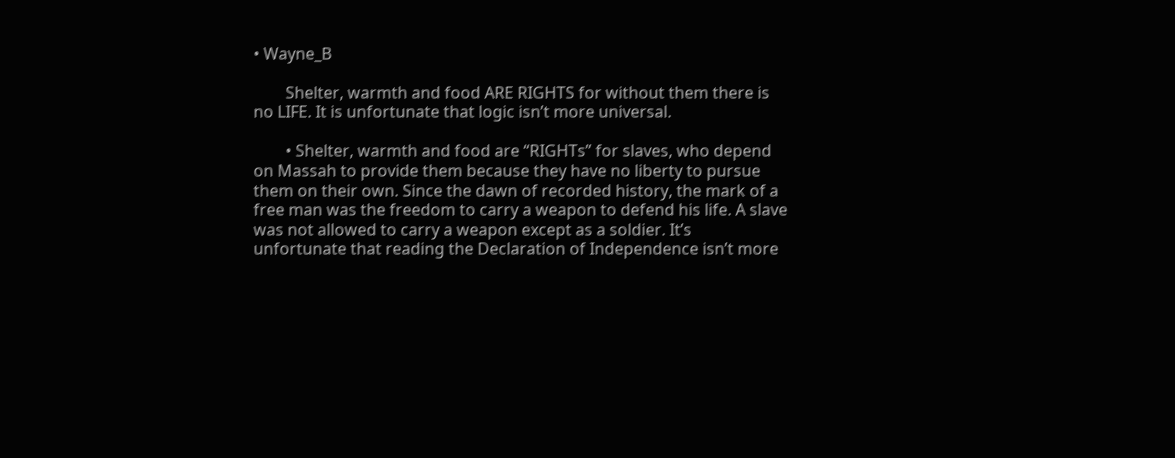• Wayne_B

        Shelter, warmth and food ARE RIGHTS for without them there is no LIFE. It is unfortunate that logic isn’t more universal.

        • Shelter, warmth and food are “RIGHTs” for slaves, who depend on Massah to provide them because they have no liberty to pursue them on their own. Since the dawn of recorded history, the mark of a free man was the freedom to carry a weapon to defend his life. A slave was not allowed to carry a weapon except as a soldier. It’s unfortunate that reading the Declaration of Independence isn’t more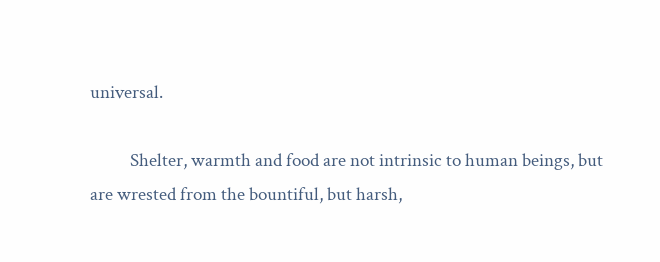universal.

          Shelter, warmth and food are not intrinsic to human beings, but are wrested from the bountiful, but harsh,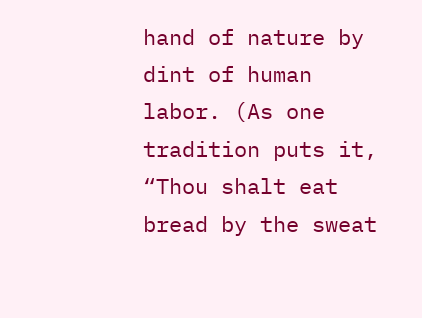hand of nature by dint of human labor. (As one tradition puts it, “Thou shalt eat bread by the sweat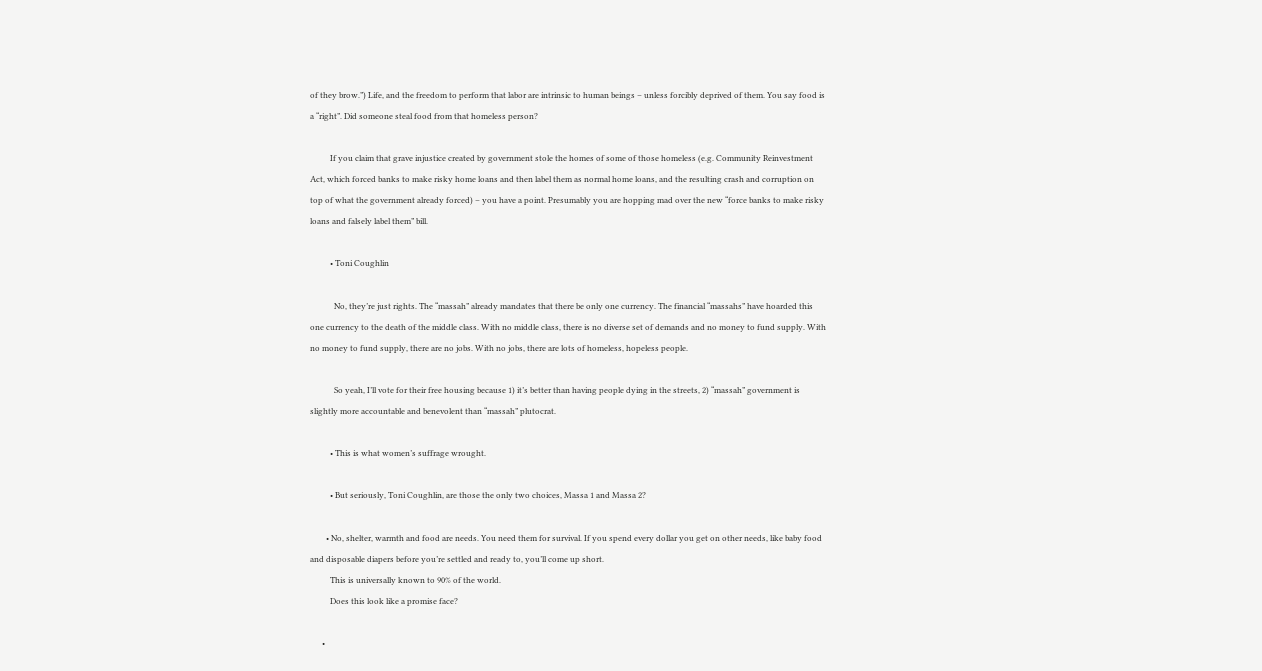of they brow.”) Life, and the freedom to perform that labor are intrinsic to human beings – unless forcibly deprived of them. You say food is a “right”. Did someone steal food from that homeless person?

          If you claim that grave injustice created by government stole the homes of some of those homeless (e.g. Community Reinvestment Act, which forced banks to make risky home loans and then label them as normal home loans, and the resulting crash and corruption on top of what the government already forced) – you have a point. Presumably you are hopping mad over the new “force banks to make risky loans and falsely label them” bill.

          • Toni Coughlin

            No, they’re just rights. The “massah” already mandates that there be only one currency. The financial “massahs” have hoarded this one currency to the death of the middle class. With no middle class, there is no diverse set of demands and no money to fund supply. With no money to fund supply, there are no jobs. With no jobs, there are lots of homeless, hopeless people.

            So yeah, I’ll vote for their free housing because 1) it’s better than having people dying in the streets, 2) “massah” government is slightly more accountable and benevolent than “massah” plutocrat.

          • This is what women’s suffrage wrought.

          • But seriously, Toni Coughlin, are those the only two choices, Massa 1 and Massa 2?

        • No, shelter, warmth and food are needs. You need them for survival. If you spend every dollar you get on other needs, like baby food and disposable diapers before you’re settled and ready to, you’ll come up short.
          This is universally known to 90% of the world.
          Does this look like a promise face?

      •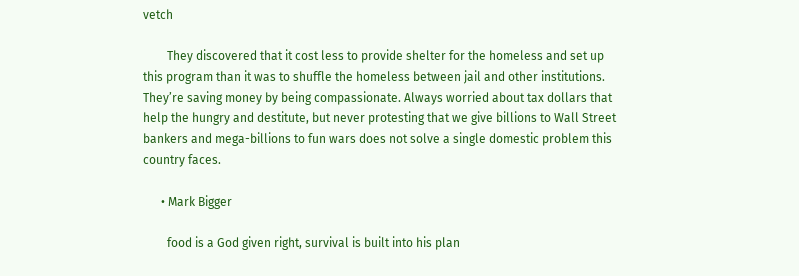vetch

        They discovered that it cost less to provide shelter for the homeless and set up this program than it was to shuffle the homeless between jail and other institutions. They’re saving money by being compassionate. Always worried about tax dollars that help the hungry and destitute, but never protesting that we give billions to Wall Street bankers and mega-billions to fun wars does not solve a single domestic problem this country faces.

      • Mark Bigger

        food is a God given right, survival is built into his plan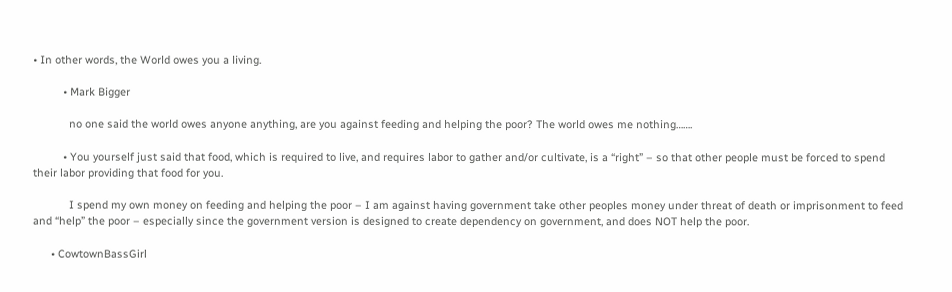• In other words, the World owes you a living.

          • Mark Bigger

            no one said the world owes anyone anything, are you against feeding and helping the poor? The world owes me nothing…….

          • You yourself just said that food, which is required to live, and requires labor to gather and/or cultivate, is a “right” – so that other people must be forced to spend their labor providing that food for you.

            I spend my own money on feeding and helping the poor – I am against having government take other peoples money under threat of death or imprisonment to feed and “help” the poor – especially since the government version is designed to create dependency on government, and does NOT help the poor.

      • CowtownBassGirl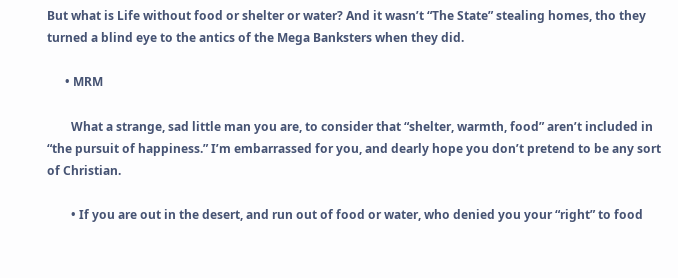But what is Life without food or shelter or water? And it wasn’t “The State” stealing homes, tho they turned a blind eye to the antics of the Mega Banksters when they did.

      • MRM

        What a strange, sad little man you are, to consider that “shelter, warmth, food” aren’t included in “the pursuit of happiness.” I’m embarrassed for you, and dearly hope you don’t pretend to be any sort of Christian.

        • If you are out in the desert, and run out of food or water, who denied you your “right” to food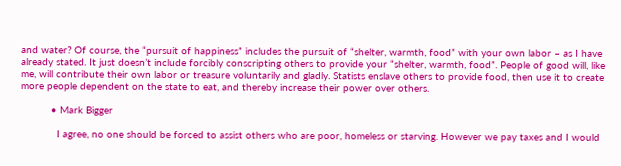and water? Of course, the “pursuit of happiness” includes the pursuit of “shelter, warmth, food” with your own labor – as I have already stated. It just doesn’t include forcibly conscripting others to provide your “shelter, warmth, food”. People of good will, like me, will contribute their own labor or treasure voluntarily and gladly. Statists enslave others to provide food, then use it to create more people dependent on the state to eat, and thereby increase their power over others.

          • Mark Bigger

            I agree, no one should be forced to assist others who are poor, homeless or starving. However we pay taxes and I would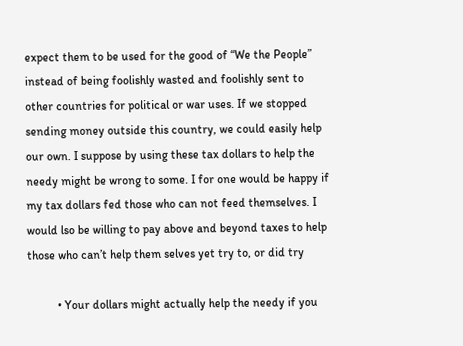expect them to be used for the good of “We the People” instead of being foolishly wasted and foolishly sent to other countries for political or war uses. If we stopped sending money outside this country, we could easily help our own. I suppose by using these tax dollars to help the needy might be wrong to some. I for one would be happy if my tax dollars fed those who can not feed themselves. I would lso be willing to pay above and beyond taxes to help those who can’t help them selves yet try to, or did try

          • Your dollars might actually help the needy if you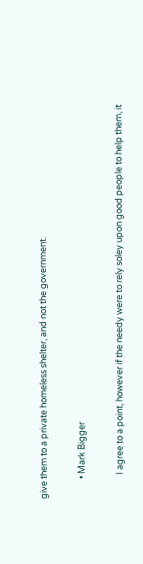give them to a private homeless shelter, and not the government.

          • Mark Bigger

            I agree to a point, however if the needy were to rely soley upon good people to help them, it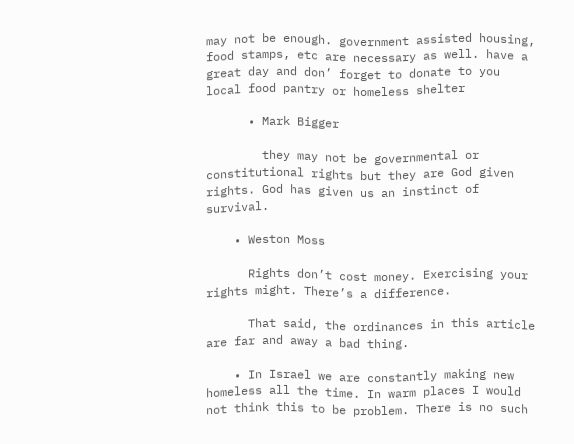may not be enough. government assisted housing, food stamps, etc are necessary as well. have a great day and don’ forget to donate to you local food pantry or homeless shelter

      • Mark Bigger

        they may not be governmental or constitutional rights but they are God given rights. God has given us an instinct of survival.

    • Weston Moss

      Rights don’t cost money. Exercising your rights might. There’s a difference.

      That said, the ordinances in this article are far and away a bad thing.

    • In Israel we are constantly making new homeless all the time. In warm places I would not think this to be problem. There is no such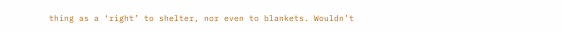thing as a ‘right’ to shelter, nor even to blankets. Wouldn’t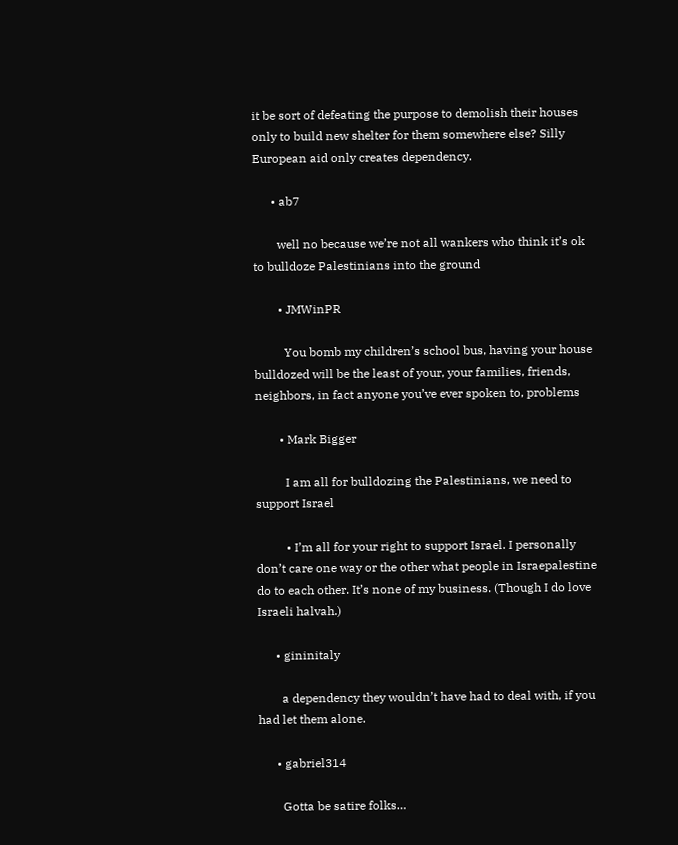it be sort of defeating the purpose to demolish their houses only to build new shelter for them somewhere else? Silly European aid only creates dependency.

      • ab7

        well no because we’re not all wankers who think it’s ok to bulldoze Palestinians into the ground

        • JMWinPR

          You bomb my children’s school bus, having your house bulldozed will be the least of your, your families, friends, neighbors, in fact anyone you’ve ever spoken to, problems

        • Mark Bigger

          I am all for bulldozing the Palestinians, we need to support Israel

          • I’m all for your right to support Israel. I personally don’t care one way or the other what people in Israepalestine do to each other. It’s none of my business. (Though I do love Israeli halvah.)

      • gininitaly

        a dependency they wouldn’t have had to deal with, if you had let them alone.

      • gabriel314

        Gotta be satire folks…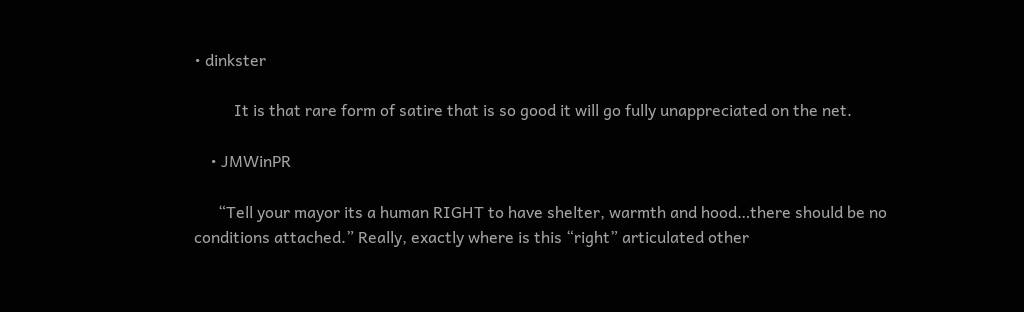• dinkster

          It is that rare form of satire that is so good it will go fully unappreciated on the net.

    • JMWinPR

      “Tell your mayor its a human RIGHT to have shelter, warmth and hood…there should be no conditions attached.” Really, exactly where is this “right” articulated other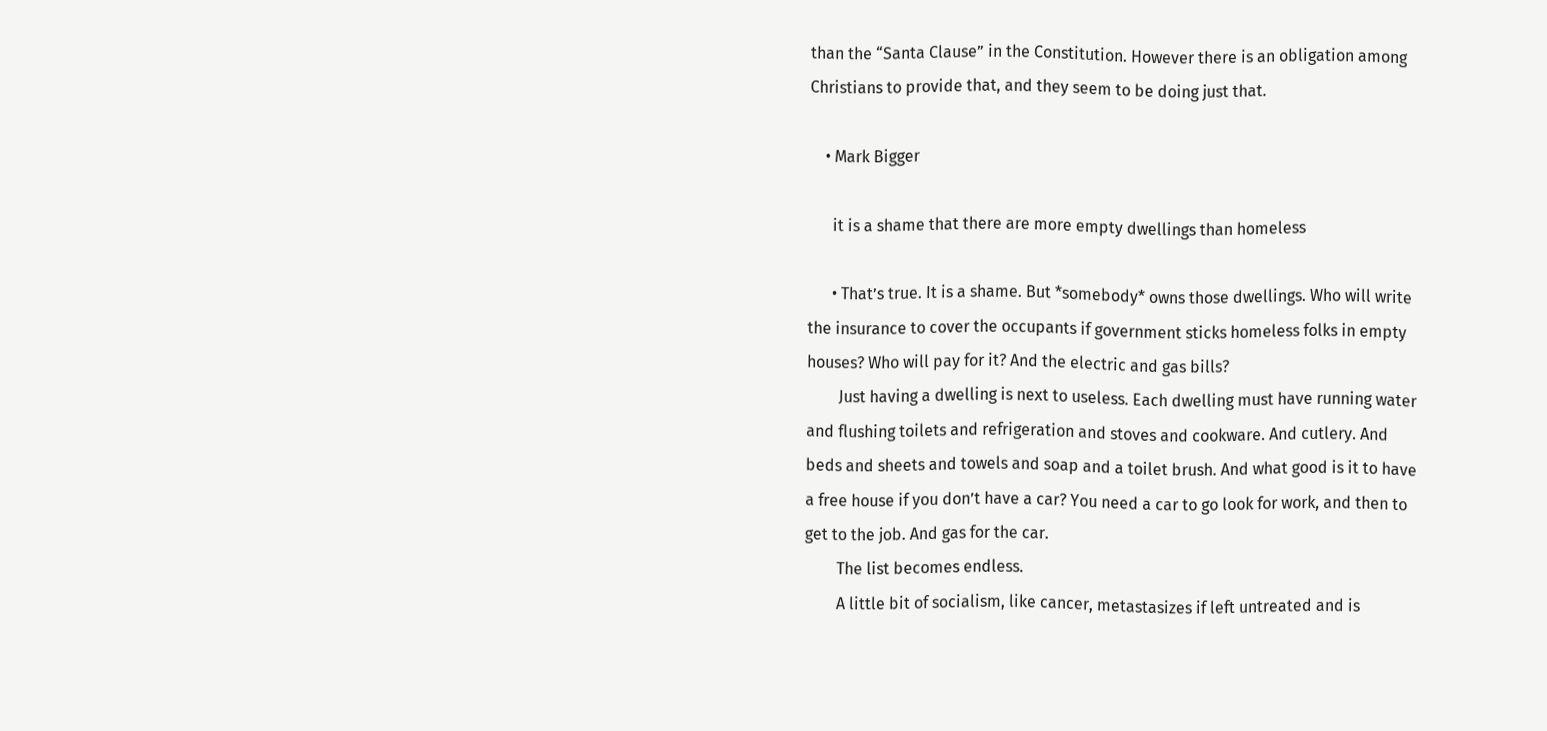than the “Santa Clause” in the Constitution. However there is an obligation among Christians to provide that, and they seem to be doing just that.

    • Mark Bigger

      it is a shame that there are more empty dwellings than homeless

      • That’s true. It is a shame. But *somebody* owns those dwellings. Who will write the insurance to cover the occupants if government sticks homeless folks in empty houses? Who will pay for it? And the electric and gas bills?
        Just having a dwelling is next to useless. Each dwelling must have running water and flushing toilets and refrigeration and stoves and cookware. And cutlery. And beds and sheets and towels and soap and a toilet brush. And what good is it to have a free house if you don’t have a car? You need a car to go look for work, and then to get to the job. And gas for the car.
        The list becomes endless.
        A little bit of socialism, like cancer, metastasizes if left untreated and is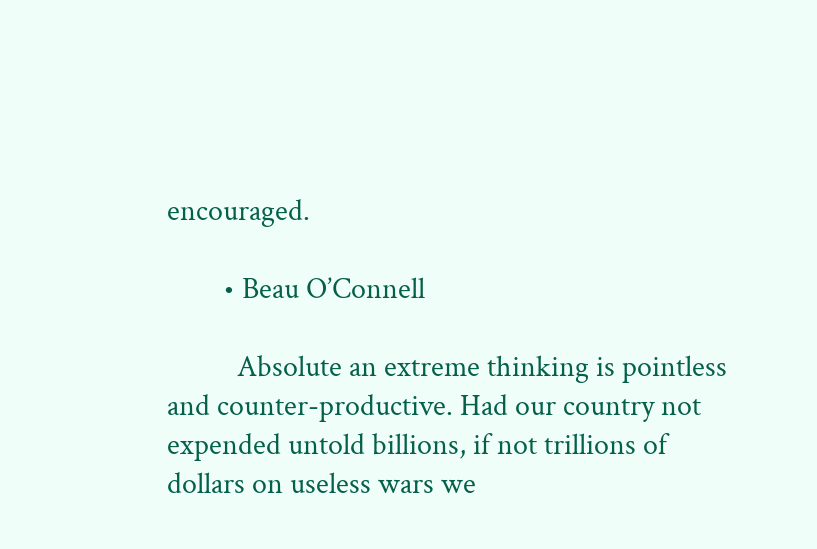encouraged.

        • Beau O’Connell

          Absolute an extreme thinking is pointless and counter-productive. Had our country not expended untold billions, if not trillions of dollars on useless wars we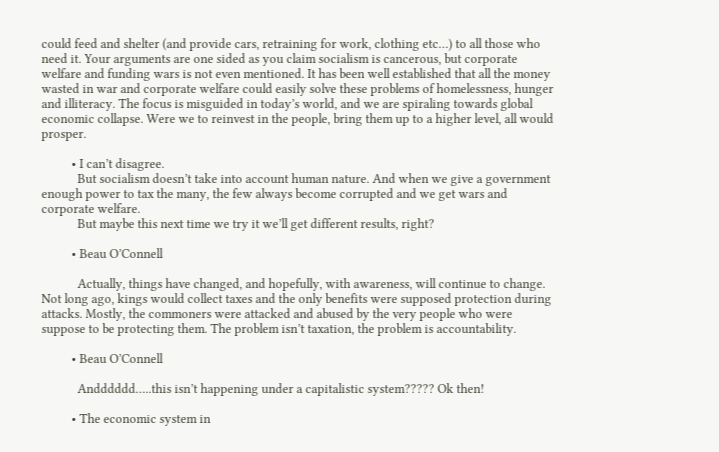could feed and shelter (and provide cars, retraining for work, clothing etc…) to all those who need it. Your arguments are one sided as you claim socialism is cancerous, but corporate welfare and funding wars is not even mentioned. It has been well established that all the money wasted in war and corporate welfare could easily solve these problems of homelessness, hunger and illiteracy. The focus is misguided in today’s world, and we are spiraling towards global economic collapse. Were we to reinvest in the people, bring them up to a higher level, all would prosper.

          • I can’t disagree.
            But socialism doesn’t take into account human nature. And when we give a government enough power to tax the many, the few always become corrupted and we get wars and corporate welfare.
            But maybe this next time we try it we’ll get different results, right?

          • Beau O’Connell

            Actually, things have changed, and hopefully, with awareness, will continue to change. Not long ago, kings would collect taxes and the only benefits were supposed protection during attacks. Mostly, the commoners were attacked and abused by the very people who were suppose to be protecting them. The problem isn’t taxation, the problem is accountability.

          • Beau O’Connell

            Andddddd…..this isn’t happening under a capitalistic system????? Ok then!

          • The economic system in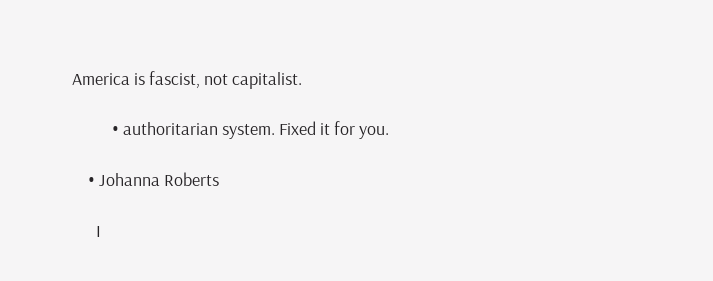America is fascist, not capitalist.

          • authoritarian system. Fixed it for you.

    • Johanna Roberts

      I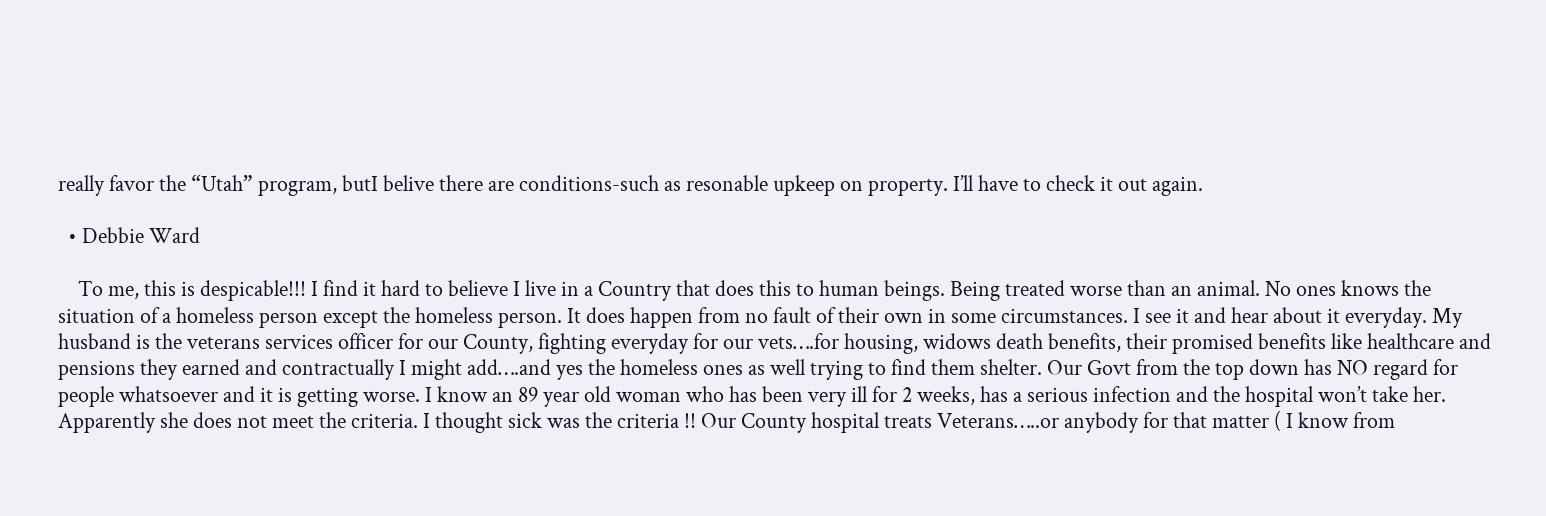really favor the “Utah” program, butI belive there are conditions-such as resonable upkeep on property. I’ll have to check it out again.

  • Debbie Ward

    To me, this is despicable!!! I find it hard to believe I live in a Country that does this to human beings. Being treated worse than an animal. No ones knows the situation of a homeless person except the homeless person. It does happen from no fault of their own in some circumstances. I see it and hear about it everyday. My husband is the veterans services officer for our County, fighting everyday for our vets….for housing, widows death benefits, their promised benefits like healthcare and pensions they earned and contractually I might add….and yes the homeless ones as well trying to find them shelter. Our Govt from the top down has NO regard for people whatsoever and it is getting worse. I know an 89 year old woman who has been very ill for 2 weeks, has a serious infection and the hospital won’t take her. Apparently she does not meet the criteria. I thought sick was the criteria !! Our County hospital treats Veterans…..or anybody for that matter ( I know from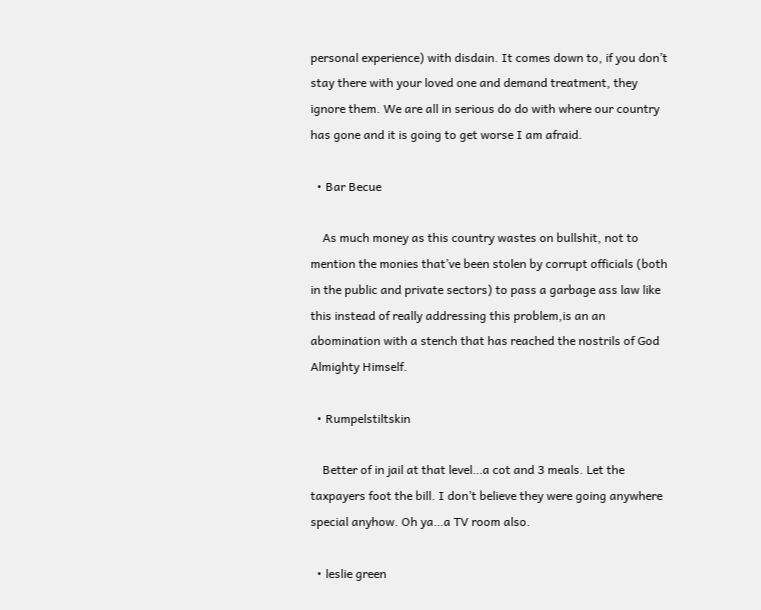personal experience) with disdain. It comes down to, if you don’t stay there with your loved one and demand treatment, they ignore them. We are all in serious do do with where our country has gone and it is going to get worse I am afraid.

  • Bar Becue

    As much money as this country wastes on bullshit, not to mention the monies that’ve been stolen by corrupt officials (both in the public and private sectors) to pass a garbage ass law like this instead of really addressing this problem,is an an abomination with a stench that has reached the nostrils of God Almighty Himself.

  • Rumpelstiltskin

    Better of in jail at that level…a cot and 3 meals. Let the taxpayers foot the bill. I don’t believe they were going anywhere special anyhow. Oh ya…a TV room also.

  • leslie green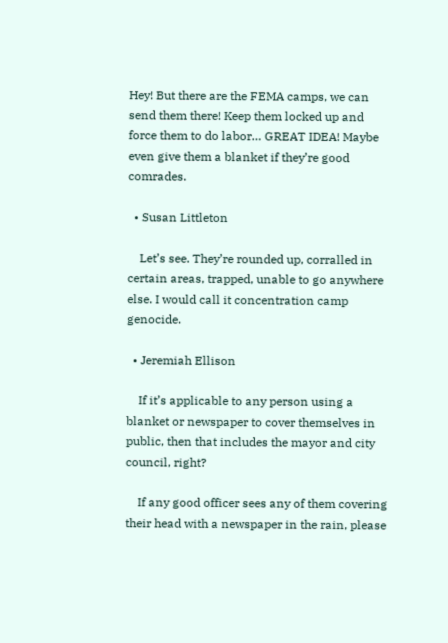Hey! But there are the FEMA camps, we can send them there! Keep them locked up and force them to do labor… GREAT IDEA! Maybe even give them a blanket if they’re good comrades.

  • Susan Littleton

    Let’s see. They’re rounded up, corralled in certain areas, trapped, unable to go anywhere else. I would call it concentration camp genocide.

  • Jeremiah Ellison

    If it’s applicable to any person using a blanket or newspaper to cover themselves in public, then that includes the mayor and city council, right?

    If any good officer sees any of them covering their head with a newspaper in the rain, please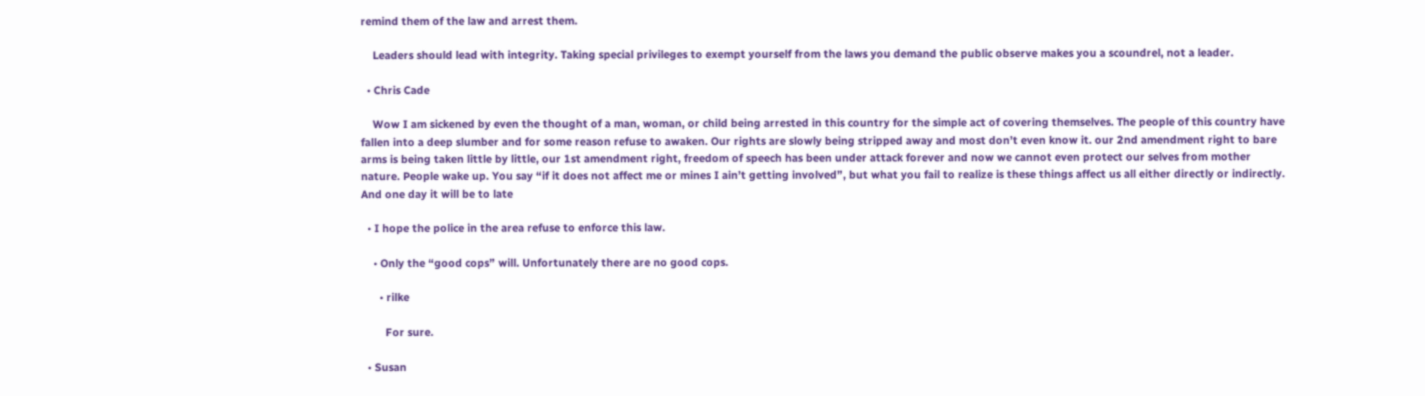remind them of the law and arrest them.

    Leaders should lead with integrity. Taking special privileges to exempt yourself from the laws you demand the public observe makes you a scoundrel, not a leader.

  • Chris Cade

    Wow I am sickened by even the thought of a man, woman, or child being arrested in this country for the simple act of covering themselves. The people of this country have fallen into a deep slumber and for some reason refuse to awaken. Our rights are slowly being stripped away and most don’t even know it. our 2nd amendment right to bare arms is being taken little by little, our 1st amendment right, freedom of speech has been under attack forever and now we cannot even protect our selves from mother nature. People wake up. You say “if it does not affect me or mines I ain’t getting involved”, but what you fail to realize is these things affect us all either directly or indirectly. And one day it will be to late

  • I hope the police in the area refuse to enforce this law.

    • Only the “good cops” will. Unfortunately there are no good cops.

      • rilke

        For sure.

  • Susan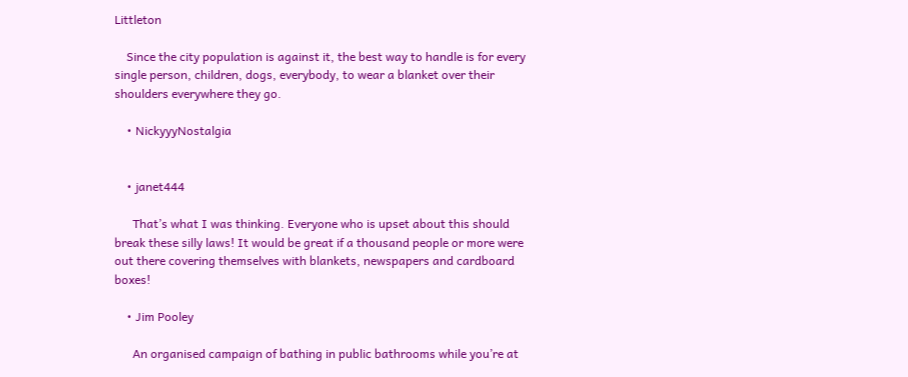Littleton

    Since the city population is against it, the best way to handle is for every single person, children, dogs, everybody, to wear a blanket over their shoulders everywhere they go.

    • NickyyyNostalgia


    • janet444

      That’s what I was thinking. Everyone who is upset about this should break these silly laws! It would be great if a thousand people or more were out there covering themselves with blankets, newspapers and cardboard boxes!

    • Jim Pooley

      An organised campaign of bathing in public bathrooms while you’re at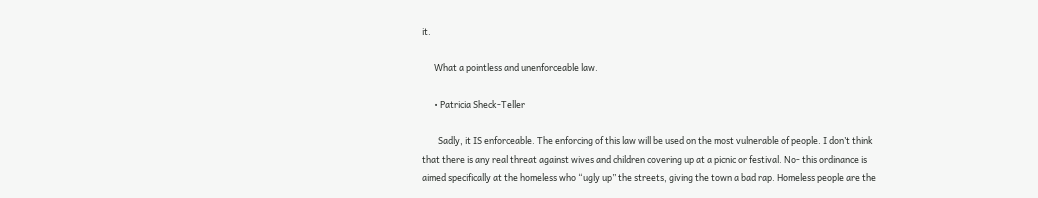it.

      What a pointless and unenforceable law.

      • Patricia Sheck-Teller

        Sadly, it IS enforceable. The enforcing of this law will be used on the most vulnerable of people. I don’t think that there is any real threat against wives and children covering up at a picnic or festival. No- this ordinance is aimed specifically at the homeless who “ugly up” the streets, giving the town a bad rap. Homeless people are the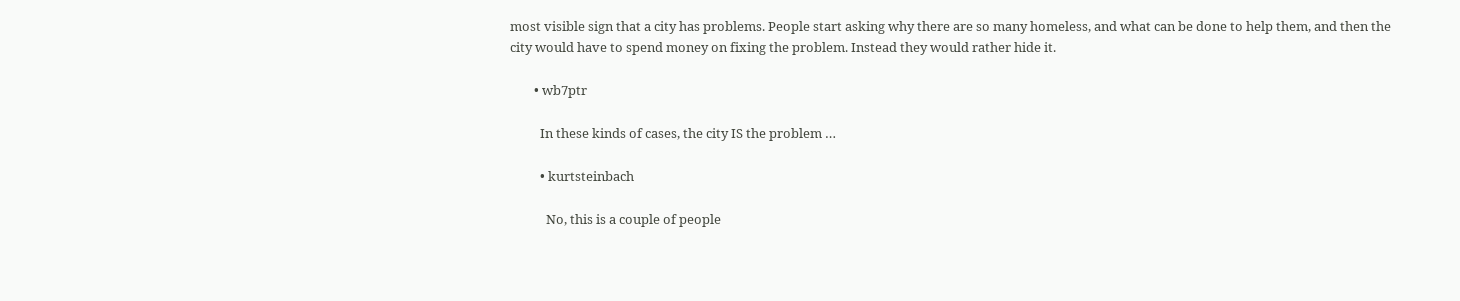most visible sign that a city has problems. People start asking why there are so many homeless, and what can be done to help them, and then the city would have to spend money on fixing the problem. Instead they would rather hide it.

        • wb7ptr

          In these kinds of cases, the city IS the problem …

          • kurtsteinbach

            No, this is a couple of people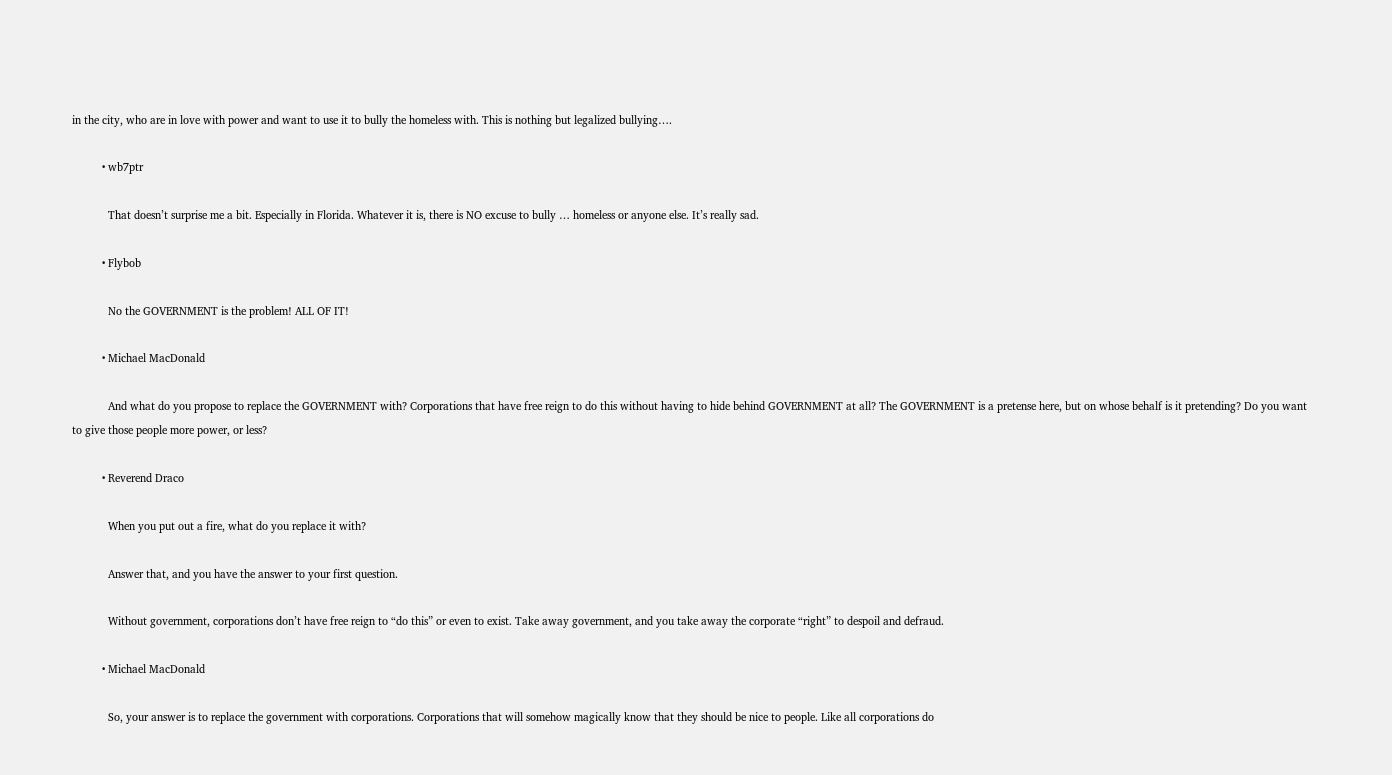in the city, who are in love with power and want to use it to bully the homeless with. This is nothing but legalized bullying….

          • wb7ptr

            That doesn’t surprise me a bit. Especially in Florida. Whatever it is, there is NO excuse to bully … homeless or anyone else. It’s really sad.

          • Flybob

            No the GOVERNMENT is the problem! ALL OF IT!

          • Michael MacDonald

            And what do you propose to replace the GOVERNMENT with? Corporations that have free reign to do this without having to hide behind GOVERNMENT at all? The GOVERNMENT is a pretense here, but on whose behalf is it pretending? Do you want to give those people more power, or less?

          • Reverend Draco

            When you put out a fire, what do you replace it with?

            Answer that, and you have the answer to your first question.

            Without government, corporations don’t have free reign to “do this” or even to exist. Take away government, and you take away the corporate “right” to despoil and defraud.

          • Michael MacDonald

            So, your answer is to replace the government with corporations. Corporations that will somehow magically know that they should be nice to people. Like all corporations do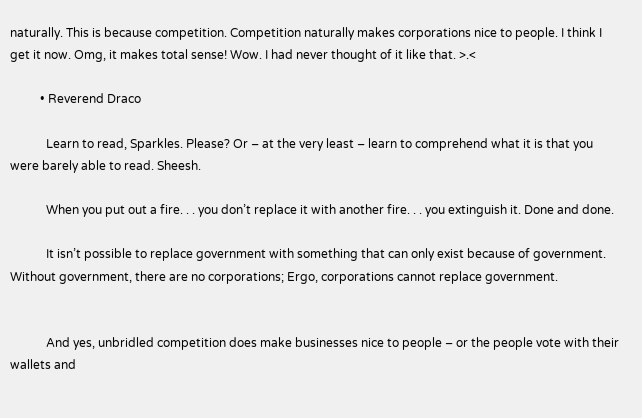naturally. This is because competition. Competition naturally makes corporations nice to people. I think I get it now. Omg, it makes total sense! Wow. I had never thought of it like that. >.<

          • Reverend Draco

            Learn to read, Sparkles. Please? Or – at the very least – learn to comprehend what it is that you were barely able to read. Sheesh.

            When you put out a fire. . . you don’t replace it with another fire. . . you extinguish it. Done and done.

            It isn’t possible to replace government with something that can only exist because of government. Without government, there are no corporations; Ergo, corporations cannot replace government.


            And yes, unbridled competition does make businesses nice to people – or the people vote with their wallets and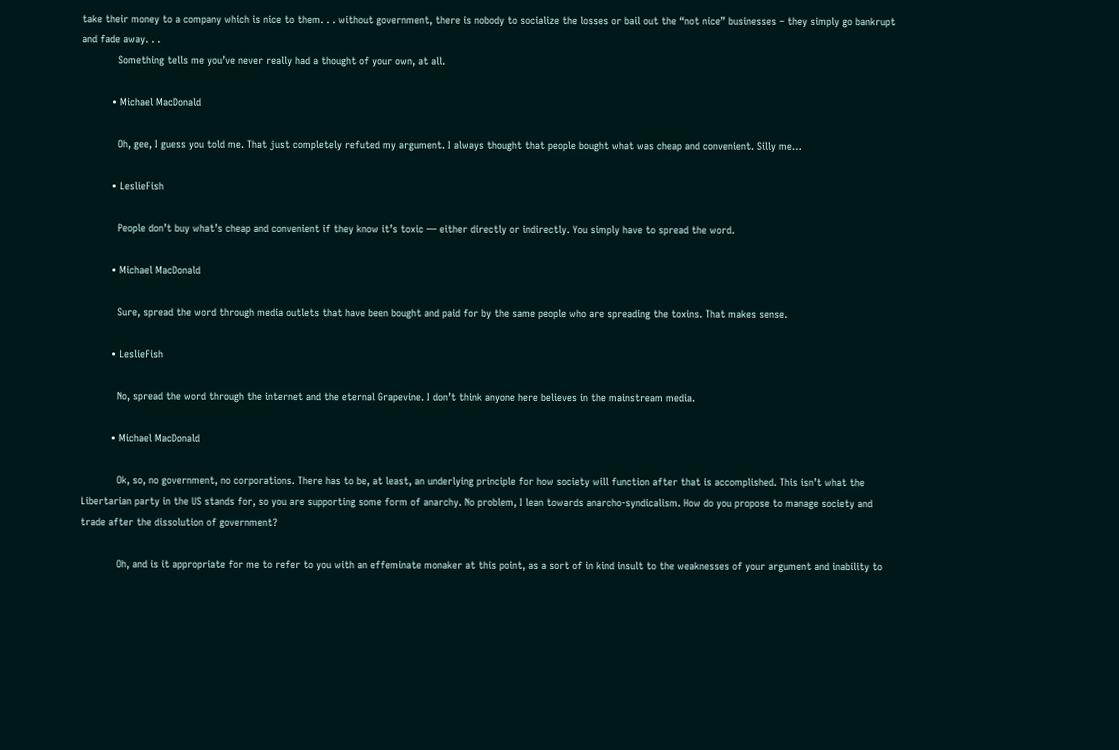take their money to a company which is nice to them. . . without government, there is nobody to socialize the losses or bail out the “not nice” businesses – they simply go bankrupt and fade away. . .
            Something tells me you’ve never really had a thought of your own, at all.

          • Michael MacDonald

            Oh, gee, I guess you told me. That just completely refuted my argument. I always thought that people bought what was cheap and convenient. Silly me…

          • LeslieFish

            People don’t buy what’s cheap and convenient if they know it’s toxic — either directly or indirectly. You simply have to spread the word.

          • Michael MacDonald

            Sure, spread the word through media outlets that have been bought and paid for by the same people who are spreading the toxins. That makes sense.

          • LeslieFish

            No, spread the word through the internet and the eternal Grapevine. I don’t think anyone here believes in the mainstream media.

          • Michael MacDonald

            Ok, so, no government, no corporations. There has to be, at least, an underlying principle for how society will function after that is accomplished. This isn’t what the Libertarian party in the US stands for, so you are supporting some form of anarchy. No problem, I lean towards anarcho-syndicalism. How do you propose to manage society and trade after the dissolution of government?

            Oh, and is it appropriate for me to refer to you with an effeminate monaker at this point, as a sort of in kind insult to the weaknesses of your argument and inability to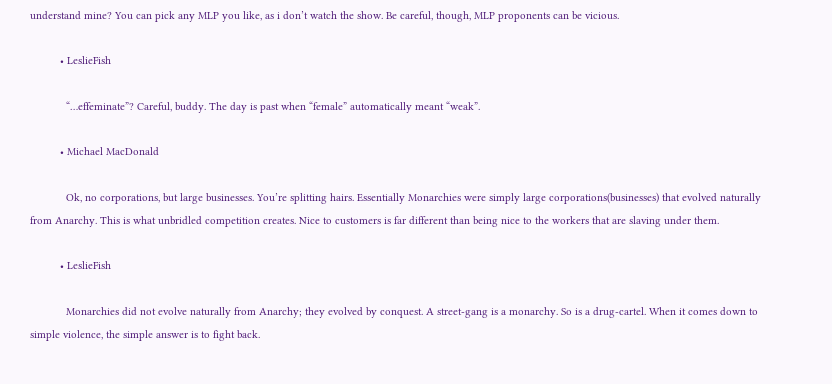understand mine? You can pick any MLP you like, as i don’t watch the show. Be careful, though, MLP proponents can be vicious.

          • LeslieFish

            “…effeminate”? Careful, buddy. The day is past when “female” automatically meant “weak”.

          • Michael MacDonald

            Ok, no corporations, but large businesses. You’re splitting hairs. Essentially Monarchies were simply large corporations(businesses) that evolved naturally from Anarchy. This is what unbridled competition creates. Nice to customers is far different than being nice to the workers that are slaving under them.

          • LeslieFish

            Monarchies did not evolve naturally from Anarchy; they evolved by conquest. A street-gang is a monarchy. So is a drug-cartel. When it comes down to simple violence, the simple answer is to fight back.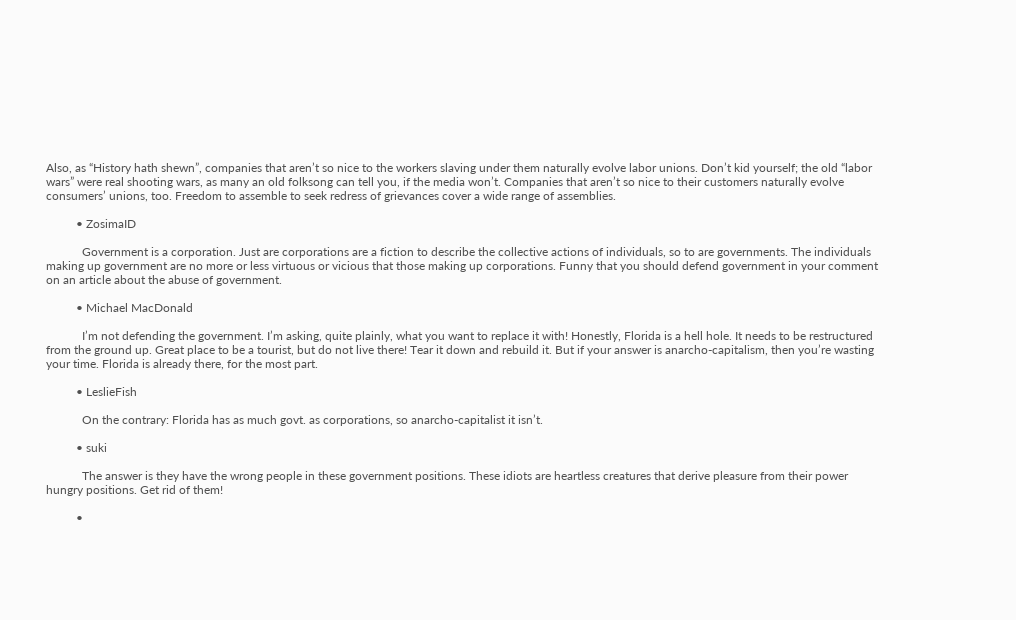Also, as “History hath shewn”, companies that aren’t so nice to the workers slaving under them naturally evolve labor unions. Don’t kid yourself; the old “labor wars” were real shooting wars, as many an old folksong can tell you, if the media won’t. Companies that aren’t so nice to their customers naturally evolve consumers’ unions, too. Freedom to assemble to seek redress of grievances cover a wide range of assemblies.

          • ZosimaID

            Government is a corporation. Just are corporations are a fiction to describe the collective actions of individuals, so to are governments. The individuals making up government are no more or less virtuous or vicious that those making up corporations. Funny that you should defend government in your comment on an article about the abuse of government.

          • Michael MacDonald

            I’m not defending the government. I’m asking, quite plainly, what you want to replace it with! Honestly, Florida is a hell hole. It needs to be restructured from the ground up. Great place to be a tourist, but do not live there! Tear it down and rebuild it. But if your answer is anarcho-capitalism, then you’re wasting your time. Florida is already there, for the most part.

          • LeslieFish

            On the contrary: Florida has as much govt. as corporations, so anarcho-capitalist it isn’t.

          • suki

            The answer is they have the wrong people in these government positions. These idiots are heartless creatures that derive pleasure from their power hungry positions. Get rid of them!

          •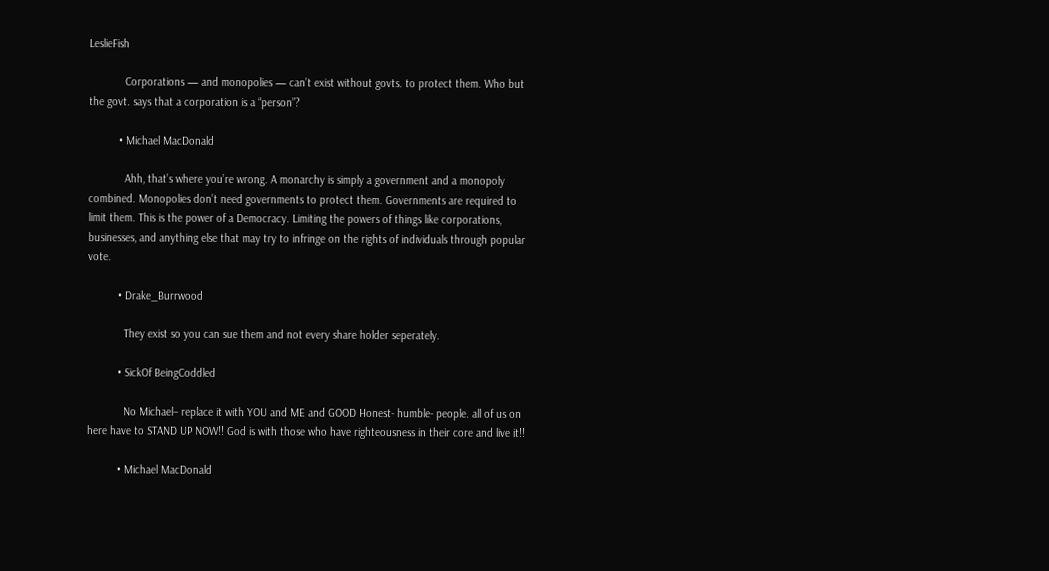LeslieFish

            Corporations — and monopolies — can’t exist without govts. to protect them. Who but the govt. says that a corporation is a “person”?

          • Michael MacDonald

            Ahh, that’s where you’re wrong. A monarchy is simply a government and a monopoly combined. Monopolies don’t need governments to protect them. Governments are required to limit them. This is the power of a Democracy. Limiting the powers of things like corporations, businesses, and anything else that may try to infringe on the rights of individuals through popular vote.

          • Drake_Burrwood

            They exist so you can sue them and not every share holder seperately.

          • SickOf BeingCoddled

            No Michael– replace it with YOU and ME and GOOD Honest- humble- people. all of us on here have to STAND UP NOW!! God is with those who have righteousness in their core and live it!!

          • Michael MacDonald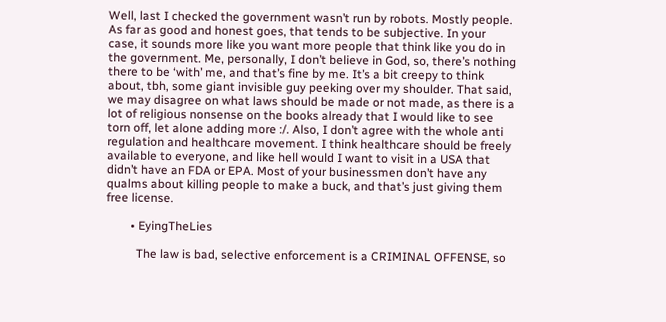Well, last I checked the government wasn’t run by robots. Mostly people. As far as good and honest goes, that tends to be subjective. In your case, it sounds more like you want more people that think like you do in the government. Me, personally, I don’t believe in God, so, there’s nothing there to be ‘with’ me, and that’s fine by me. It’s a bit creepy to think about, tbh, some giant invisible guy peeking over my shoulder. That said, we may disagree on what laws should be made or not made, as there is a lot of religious nonsense on the books already that I would like to see torn off, let alone adding more :/. Also, I don’t agree with the whole anti regulation and healthcare movement. I think healthcare should be freely available to everyone, and like hell would I want to visit in a USA that didn’t have an FDA or EPA. Most of your businessmen don’t have any qualms about killing people to make a buck, and that’s just giving them free license.

        • EyingTheLies

          The law is bad, selective enforcement is a CRIMINAL OFFENSE, so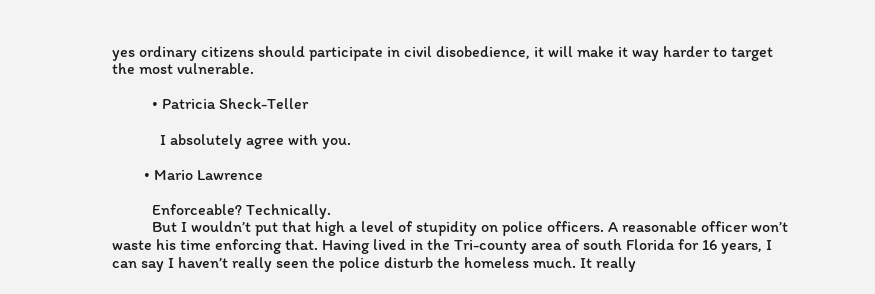yes ordinary citizens should participate in civil disobedience, it will make it way harder to target the most vulnerable.

          • Patricia Sheck-Teller

            I absolutely agree with you.

        • Mario Lawrence

          Enforceable? Technically.
          But I wouldn’t put that high a level of stupidity on police officers. A reasonable officer won’t waste his time enforcing that. Having lived in the Tri-county area of south Florida for 16 years, I can say I haven’t really seen the police disturb the homeless much. It really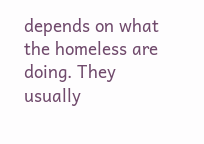depends on what the homeless are doing. They usually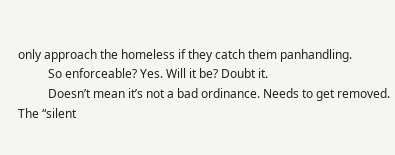only approach the homeless if they catch them panhandling.
          So enforceable? Yes. Will it be? Doubt it.
          Doesn’t mean it’s not a bad ordinance. Needs to get removed. The “silent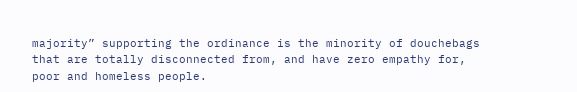majority” supporting the ordinance is the minority of douchebags that are totally disconnected from, and have zero empathy for, poor and homeless people.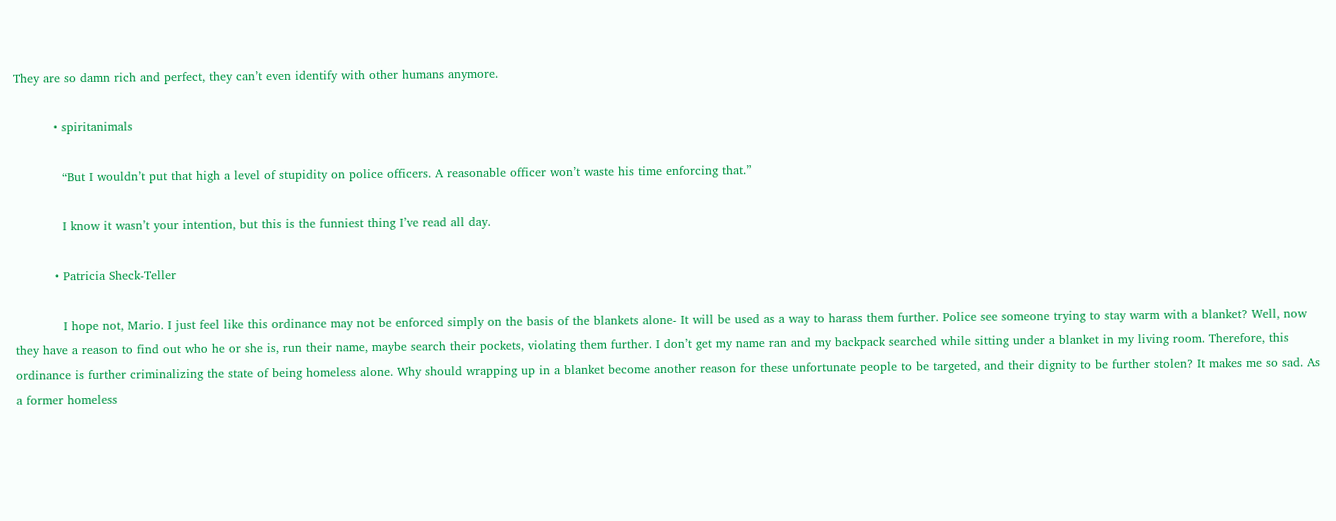They are so damn rich and perfect, they can’t even identify with other humans anymore.

          • spiritanimals

            “But I wouldn’t put that high a level of stupidity on police officers. A reasonable officer won’t waste his time enforcing that.”

            I know it wasn’t your intention, but this is the funniest thing I’ve read all day.

          • Patricia Sheck-Teller

            I hope not, Mario. I just feel like this ordinance may not be enforced simply on the basis of the blankets alone- It will be used as a way to harass them further. Police see someone trying to stay warm with a blanket? Well, now they have a reason to find out who he or she is, run their name, maybe search their pockets, violating them further. I don’t get my name ran and my backpack searched while sitting under a blanket in my living room. Therefore, this ordinance is further criminalizing the state of being homeless alone. Why should wrapping up in a blanket become another reason for these unfortunate people to be targeted, and their dignity to be further stolen? It makes me so sad. As a former homeless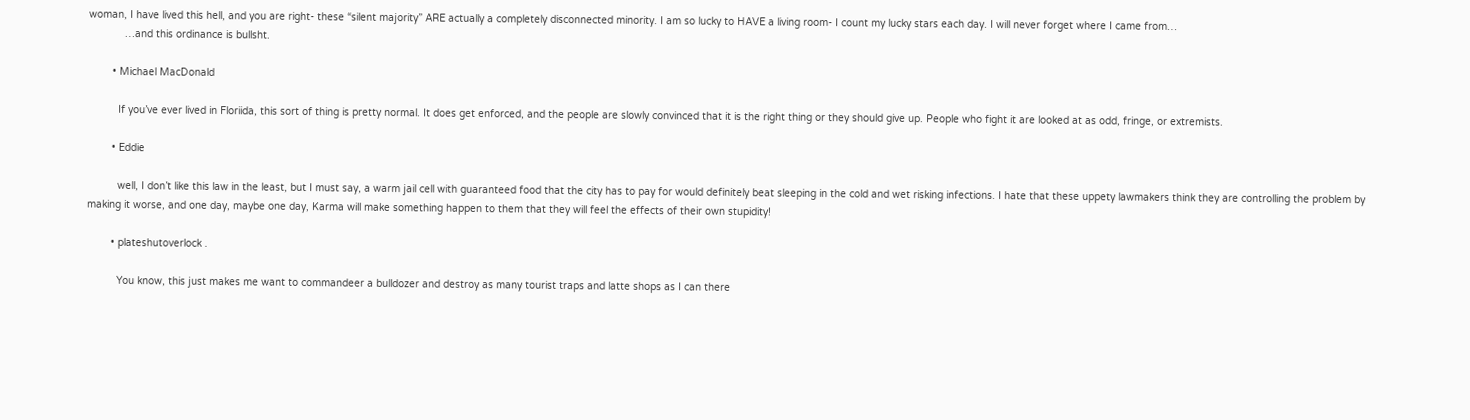woman, I have lived this hell, and you are right- these “silent majority” ARE actually a completely disconnected minority. I am so lucky to HAVE a living room- I count my lucky stars each day. I will never forget where I came from…
            …and this ordinance is bullsht.

        • Michael MacDonald

          If you’ve ever lived in Floriida, this sort of thing is pretty normal. It does get enforced, and the people are slowly convinced that it is the right thing or they should give up. People who fight it are looked at as odd, fringe, or extremists.

        • Eddie

          well, I don’t like this law in the least, but I must say, a warm jail cell with guaranteed food that the city has to pay for would definitely beat sleeping in the cold and wet risking infections. I hate that these uppety lawmakers think they are controlling the problem by making it worse, and one day, maybe one day, Karma will make something happen to them that they will feel the effects of their own stupidity!

        • plateshutoverlock .

          You know, this just makes me want to commandeer a bulldozer and destroy as many tourist traps and latte shops as I can there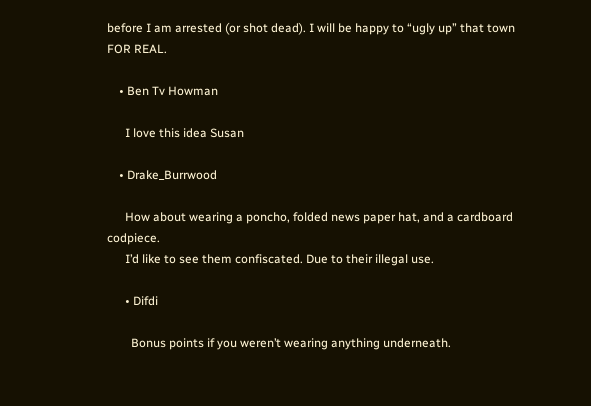before I am arrested (or shot dead). I will be happy to “ugly up” that town FOR REAL.

    • Ben Tv Howman

      I love this idea Susan

    • Drake_Burrwood

      How about wearing a poncho, folded news paper hat, and a cardboard codpiece.
      I’d like to see them confiscated. Due to their illegal use.

      • Difdi

        Bonus points if you weren’t wearing anything underneath.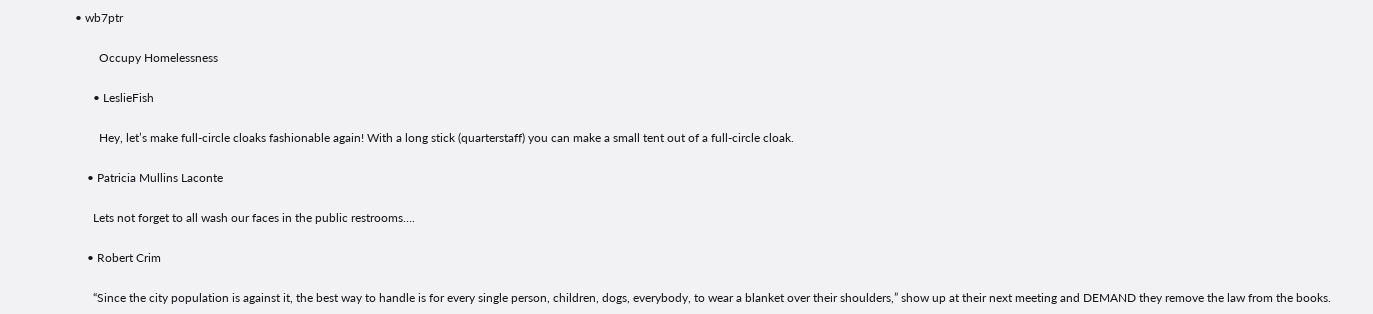• wb7ptr

        Occupy Homelessness

      • LeslieFish

        Hey, let’s make full-circle cloaks fashionable again! With a long stick (quarterstaff) you can make a small tent out of a full-circle cloak.

    • Patricia Mullins Laconte

      Lets not forget to all wash our faces in the public restrooms….

    • Robert Crim

      “Since the city population is against it, the best way to handle is for every single person, children, dogs, everybody, to wear a blanket over their shoulders,” show up at their next meeting and DEMAND they remove the law from the books.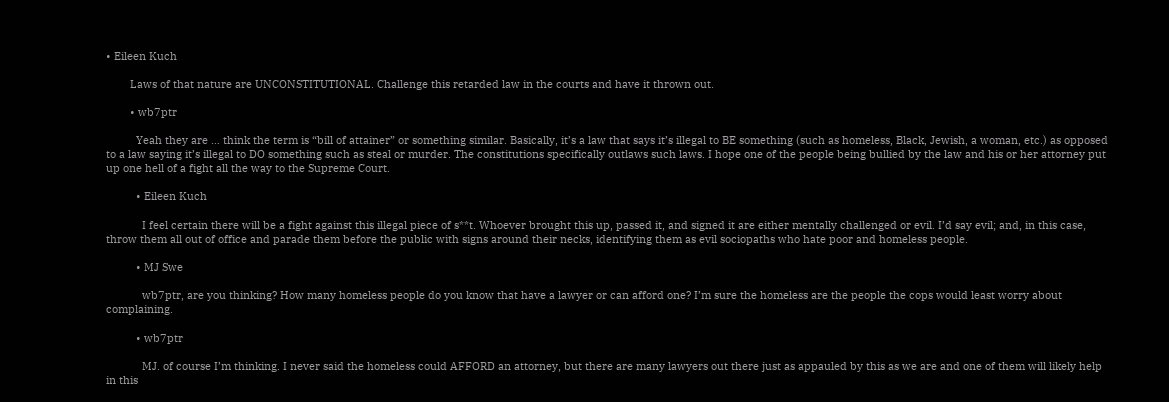• Eileen Kuch

        Laws of that nature are UNCONSTITUTIONAL. Challenge this retarded law in the courts and have it thrown out.

        • wb7ptr

          Yeah they are … think the term is “bill of attainer” or something similar. Basically, it’s a law that says it’s illegal to BE something (such as homeless, Black, Jewish, a woman, etc.) as opposed to a law saying it’s illegal to DO something such as steal or murder. The constitutions specifically outlaws such laws. I hope one of the people being bullied by the law and his or her attorney put up one hell of a fight all the way to the Supreme Court.

          • Eileen Kuch

            I feel certain there will be a fight against this illegal piece of s**t. Whoever brought this up, passed it, and signed it are either mentally challenged or evil. I’d say evil; and, in this case, throw them all out of office and parade them before the public with signs around their necks, identifying them as evil sociopaths who hate poor and homeless people.

          • MJ Swe

            wb7ptr, are you thinking? How many homeless people do you know that have a lawyer or can afford one? I’m sure the homeless are the people the cops would least worry about complaining.

          • wb7ptr

            MJ. of course I’m thinking. I never said the homeless could AFFORD an attorney, but there are many lawyers out there just as appauled by this as we are and one of them will likely help in this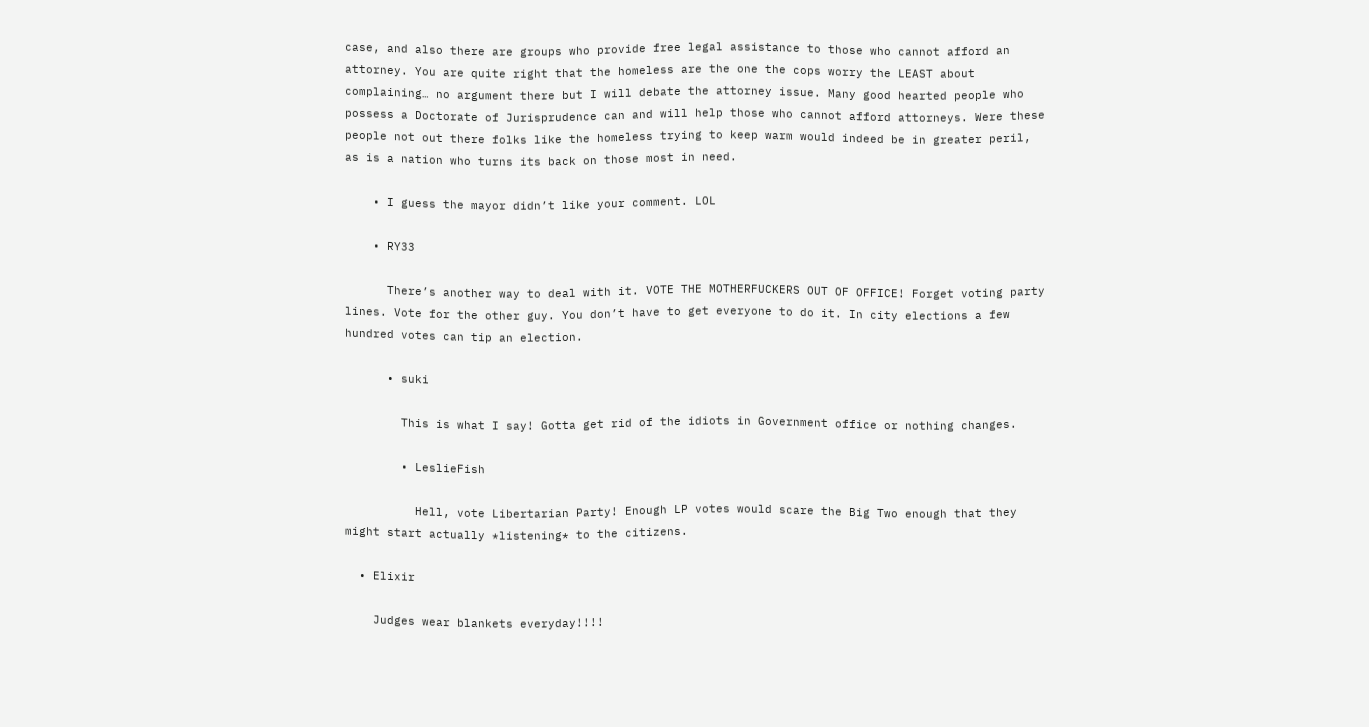case, and also there are groups who provide free legal assistance to those who cannot afford an attorney. You are quite right that the homeless are the one the cops worry the LEAST about complaining… no argument there but I will debate the attorney issue. Many good hearted people who possess a Doctorate of Jurisprudence can and will help those who cannot afford attorneys. Were these people not out there folks like the homeless trying to keep warm would indeed be in greater peril, as is a nation who turns its back on those most in need.

    • I guess the mayor didn’t like your comment. LOL

    • RY33

      There’s another way to deal with it. VOTE THE MOTHERFUCKERS OUT OF OFFICE! Forget voting party lines. Vote for the other guy. You don’t have to get everyone to do it. In city elections a few hundred votes can tip an election.

      • suki

        This is what I say! Gotta get rid of the idiots in Government office or nothing changes.

        • LeslieFish

          Hell, vote Libertarian Party! Enough LP votes would scare the Big Two enough that they might start actually *listening* to the citizens.

  • Elixir

    Judges wear blankets everyday!!!!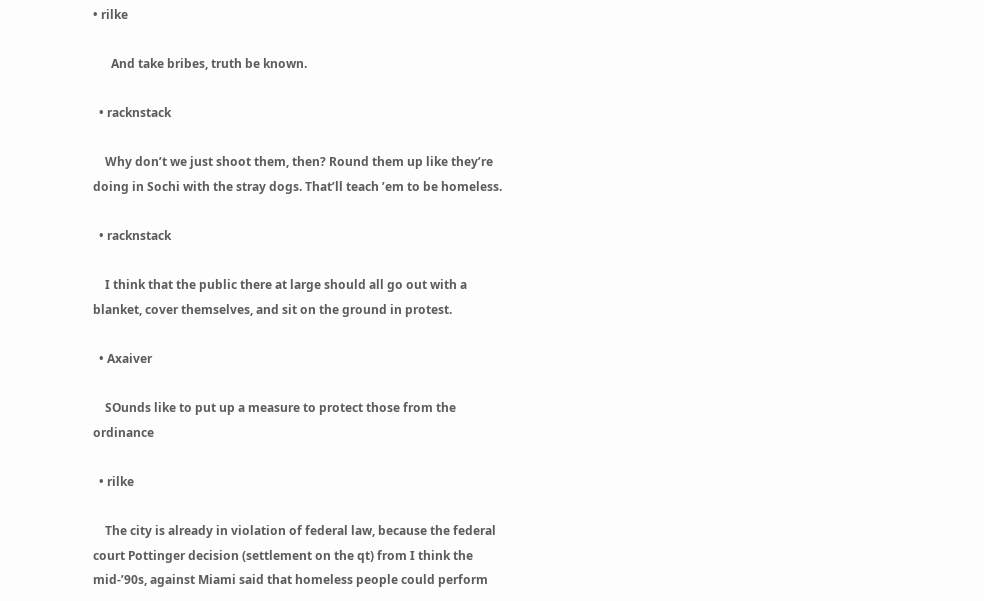• rilke

      And take bribes, truth be known.

  • racknstack

    Why don’t we just shoot them, then? Round them up like they’re doing in Sochi with the stray dogs. That’ll teach ’em to be homeless.

  • racknstack

    I think that the public there at large should all go out with a blanket, cover themselves, and sit on the ground in protest.

  • Axaiver

    SOunds like to put up a measure to protect those from the ordinance

  • rilke

    The city is already in violation of federal law, because the federal court Pottinger decision (settlement on the qt) from I think the mid-’90s, against Miami said that homeless people could perform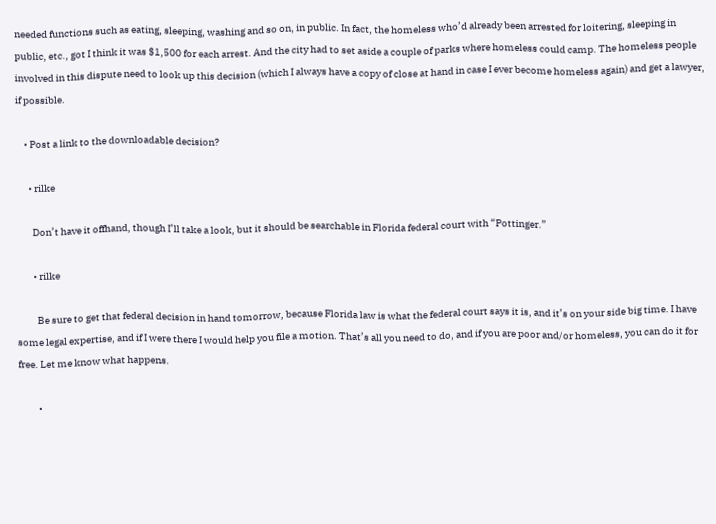needed functions such as eating, sleeping, washing and so on, in public. In fact, the homeless who’d already been arrested for loitering, sleeping in public, etc., got I think it was $1,500 for each arrest. And the city had to set aside a couple of parks where homeless could camp. The homeless people involved in this dispute need to look up this decision (which I always have a copy of close at hand in case I ever become homeless again) and get a lawyer, if possible.

    • Post a link to the downloadable decision?

      • rilke

        Don’t have it offhand, though I’ll take a look, but it should be searchable in Florida federal court with “Pottinger.”

        • rilke

          Be sure to get that federal decision in hand tomorrow, because Florida law is what the federal court says it is, and it’s on your side big time. I have some legal expertise, and if I were there I would help you file a motion. That’s all you need to do, and if you are poor and/or homeless, you can do it for free. Let me know what happens.

          •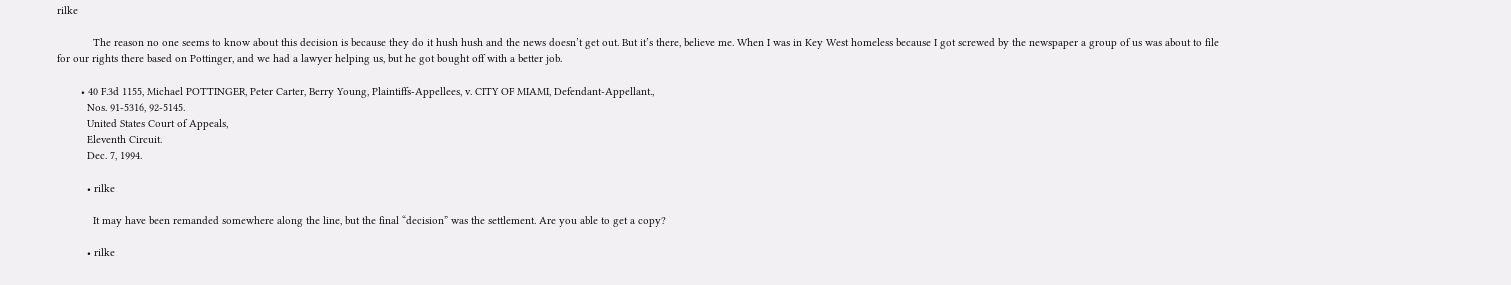rilke

            The reason no one seems to know about this decision is because they do it hush hush and the news doesn’t get out. But it’s there, believe me. When I was in Key West homeless because I got screwed by the newspaper a group of us was about to file for our rights there based on Pottinger, and we had a lawyer helping us, but he got bought off with a better job.

        • 40 F.3d 1155, Michael POTTINGER, Peter Carter, Berry Young, Plaintiffs-Appellees, v. CITY OF MIAMI, Defendant-Appellant.,
          Nos. 91-5316, 92-5145.
          United States Court of Appeals,
          Eleventh Circuit.
          Dec. 7, 1994.

          • rilke

            It may have been remanded somewhere along the line, but the final “decision” was the settlement. Are you able to get a copy?

          • rilke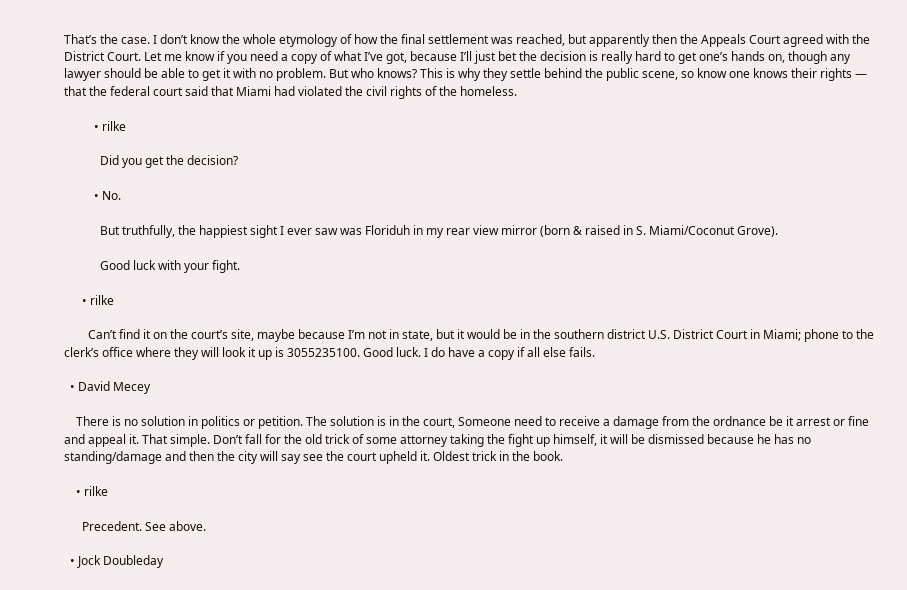That’s the case. I don’t know the whole etymology of how the final settlement was reached, but apparently then the Appeals Court agreed with the District Court. Let me know if you need a copy of what I’ve got, because I’ll just bet the decision is really hard to get one’s hands on, though any lawyer should be able to get it with no problem. But who knows? This is why they settle behind the public scene, so know one knows their rights — that the federal court said that Miami had violated the civil rights of the homeless.

          • rilke

            Did you get the decision?

          • No.

            But truthfully, the happiest sight I ever saw was Floriduh in my rear view mirror (born & raised in S. Miami/Coconut Grove).

            Good luck with your fight.

      • rilke

        Can’t find it on the court’s site, maybe because I’m not in state, but it would be in the southern district U.S. District Court in Miami; phone to the clerk’s office where they will look it up is 3055235100. Good luck. I do have a copy if all else fails.

  • David Mecey

    There is no solution in politics or petition. The solution is in the court, Someone need to receive a damage from the ordnance be it arrest or fine and appeal it. That simple. Don’t fall for the old trick of some attorney taking the fight up himself, it will be dismissed because he has no standing/damage and then the city will say see the court upheld it. Oldest trick in the book.

    • rilke

      Precedent. See above.

  • Jock Doubleday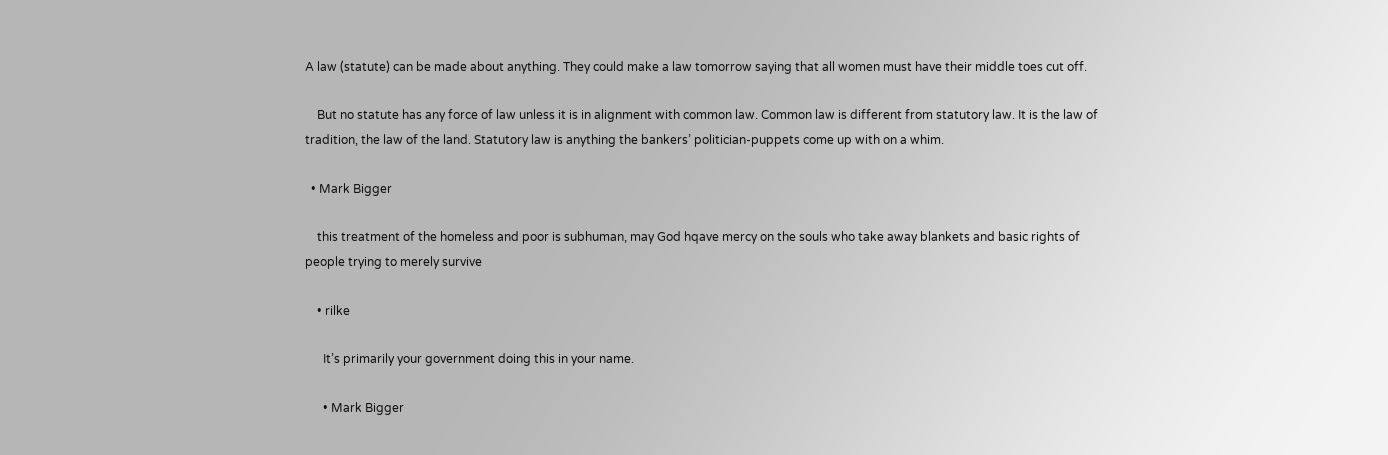A law (statute) can be made about anything. They could make a law tomorrow saying that all women must have their middle toes cut off.

    But no statute has any force of law unless it is in alignment with common law. Common law is different from statutory law. It is the law of tradition, the law of the land. Statutory law is anything the bankers’ politician-puppets come up with on a whim.

  • Mark Bigger

    this treatment of the homeless and poor is subhuman, may God hqave mercy on the souls who take away blankets and basic rights of people trying to merely survive

    • rilke

      It’s primarily your government doing this in your name.

      • Mark Bigger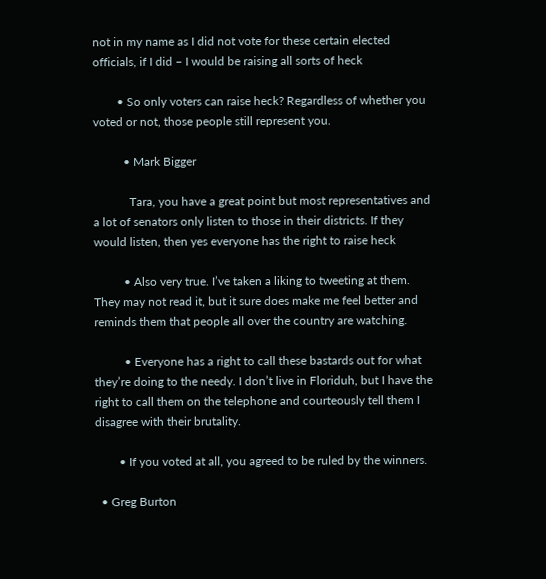not in my name as I did not vote for these certain elected officials, if I did – I would be raising all sorts of heck

        • So only voters can raise heck? Regardless of whether you voted or not, those people still represent you.

          • Mark Bigger

            Tara, you have a great point but most representatives and a lot of senators only listen to those in their districts. If they would listen, then yes everyone has the right to raise heck

          • Also very true. I’ve taken a liking to tweeting at them. They may not read it, but it sure does make me feel better and reminds them that people all over the country are watching.

          • Everyone has a right to call these bastards out for what they’re doing to the needy. I don’t live in Floriduh, but I have the right to call them on the telephone and courteously tell them I disagree with their brutality.

        • If you voted at all, you agreed to be ruled by the winners.

  • Greg Burton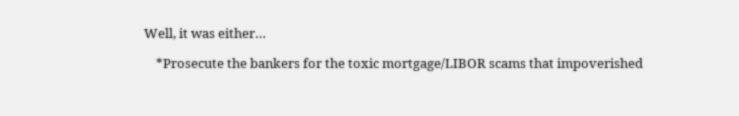Well, it was either…

    *Prosecute the bankers for the toxic mortgage/LIBOR scams that impoverished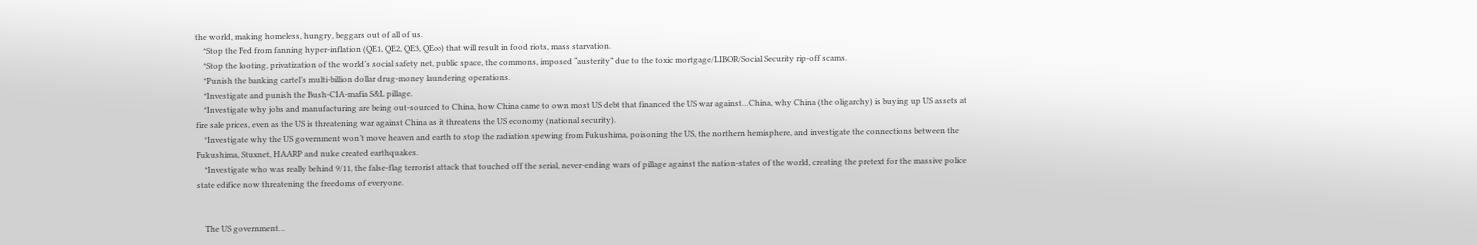the world, making homeless, hungry, beggars out of all of us.
    *Stop the Fed from fanning hyper-inflation (QE1, QE2, QE3, QE∞) that will result in food riots, mass starvation.
    *Stop the looting, privatization of the world’s social safety net, public space, the commons, imposed “austerity” due to the toxic mortgage/LIBOR/Social Security rip-off scams.
    *Punish the banking cartel’s multi-billion dollar drug-money laundering operations.
    *Investigate and punish the Bush-CIA-mafia S&L pillage.
    *Investigate why jobs and manufacturing are being out-sourced to China, how China came to own most US debt that financed the US war against…China, why China (the oligarchy) is buying up US assets at fire sale prices, even as the US is threatening war against China as it threatens the US economy (national security).
    *Investigate why the US government won’t move heaven and earth to stop the radiation spewing from Fukushima, poisoning the US, the northern hemisphere, and investigate the connections between the Fukushima, Stuxnet, HAARP and nuke created earthquakes.
    *Investigate who was really behind 9/11, the false-flag terrorist attack that touched off the serial, never-ending wars of pillage against the nation-states of the world, creating the pretext for the massive police state edifice now threatening the freedoms of everyone.


    The US government…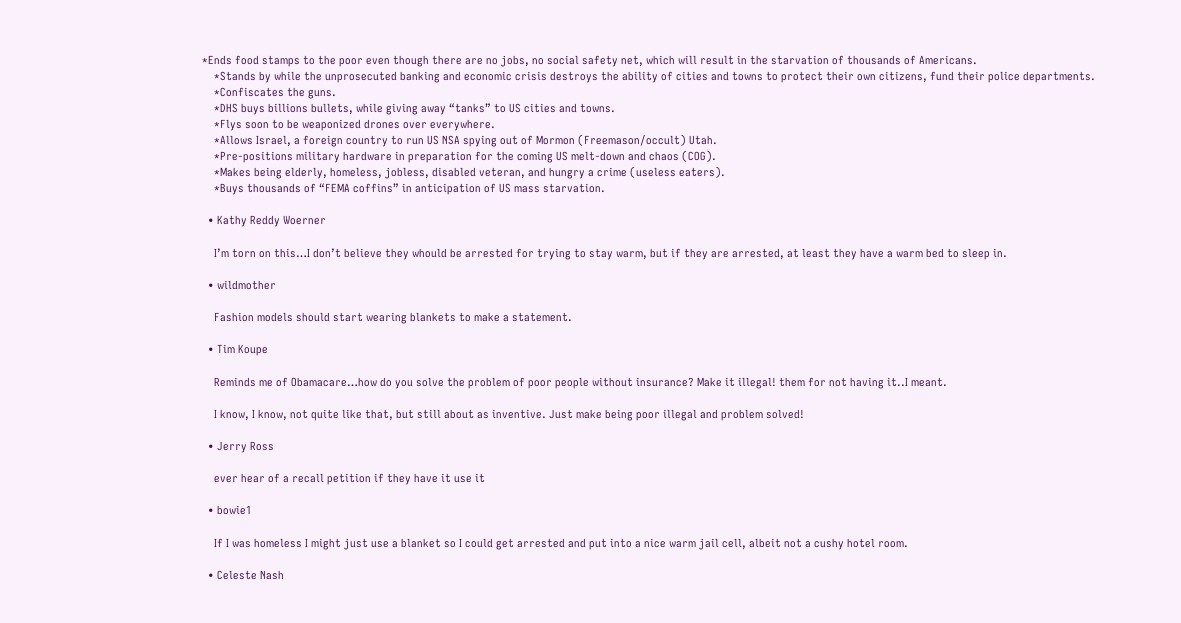*Ends food stamps to the poor even though there are no jobs, no social safety net, which will result in the starvation of thousands of Americans.
    *Stands by while the unprosecuted banking and economic crisis destroys the ability of cities and towns to protect their own citizens, fund their police departments.
    *Confiscates the guns.
    *DHS buys billions bullets, while giving away “tanks” to US cities and towns.
    *Flys soon to be weaponized drones over everywhere.
    *Allows Israel, a foreign country to run US NSA spying out of Mormon (Freemason/occult) Utah.
    *Pre-positions military hardware in preparation for the coming US melt-down and chaos (COG).
    *Makes being elderly, homeless, jobless, disabled veteran, and hungry a crime (useless eaters).
    *Buys thousands of “FEMA coffins” in anticipation of US mass starvation.

  • Kathy Reddy Woerner

    I’m torn on this…I don’t believe they whould be arrested for trying to stay warm, but if they are arrested, at least they have a warm bed to sleep in.

  • wildmother

    Fashion models should start wearing blankets to make a statement.

  • Tim Koupe

    Reminds me of Obamacare…how do you solve the problem of poor people without insurance? Make it illegal! them for not having it..I meant.

    I know, I know, not quite like that, but still about as inventive. Just make being poor illegal and problem solved!

  • Jerry Ross

    ever hear of a recall petition if they have it use it

  • bowie1

    If I was homeless I might just use a blanket so I could get arrested and put into a nice warm jail cell, albeit not a cushy hotel room.

  • Celeste Nash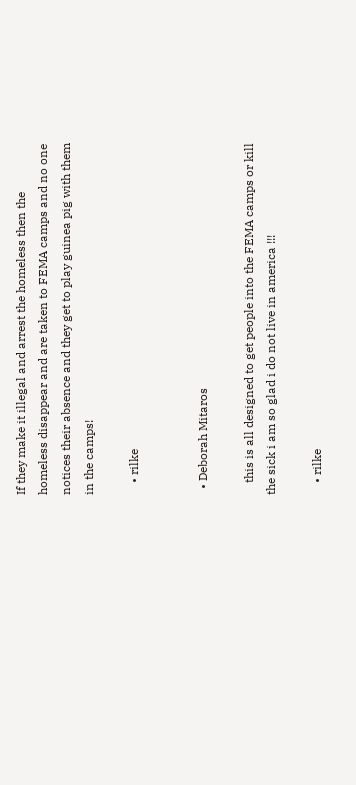If they make it illegal and arrest the homeless then the homeless disappear and are taken to FEMA camps and no one notices their absence and they get to play guinea pig with them in the camps!

    • rilke


  • Deborah Mitaros

    this is all designed to get people into the FEMA camps or kill the sick i am so glad i do not live in america !!!

    • rilke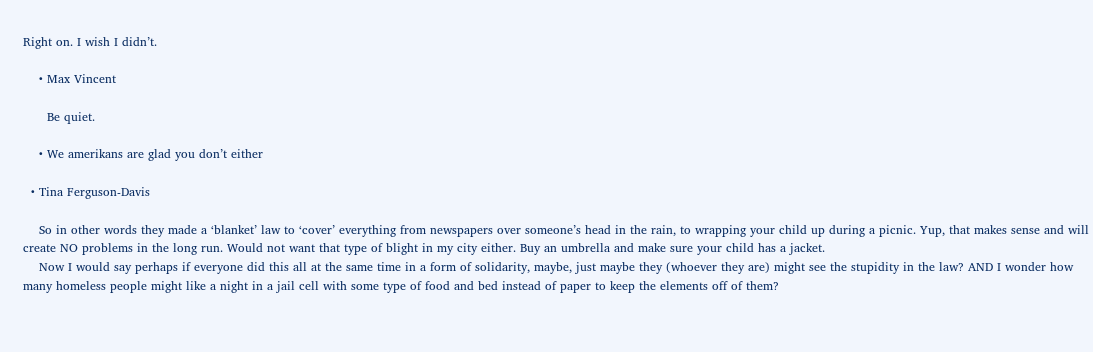Right on. I wish I didn’t.

    • Max Vincent

      Be quiet.

    • We amerikans are glad you don’t either

  • Tina Ferguson-Davis

    So in other words they made a ‘blanket’ law to ‘cover’ everything from newspapers over someone’s head in the rain, to wrapping your child up during a picnic. Yup, that makes sense and will create NO problems in the long run. Would not want that type of blight in my city either. Buy an umbrella and make sure your child has a jacket.
    Now I would say perhaps if everyone did this all at the same time in a form of solidarity, maybe, just maybe they (whoever they are) might see the stupidity in the law? AND I wonder how many homeless people might like a night in a jail cell with some type of food and bed instead of paper to keep the elements off of them?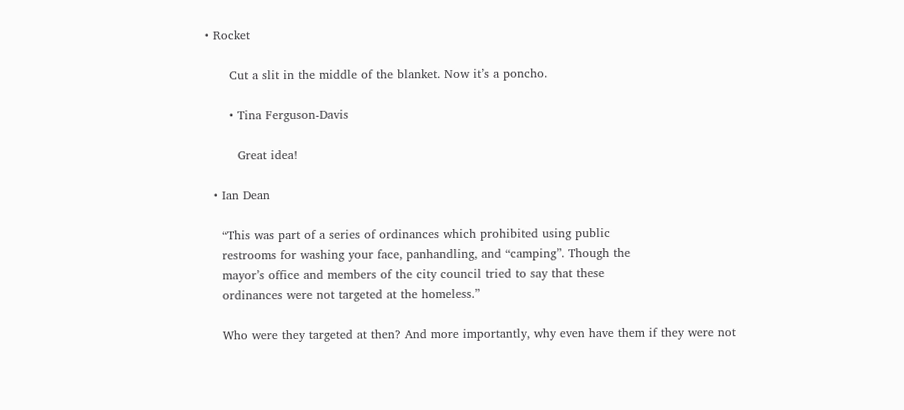• Rocket

      Cut a slit in the middle of the blanket. Now it’s a poncho.

      • Tina Ferguson-Davis

        Great idea!

  • Ian Dean

    “This was part of a series of ordinances which prohibited using public
    restrooms for washing your face, panhandling, and “camping”. Though the
    mayor’s office and members of the city council tried to say that these
    ordinances were not targeted at the homeless.”

    Who were they targeted at then? And more importantly, why even have them if they were not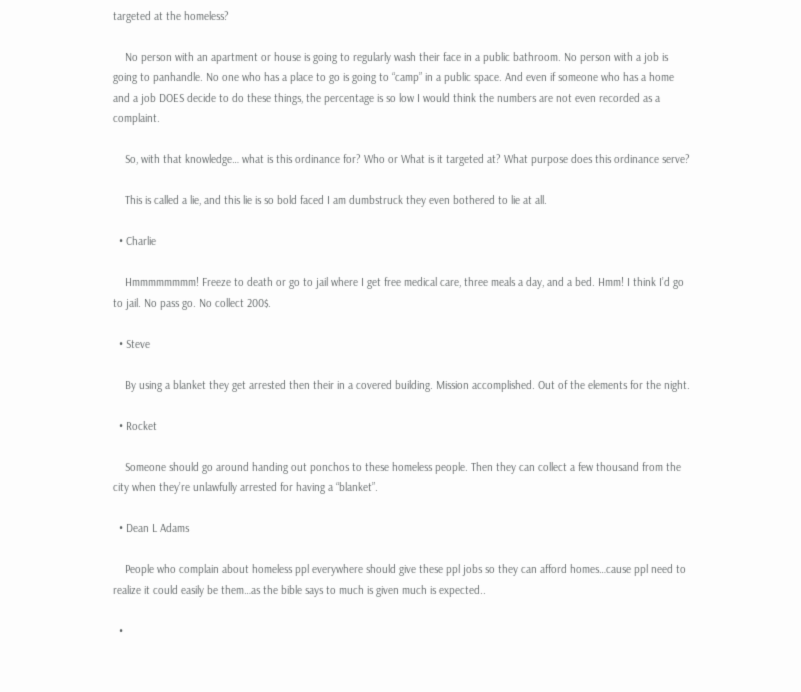targeted at the homeless?

    No person with an apartment or house is going to regularly wash their face in a public bathroom. No person with a job is going to panhandle. No one who has a place to go is going to “camp” in a public space. And even if someone who has a home and a job DOES decide to do these things, the percentage is so low I would think the numbers are not even recorded as a complaint.

    So, with that knowledge… what is this ordinance for? Who or What is it targeted at? What purpose does this ordinance serve?

    This is called a lie, and this lie is so bold faced I am dumbstruck they even bothered to lie at all.

  • Charlie

    Hmmmmmmmm! Freeze to death or go to jail where I get free medical care, three meals a day, and a bed. Hmm! I think I’d go to jail. No pass go. No collect 200$.

  • Steve

    By using a blanket they get arrested then their in a covered building. Mission accomplished. Out of the elements for the night.

  • Rocket

    Someone should go around handing out ponchos to these homeless people. Then they can collect a few thousand from the city when they’re unlawfully arrested for having a “blanket”.

  • Dean L Adams

    People who complain about homeless ppl everywhere should give these ppl jobs so they can afford homes…cause ppl need to realize it could easily be them…as the bible says to much is given much is expected..

  •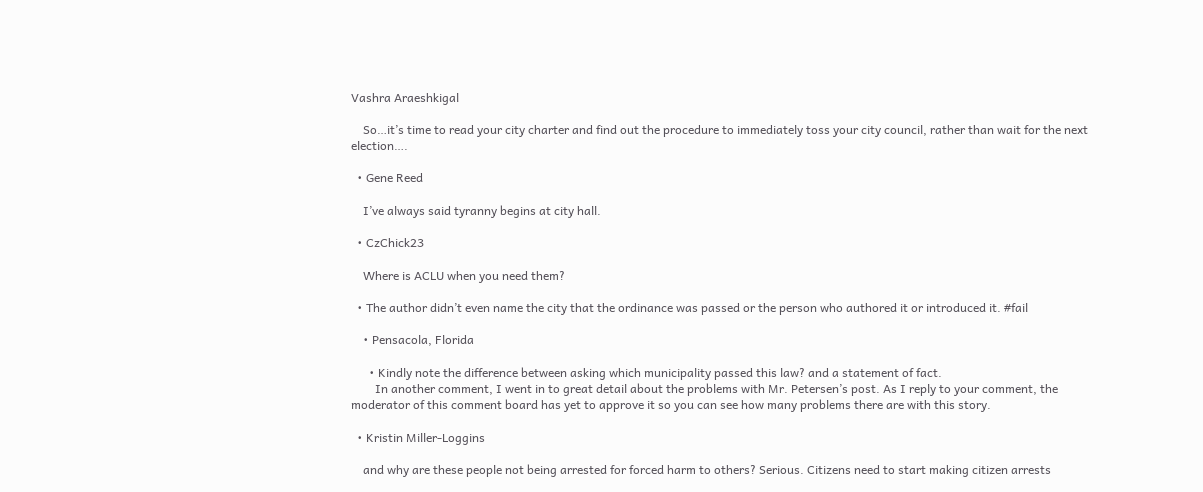Vashra Araeshkigal

    So…it’s time to read your city charter and find out the procedure to immediately toss your city council, rather than wait for the next election….

  • Gene Reed

    I’ve always said tyranny begins at city hall.

  • CzChick23

    Where is ACLU when you need them?

  • The author didn’t even name the city that the ordinance was passed or the person who authored it or introduced it. #fail

    • Pensacola, Florida

      • Kindly note the difference between asking which municipality passed this law? and a statement of fact.
        In another comment, I went in to great detail about the problems with Mr. Petersen’s post. As I reply to your comment, the moderator of this comment board has yet to approve it so you can see how many problems there are with this story.

  • Kristin Miller-Loggins

    and why are these people not being arrested for forced harm to others? Serious. Citizens need to start making citizen arrests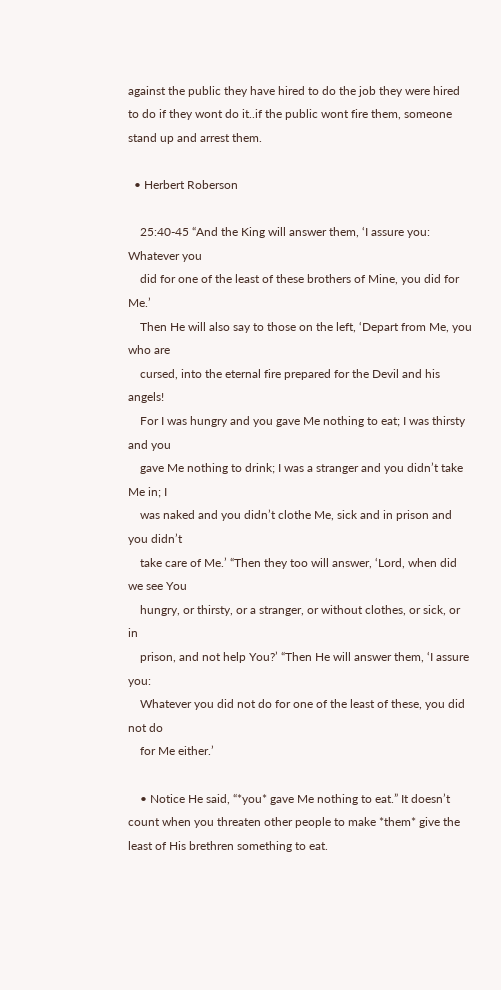against the public they have hired to do the job they were hired to do if they wont do it..if the public wont fire them, someone stand up and arrest them.

  • Herbert Roberson

    25:40-45 “And the King will answer them, ‘I assure you: Whatever you
    did for one of the least of these brothers of Mine, you did for Me.’
    Then He will also say to those on the left, ‘Depart from Me, you who are
    cursed, into the eternal fire prepared for the Devil and his angels!
    For I was hungry and you gave Me nothing to eat; I was thirsty and you
    gave Me nothing to drink; I was a stranger and you didn’t take Me in; I
    was naked and you didn’t clothe Me, sick and in prison and you didn’t
    take care of Me.’ “Then they too will answer, ‘Lord, when did we see You
    hungry, or thirsty, or a stranger, or without clothes, or sick, or in
    prison, and not help You?’ “Then He will answer them, ‘I assure you:
    Whatever you did not do for one of the least of these, you did not do
    for Me either.’

    • Notice He said, “*you* gave Me nothing to eat.” It doesn’t count when you threaten other people to make *them* give the least of His brethren something to eat.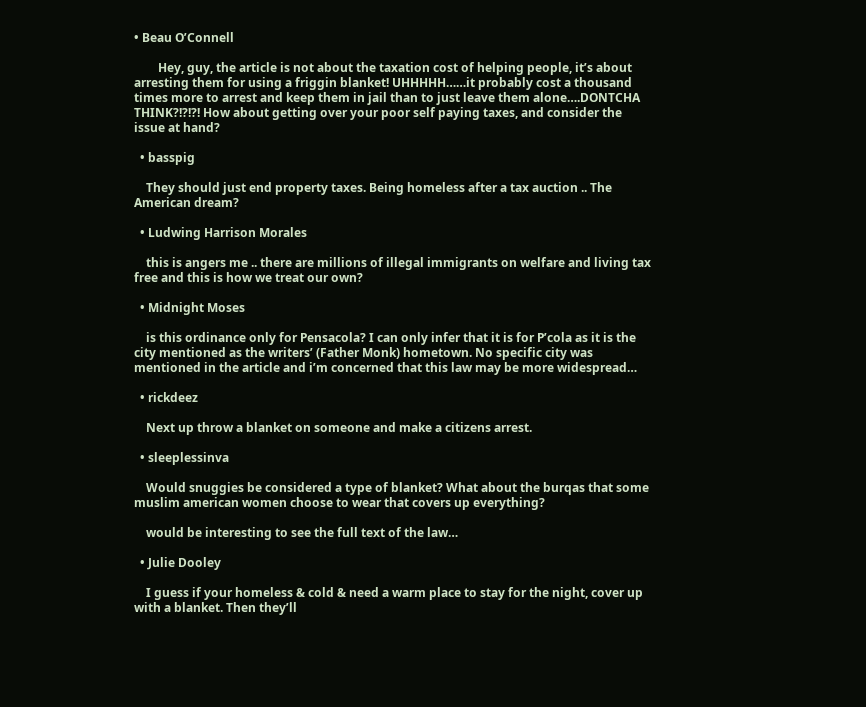• Beau O’Connell

        Hey, guy, the article is not about the taxation cost of helping people, it’s about arresting them for using a friggin blanket! UHHHHH……it probably cost a thousand times more to arrest and keep them in jail than to just leave them alone….DONTCHA THINK?!?!?! How about getting over your poor self paying taxes, and consider the issue at hand?

  • basspig

    They should just end property taxes. Being homeless after a tax auction .. The American dream?

  • Ludwing Harrison Morales

    this is angers me .. there are millions of illegal immigrants on welfare and living tax free and this is how we treat our own?

  • Midnight Moses

    is this ordinance only for Pensacola? I can only infer that it is for P’cola as it is the city mentioned as the writers’ (Father Monk) hometown. No specific city was mentioned in the article and i’m concerned that this law may be more widespread…

  • rickdeez

    Next up throw a blanket on someone and make a citizens arrest.

  • sleeplessinva

    Would snuggies be considered a type of blanket? What about the burqas that some muslim american women choose to wear that covers up everything?

    would be interesting to see the full text of the law…

  • Julie Dooley

    I guess if your homeless & cold & need a warm place to stay for the night, cover up with a blanket. Then they’ll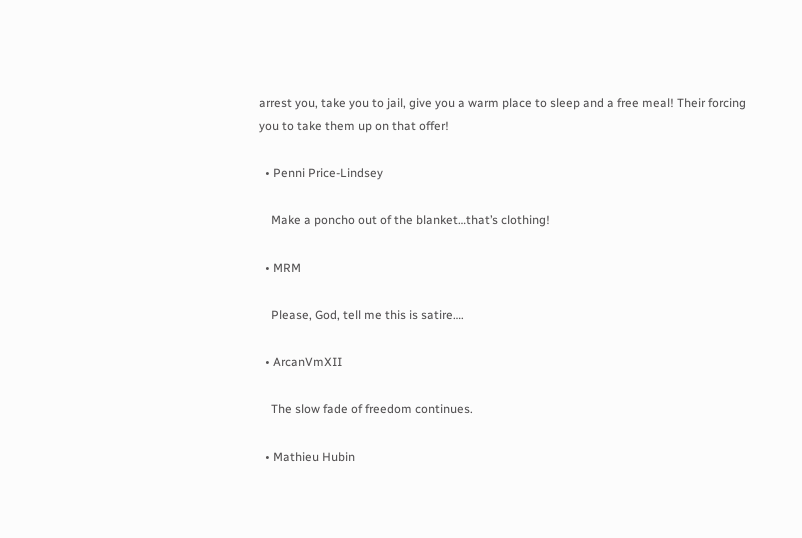arrest you, take you to jail, give you a warm place to sleep and a free meal! Their forcing you to take them up on that offer!

  • Penni Price-Lindsey

    Make a poncho out of the blanket…that’s clothing!

  • MRM

    Please, God, tell me this is satire….

  • ArcanVmXII

    The slow fade of freedom continues.

  • Mathieu Hubin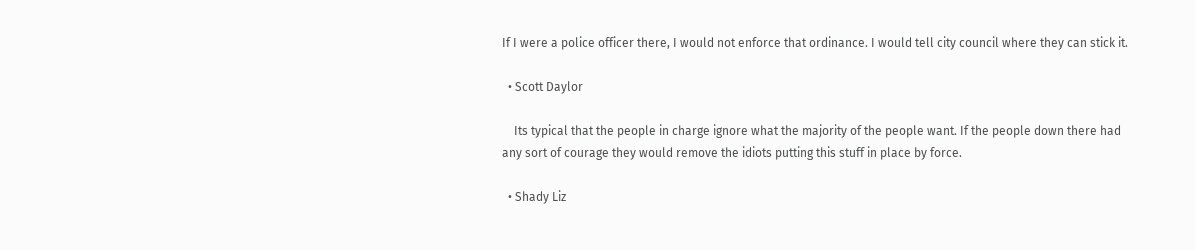If I were a police officer there, I would not enforce that ordinance. I would tell city council where they can stick it.

  • Scott Daylor

    Its typical that the people in charge ignore what the majority of the people want. If the people down there had any sort of courage they would remove the idiots putting this stuff in place by force.

  • Shady Liz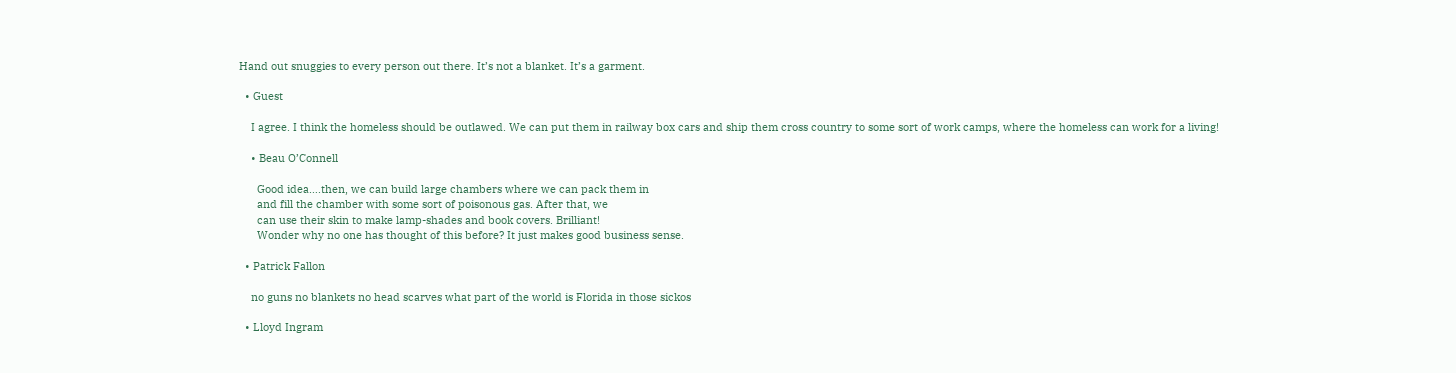Hand out snuggies to every person out there. It’s not a blanket. It’s a garment.

  • Guest

    I agree. I think the homeless should be outlawed. We can put them in railway box cars and ship them cross country to some sort of work camps, where the homeless can work for a living!

    • Beau O’Connell

      Good idea….then, we can build large chambers where we can pack them in
      and fill the chamber with some sort of poisonous gas. After that, we
      can use their skin to make lamp-shades and book covers. Brilliant!
      Wonder why no one has thought of this before? It just makes good business sense.

  • Patrick Fallon

    no guns no blankets no head scarves what part of the world is Florida in those sickos

  • Lloyd Ingram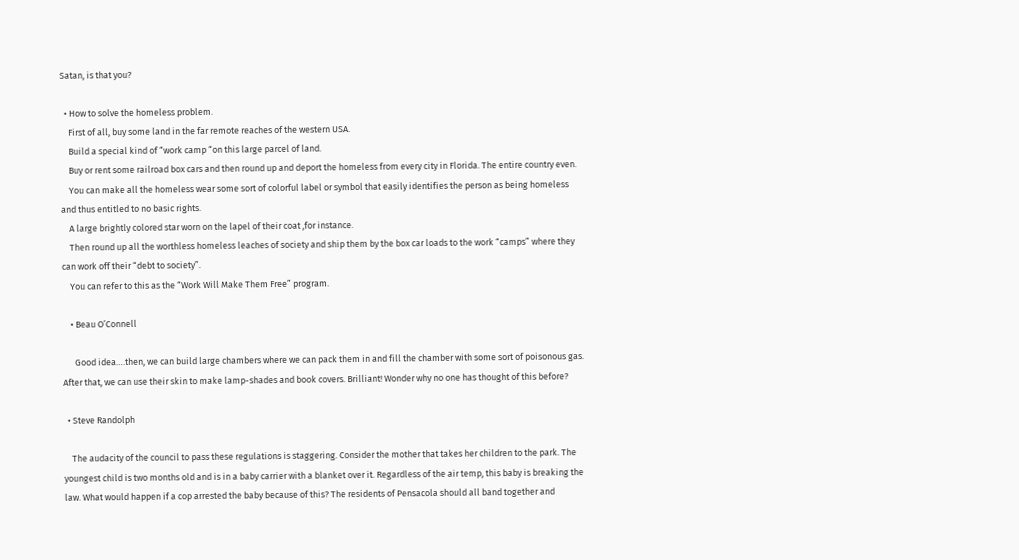Satan, is that you?

  • How to solve the homeless problem.
    First of all, buy some land in the far remote reaches of the western USA.
    Build a special kind of “work camp “on this large parcel of land.
    Buy or rent some railroad box cars and then round up and deport the homeless from every city in Florida. The entire country even.
    You can make all the homeless wear some sort of colorful label or symbol that easily identifies the person as being homeless and thus entitled to no basic rights.
    A large brightly colored star worn on the lapel of their coat ,for instance.
    Then round up all the worthless homeless leaches of society and ship them by the box car loads to the work “camps” where they can work off their “debt to society”.
    You can refer to this as the “Work Will Make Them Free” program.

    • Beau O’Connell

      Good idea….then, we can build large chambers where we can pack them in and fill the chamber with some sort of poisonous gas. After that, we can use their skin to make lamp-shades and book covers. Brilliant! Wonder why no one has thought of this before?

  • Steve Randolph

    The audacity of the council to pass these regulations is staggering. Consider the mother that takes her children to the park. The youngest child is two months old and is in a baby carrier with a blanket over it. Regardless of the air temp, this baby is breaking the law. What would happen if a cop arrested the baby because of this? The residents of Pensacola should all band together and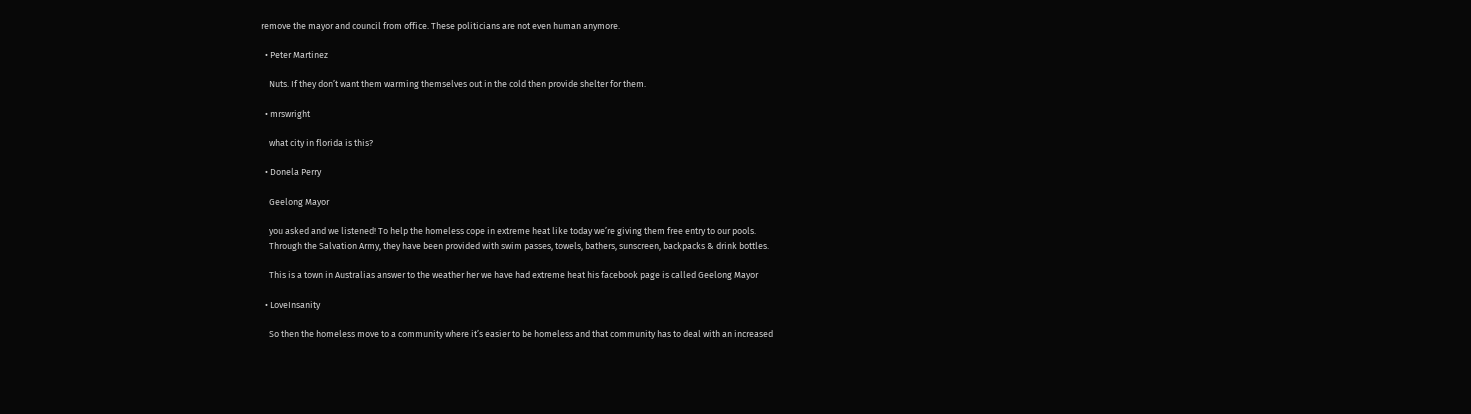remove the mayor and council from office. These politicians are not even human anymore.

  • Peter Martinez

    Nuts. If they don’t want them warming themselves out in the cold then provide shelter for them.

  • mrswright

    what city in florida is this?

  • Donela Perry

    Geelong Mayor

    you asked and we listened! To help the homeless cope in extreme heat like today we’re giving them free entry to our pools.
    Through the Salvation Army, they have been provided with swim passes, towels, bathers, sunscreen, backpacks & drink bottles.

    This is a town in Australias answer to the weather her we have had extreme heat his facebook page is called Geelong Mayor

  • LoveInsanity

    So then the homeless move to a community where it’s easier to be homeless and that community has to deal with an increased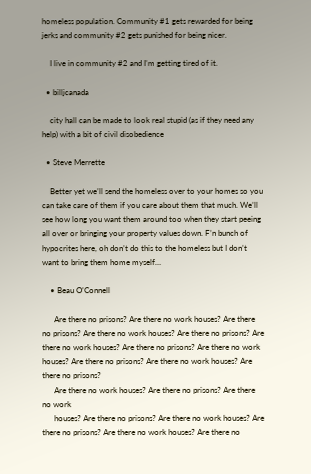homeless population. Community #1 gets rewarded for being jerks and community #2 gets punished for being nicer.

    I live in community #2 and I’m getting tired of it.

  • billjcanada

    city hall can be made to look real stupid (as if they need any help) with a bit of civil disobedience

  • Steve Merrette

    Better yet we’ll send the homeless over to your homes so you can take care of them if you care about them that much. We’ll see how long you want them around too when they start peeing all over or bringing your property values down. F’n bunch of hypocrites here, oh don’t do this to the homeless but I don’t want to bring them home myself…

    • Beau O’Connell

      Are there no prisons? Are there no work houses? Are there no prisons? Are there no work houses? Are there no prisons? Are there no work houses? Are there no prisons? Are there no work houses? Are there no prisons? Are there no work houses? Are there no prisons?
      Are there no work houses? Are there no prisons? Are there no work
      houses? Are there no prisons? Are there no work houses? Are there no prisons? Are there no work houses? Are there no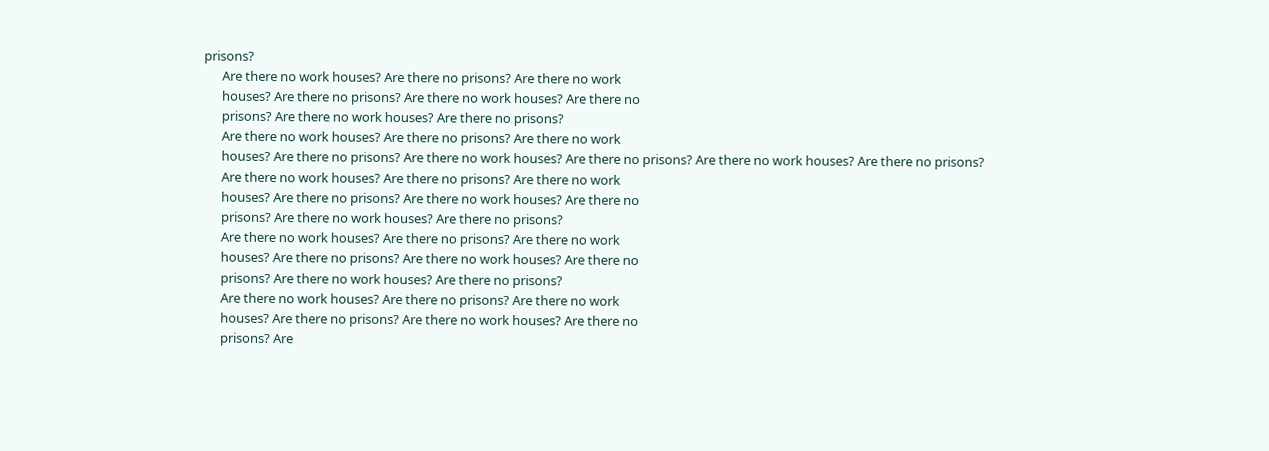prisons?
      Are there no work houses? Are there no prisons? Are there no work
      houses? Are there no prisons? Are there no work houses? Are there no
      prisons? Are there no work houses? Are there no prisons?
      Are there no work houses? Are there no prisons? Are there no work
      houses? Are there no prisons? Are there no work houses? Are there no prisons? Are there no work houses? Are there no prisons?
      Are there no work houses? Are there no prisons? Are there no work
      houses? Are there no prisons? Are there no work houses? Are there no
      prisons? Are there no work houses? Are there no prisons?
      Are there no work houses? Are there no prisons? Are there no work
      houses? Are there no prisons? Are there no work houses? Are there no
      prisons? Are there no work houses? Are there no prisons?
      Are there no work houses? Are there no prisons? Are there no work
      houses? Are there no prisons? Are there no work houses? Are there no
      prisons? Are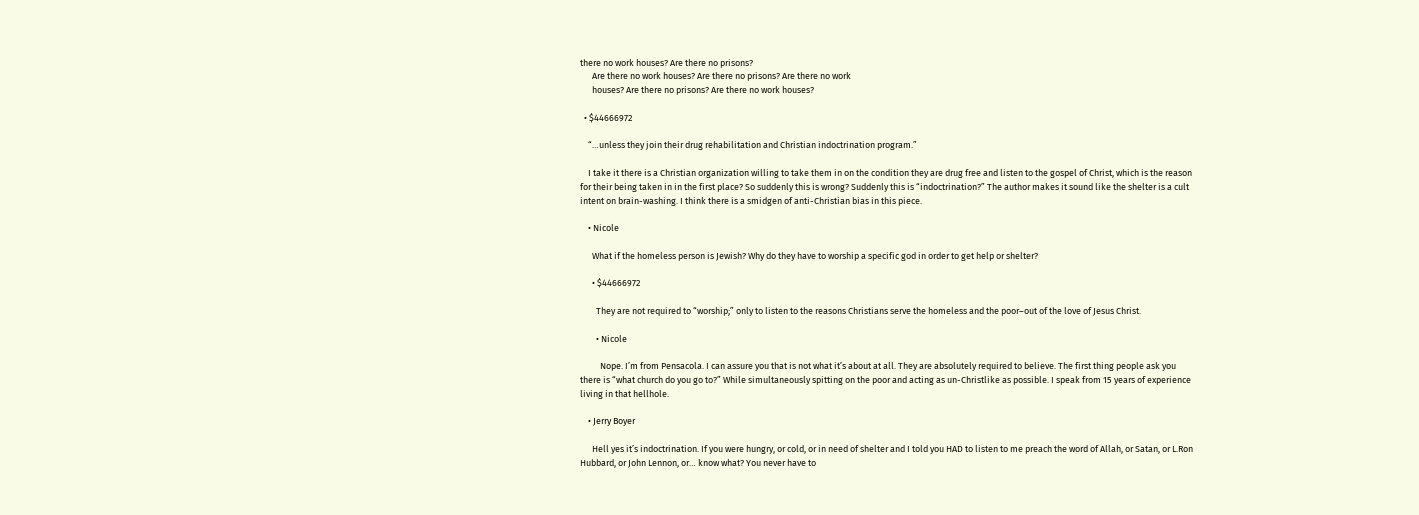there no work houses? Are there no prisons?
      Are there no work houses? Are there no prisons? Are there no work
      houses? Are there no prisons? Are there no work houses?

  • $44666972

    “…unless they join their drug rehabilitation and Christian indoctrination program.”

    I take it there is a Christian organization willing to take them in on the condition they are drug free and listen to the gospel of Christ, which is the reason for their being taken in in the first place? So suddenly this is wrong? Suddenly this is “indoctrination?” The author makes it sound like the shelter is a cult intent on brain-washing. I think there is a smidgen of anti-Christian bias in this piece.

    • Nicole

      What if the homeless person is Jewish? Why do they have to worship a specific god in order to get help or shelter?

      • $44666972

        They are not required to “worship;” only to listen to the reasons Christians serve the homeless and the poor–out of the love of Jesus Christ.

        • Nicole

          Nope. I’m from Pensacola. I can assure you that is not what it’s about at all. They are absolutely required to believe. The first thing people ask you there is “what church do you go to?” While simultaneously spitting on the poor and acting as un-Christlike as possible. I speak from 15 years of experience living in that hellhole.

    • Jerry Boyer

      Hell yes it’s indoctrination. If you were hungry, or cold, or in need of shelter and I told you HAD to listen to me preach the word of Allah, or Satan, or L.Ron Hubbard, or John Lennon, or… know what? You never have to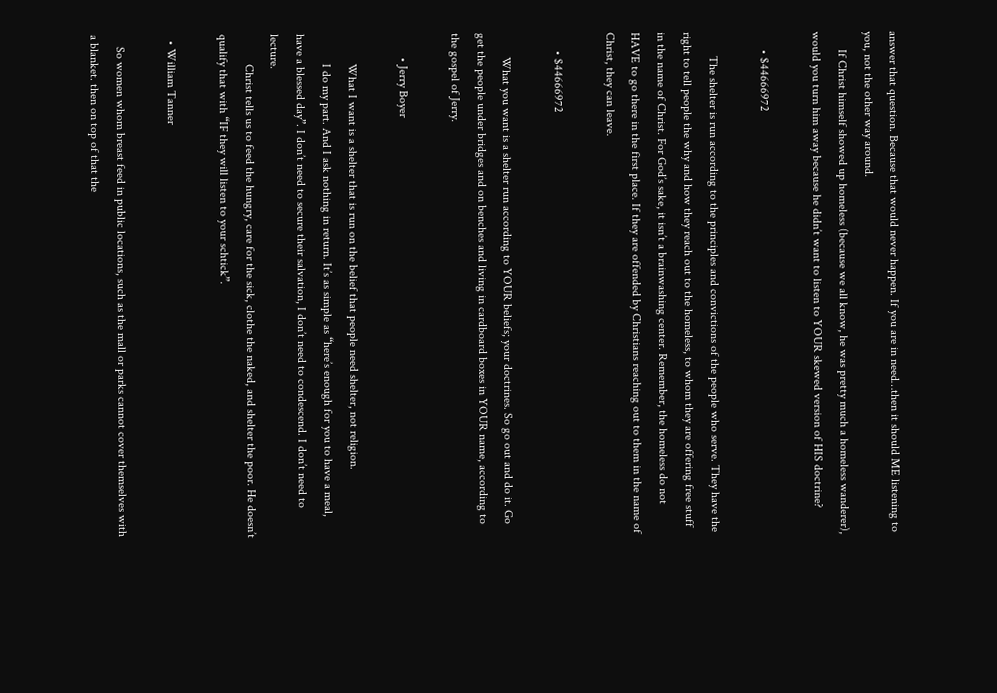answer that question. Because that would never happen. If you are in need…then it should ME listening to you, not the other way around.
      If Christ himself showed up homeless (because we all know, he was pretty much a homeless wanderer), would you turn him away because he didn’t want to listen to YOUR skewed version of HIS doctrine?

      • $44666972

        The shelter is run according to the principles and convictions of the people who serve. They have the right to tell people the why and how they reach out to the homeless, to whom they are offering free stuff in the name of Christ. For God’s sake, it isn’t a brainwashing center. Remember, the homeless do not HAVE to go there in the first place. If they are offended by Christians reaching out to them in the name of Christ, they can leave.

      • $44666972

        What you want is a shelter run according to YOUR beliefs; your doctrines. So go out and do it. Go get the people under bridges and on benches and living in cardboard boxes in YOUR name, according to the gospel of Jerry.

        • Jerry Boyer

          What I want is a shelter that is run on the belief that people need shelter, not religion.
          I do my part. And I ask nothing in return. It’s as simple as “here’s enough for you to have a meal, have a blessed day”. I don’t need to secure their salvation, I don’t need to condescend. I don’t need to lecture.
          Christ tells us to feed the hungry, care for the sick, clothe the naked, and shelter the poor. He doesn’t qualify that with “IF they will listen to your schtick”.

  • William Tanner

    So women whom breast feed in public locations, such as the mall or parks cannot cover themselves with a blanket. then on top of that the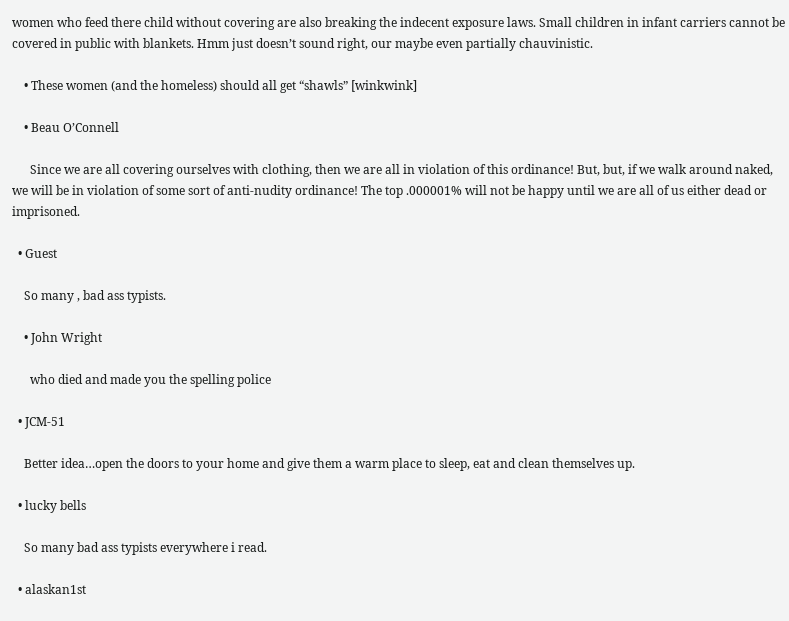women who feed there child without covering are also breaking the indecent exposure laws. Small children in infant carriers cannot be covered in public with blankets. Hmm just doesn’t sound right, our maybe even partially chauvinistic.

    • These women (and the homeless) should all get “shawls” [winkwink]

    • Beau O’Connell

      Since we are all covering ourselves with clothing, then we are all in violation of this ordinance! But, but, if we walk around naked, we will be in violation of some sort of anti-nudity ordinance! The top .000001% will not be happy until we are all of us either dead or imprisoned.

  • Guest

    So many , bad ass typists.

    • John Wright

      who died and made you the spelling police

  • JCM-51

    Better idea…open the doors to your home and give them a warm place to sleep, eat and clean themselves up.

  • lucky bells

    So many bad ass typists everywhere i read.

  • alaskan1st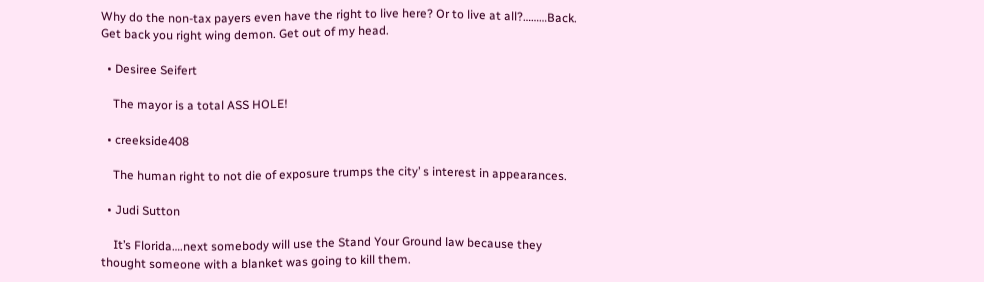Why do the non-tax payers even have the right to live here? Or to live at all?………Back. Get back you right wing demon. Get out of my head.

  • Desiree Seifert

    The mayor is a total ASS HOLE!

  • creekside408

    The human right to not die of exposure trumps the city’ s interest in appearances.

  • Judi Sutton

    It’s Florida….next somebody will use the Stand Your Ground law because they thought someone with a blanket was going to kill them.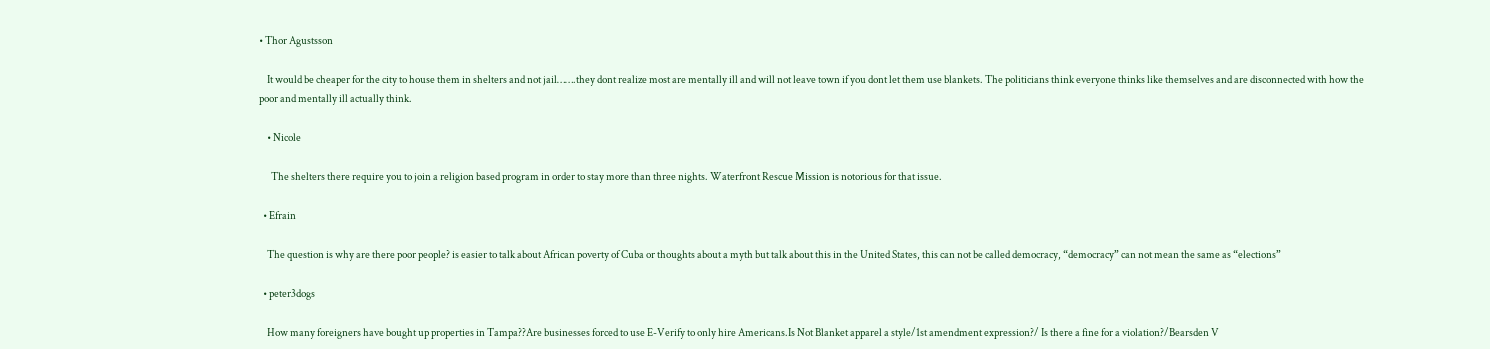• Thor Agustsson

    It would be cheaper for the city to house them in shelters and not jail…….they dont realize most are mentally ill and will not leave town if you dont let them use blankets. The politicians think everyone thinks like themselves and are disconnected with how the poor and mentally ill actually think.

    • Nicole

      The shelters there require you to join a religion based program in order to stay more than three nights. Waterfront Rescue Mission is notorious for that issue.

  • Efrain

    The question is why are there poor people? is easier to talk about African poverty of Cuba or thoughts about a myth but talk about this in the United States, this can not be called democracy, “democracy” can not mean the same as “elections”

  • peter3dogs

    How many foreigners have bought up properties in Tampa??Are businesses forced to use E-Verify to only hire Americans.Is Not Blanket apparel a style/1st amendment expression?/ Is there a fine for a violation?/Bearsden V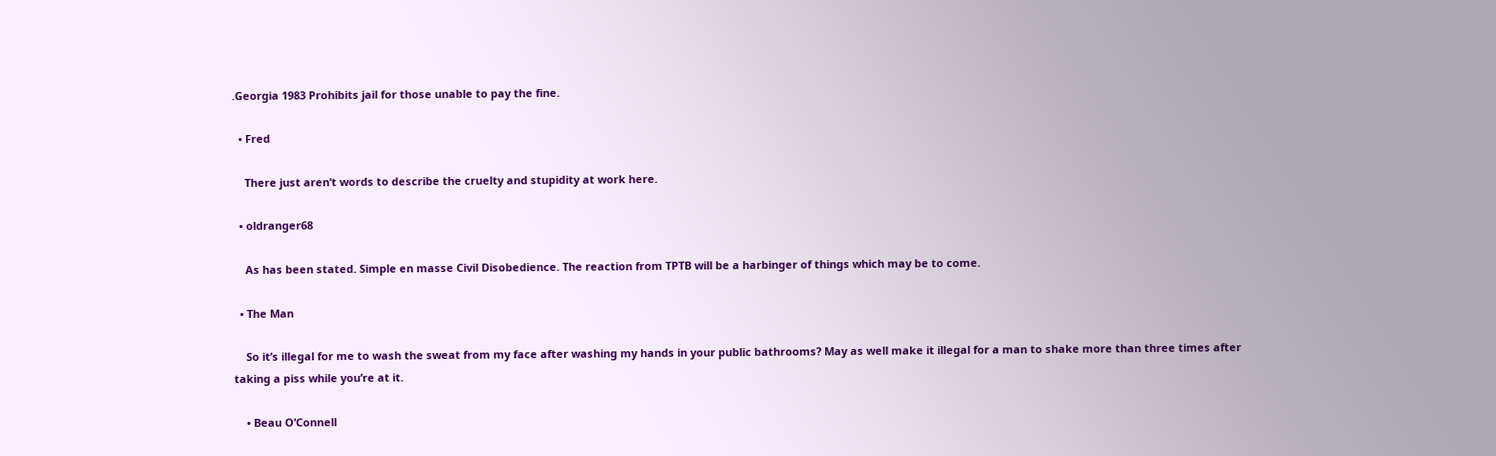.Georgia 1983 Prohibits jail for those unable to pay the fine.

  • Fred

    There just aren’t words to describe the cruelty and stupidity at work here.

  • oldranger68

    As has been stated. Simple en masse Civil Disobedience. The reaction from TPTB will be a harbinger of things which may be to come.

  • The Man

    So it’s illegal for me to wash the sweat from my face after washing my hands in your public bathrooms? May as well make it illegal for a man to shake more than three times after taking a piss while you’re at it.

    • Beau O’Connell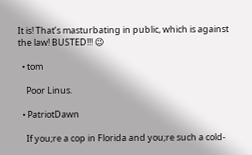It is! That’s masturbating in public, which is against the law! BUSTED!!! 😉

  • tom

    Poor Linus.

  • PatriotDawn

    If you;re a cop in Florida and you;re such a cold-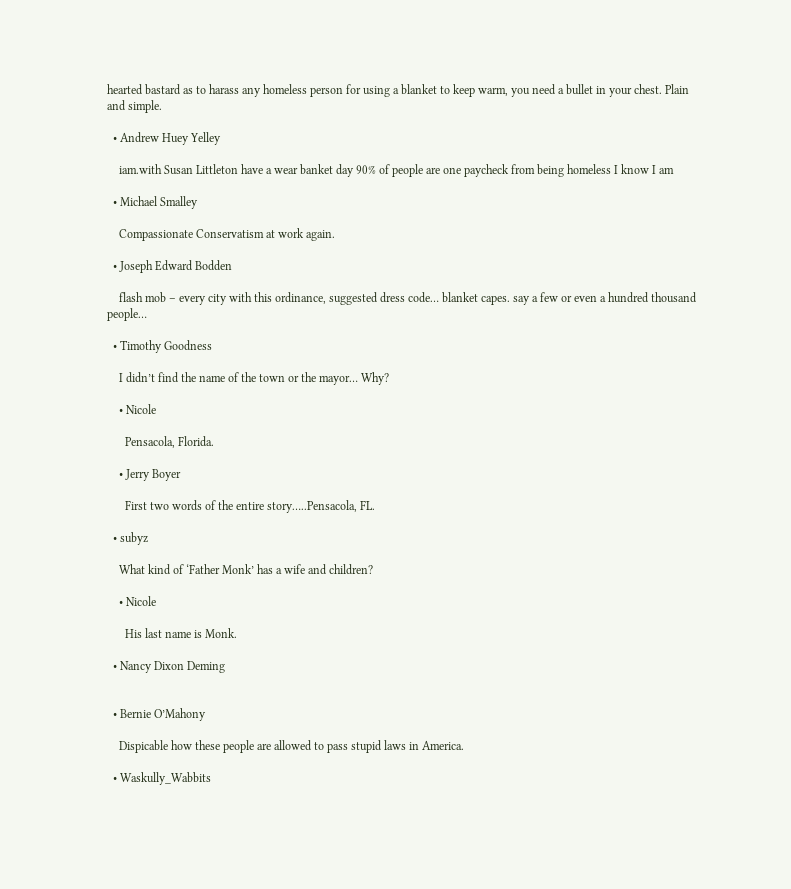hearted bastard as to harass any homeless person for using a blanket to keep warm, you need a bullet in your chest. Plain and simple.

  • Andrew Huey Yelley

    iam.with Susan Littleton have a wear banket day 90% of people are one paycheck from being homeless I know I am

  • Michael Smalley

    Compassionate Conservatism at work again.

  • Joseph Edward Bodden

    flash mob – every city with this ordinance, suggested dress code… blanket capes. say a few or even a hundred thousand people…

  • Timothy Goodness

    I didn’t find the name of the town or the mayor… Why?

    • Nicole

      Pensacola, Florida.

    • Jerry Boyer

      First two words of the entire story…..Pensacola, FL.

  • subyz

    What kind of ‘Father Monk’ has a wife and children?

    • Nicole

      His last name is Monk.

  • Nancy Dixon Deming


  • Bernie O’Mahony

    Dispicable how these people are allowed to pass stupid laws in America.

  • Waskully_Wabbits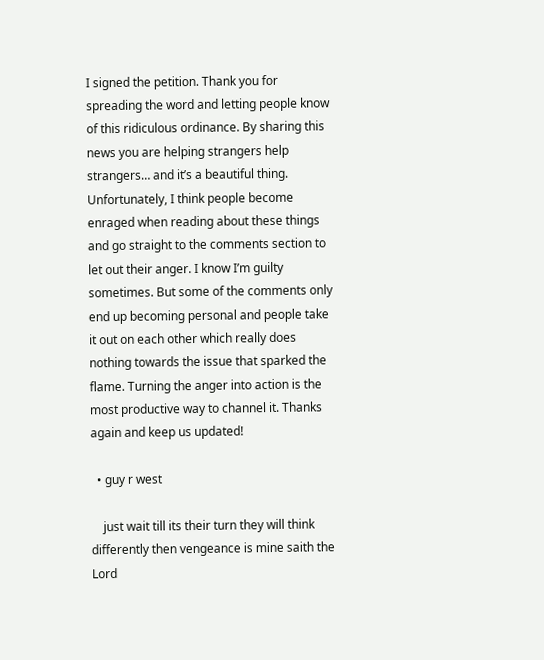I signed the petition. Thank you for spreading the word and letting people know of this ridiculous ordinance. By sharing this news you are helping strangers help strangers… and it’s a beautiful thing. Unfortunately, I think people become enraged when reading about these things and go straight to the comments section to let out their anger. I know I’m guilty sometimes. But some of the comments only end up becoming personal and people take it out on each other which really does nothing towards the issue that sparked the flame. Turning the anger into action is the most productive way to channel it. Thanks again and keep us updated!

  • guy r west

    just wait till its their turn they will think differently then vengeance is mine saith the Lord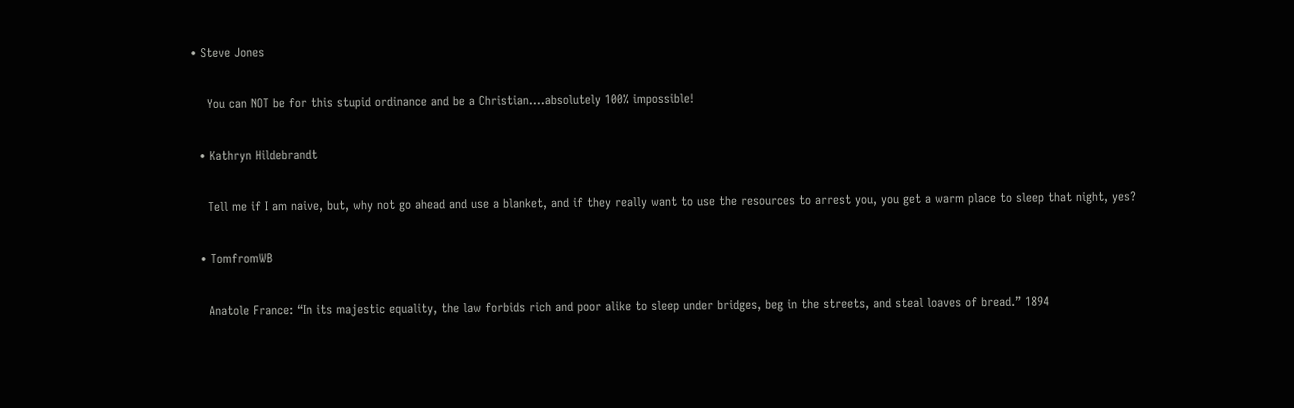• Steve Jones

    You can NOT be for this stupid ordinance and be a Christian….absolutely 100% impossible!

  • Kathryn Hildebrandt

    Tell me if I am naive, but, why not go ahead and use a blanket, and if they really want to use the resources to arrest you, you get a warm place to sleep that night, yes?

  • TomfromWB

    Anatole France: “In its majestic equality, the law forbids rich and poor alike to sleep under bridges, beg in the streets, and steal loaves of bread.” 1894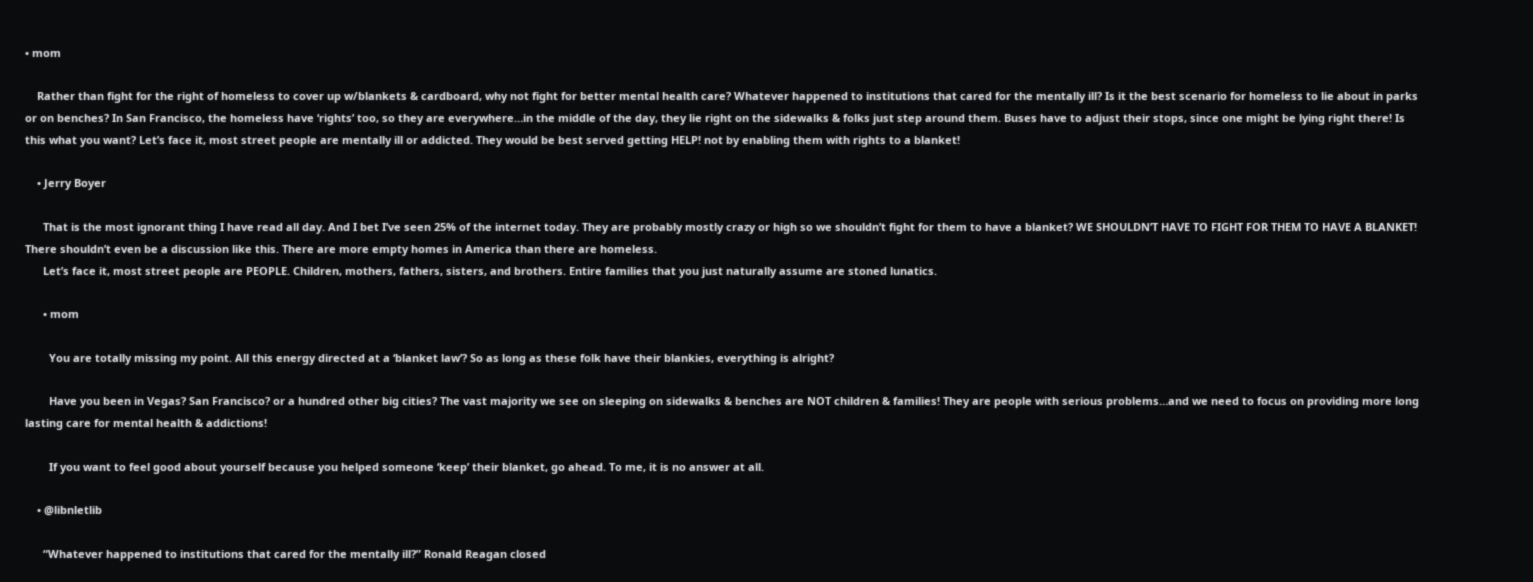• mom

    Rather than fight for the right of homeless to cover up w/blankets & cardboard, why not fight for better mental health care? Whatever happened to institutions that cared for the mentally ill? Is it the best scenario for homeless to lie about in parks or on benches? In San Francisco, the homeless have ‘rights’ too, so they are everywhere…in the middle of the day, they lie right on the sidewalks & folks just step around them. Buses have to adjust their stops, since one might be lying right there! Is this what you want? Let’s face it, most street people are mentally ill or addicted. They would be best served getting HELP! not by enabling them with rights to a blanket!

    • Jerry Boyer

      That is the most ignorant thing I have read all day. And I bet I’ve seen 25% of the internet today. They are probably mostly crazy or high so we shouldn’t fight for them to have a blanket? WE SHOULDN’T HAVE TO FIGHT FOR THEM TO HAVE A BLANKET! There shouldn’t even be a discussion like this. There are more empty homes in America than there are homeless.
      Let’s face it, most street people are PEOPLE. Children, mothers, fathers, sisters, and brothers. Entire families that you just naturally assume are stoned lunatics.

      • mom

        You are totally missing my point. All this energy directed at a ‘blanket law’? So as long as these folk have their blankies, everything is alright?

        Have you been in Vegas? San Francisco? or a hundred other big cities? The vast majority we see on sleeping on sidewalks & benches are NOT children & families! They are people with serious problems…and we need to focus on providing more long lasting care for mental health & addictions!

        If you want to feel good about yourself because you helped someone ‘keep’ their blanket, go ahead. To me, it is no answer at all.

    • @libnletlib

      “Whatever happened to institutions that cared for the mentally ill?” Ronald Reagan closed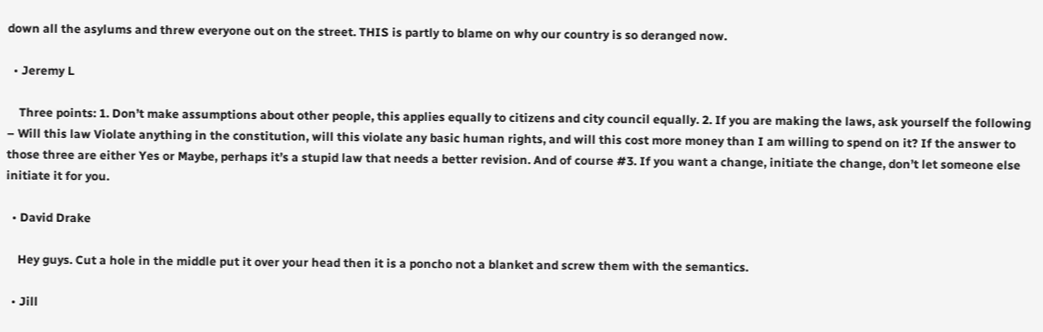down all the asylums and threw everyone out on the street. THIS is partly to blame on why our country is so deranged now.

  • Jeremy L

    Three points: 1. Don’t make assumptions about other people, this applies equally to citizens and city council equally. 2. If you are making the laws, ask yourself the following – Will this law Violate anything in the constitution, will this violate any basic human rights, and will this cost more money than I am willing to spend on it? If the answer to those three are either Yes or Maybe, perhaps it’s a stupid law that needs a better revision. And of course #3. If you want a change, initiate the change, don’t let someone else initiate it for you.

  • David Drake

    Hey guys. Cut a hole in the middle put it over your head then it is a poncho not a blanket and screw them with the semantics.

  • Jill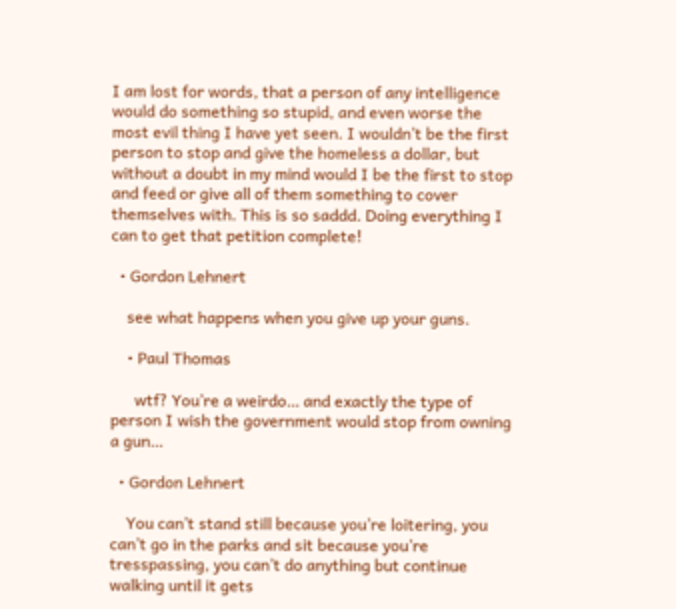I am lost for words, that a person of any intelligence would do something so stupid, and even worse the most evil thing I have yet seen. I wouldn’t be the first person to stop and give the homeless a dollar, but without a doubt in my mind would I be the first to stop and feed or give all of them something to cover themselves with. This is so saddd. Doing everything I can to get that petition complete!

  • Gordon Lehnert

    see what happens when you give up your guns.

    • Paul Thomas

      wtf? You’re a weirdo… and exactly the type of person I wish the government would stop from owning a gun…

  • Gordon Lehnert

    You can’t stand still because you’re loitering, you can’t go in the parks and sit because you’re tresspassing, you can’t do anything but continue walking until it gets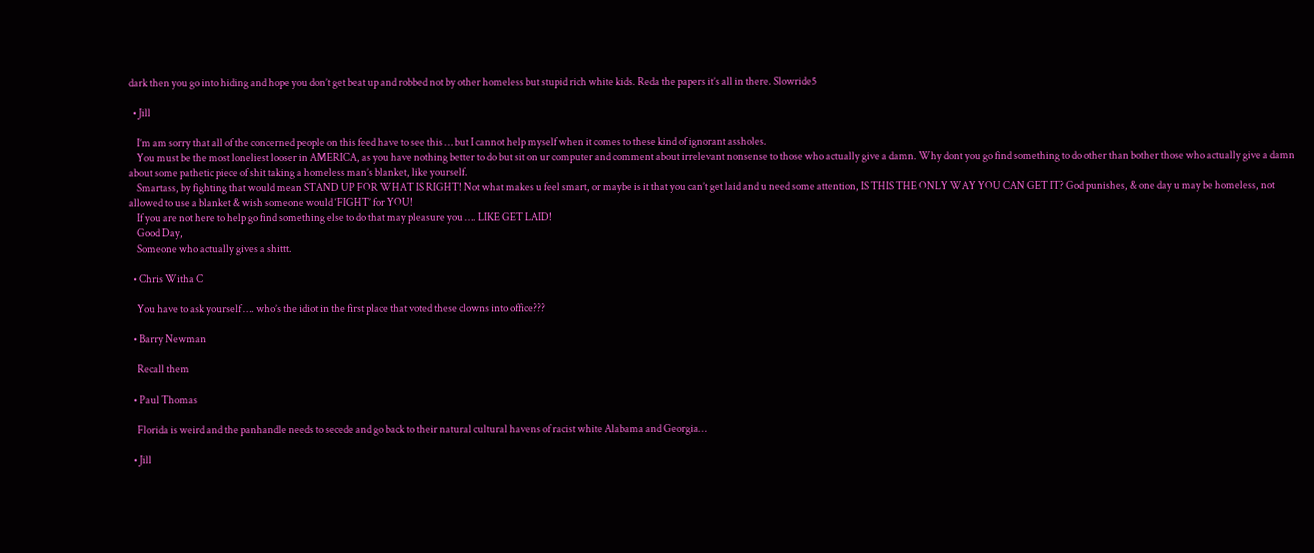dark then you go into hiding and hope you don’t get beat up and robbed not by other homeless but stupid rich white kids. Reda the papers it’s all in there. Slowride5

  • Jill

    I’m am sorry that all of the concerned people on this feed have to see this … but I cannot help myself when it comes to these kind of ignorant assholes.
    You must be the most loneliest looser in AMERICA, as you have nothing better to do but sit on ur computer and comment about irrelevant nonsense to those who actually give a damn. Why dont you go find something to do other than bother those who actually give a damn about some pathetic piece of shit taking a homeless man’s blanket, like yourself.
    Smartass, by fighting that would mean STAND UP FOR WHAT IS RIGHT! Not what makes u feel smart, or maybe is it that you can’t get laid and u need some attention, IS THIS THE ONLY WAY YOU CAN GET IT? God punishes, & one day u may be homeless, not allowed to use a blanket & wish someone would ‘FIGHT’ for YOU!
    If you are not here to help go find something else to do that may pleasure you …. LIKE GET LAID!
    Good Day,
    Someone who actually gives a shittt.

  • Chris Witha C

    You have to ask yourself …. who’s the idiot in the first place that voted these clowns into office???

  • Barry Newman

    Recall them

  • Paul Thomas

    Florida is weird and the panhandle needs to secede and go back to their natural cultural havens of racist white Alabama and Georgia…

  • Jill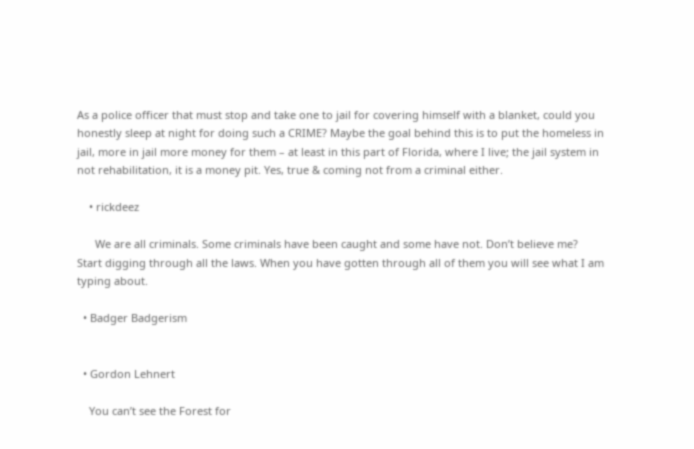As a police officer that must stop and take one to jail for covering himself with a blanket, could you honestly sleep at night for doing such a CRIME? Maybe the goal behind this is to put the homeless in jail, more in jail more money for them – at least in this part of Florida, where I live; the jail system in not rehabilitation, it is a money pit. Yes, true & coming not from a criminal either.

    • rickdeez

      We are all criminals. Some criminals have been caught and some have not. Don’t believe me? Start digging through all the laws. When you have gotten through all of them you will see what I am typing about.

  • Badger Badgerism


  • Gordon Lehnert

    You can’t see the Forest for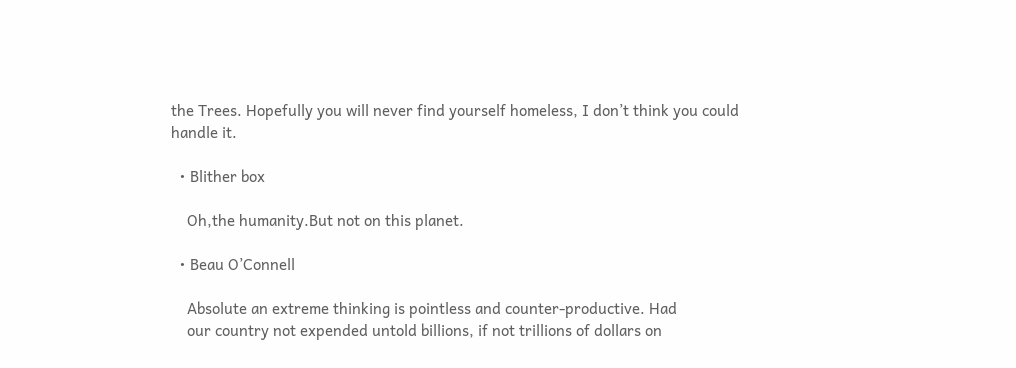the Trees. Hopefully you will never find yourself homeless, I don’t think you could handle it.

  • Blither box

    Oh,the humanity.But not on this planet.

  • Beau O’Connell

    Absolute an extreme thinking is pointless and counter-productive. Had
    our country not expended untold billions, if not trillions of dollars on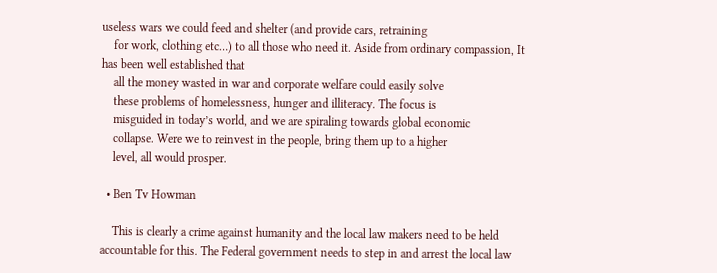useless wars we could feed and shelter (and provide cars, retraining
    for work, clothing etc…) to all those who need it. Aside from ordinary compassion, It has been well established that
    all the money wasted in war and corporate welfare could easily solve
    these problems of homelessness, hunger and illiteracy. The focus is
    misguided in today’s world, and we are spiraling towards global economic
    collapse. Were we to reinvest in the people, bring them up to a higher
    level, all would prosper.

  • Ben Tv Howman

    This is clearly a crime against humanity and the local law makers need to be held accountable for this. The Federal government needs to step in and arrest the local law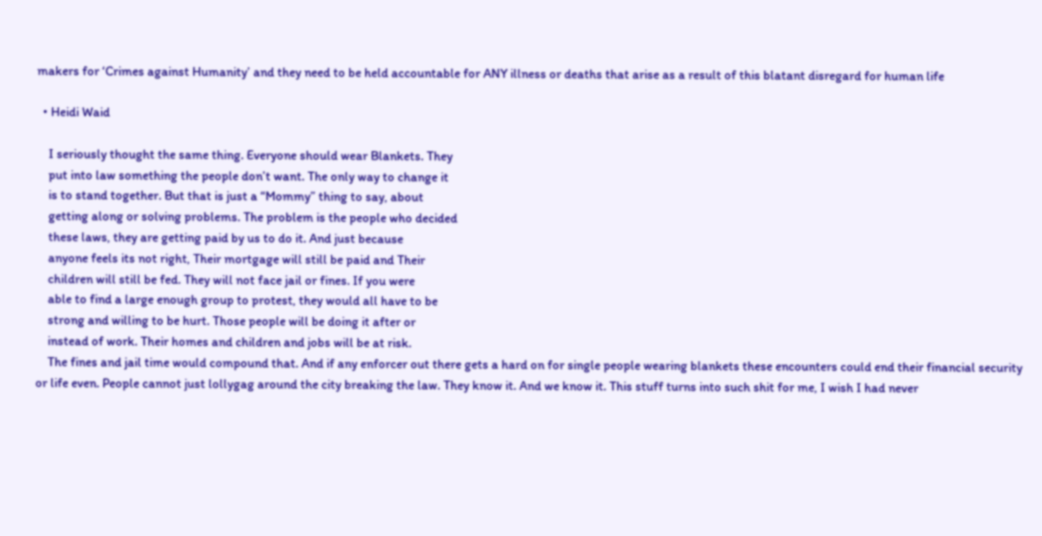makers for ‘Crimes against Humanity’ and they need to be held accountable for ANY illness or deaths that arise as a result of this blatant disregard for human life

  • Heidi Waid

    I seriously thought the same thing. Everyone should wear Blankets. They
    put into law something the people don’t want. The only way to change it
    is to stand together. But that is just a “Mommy” thing to say, about
    getting along or solving problems. The problem is the people who decided
    these laws, they are getting paid by us to do it. And just because
    anyone feels its not right, Their mortgage will still be paid and Their
    children will still be fed. They will not face jail or fines. If you were
    able to find a large enough group to protest, they would all have to be
    strong and willing to be hurt. Those people will be doing it after or
    instead of work. Their homes and children and jobs will be at risk.
    The fines and jail time would compound that. And if any enforcer out there gets a hard on for single people wearing blankets these encounters could end their financial security or life even. People cannot just lollygag around the city breaking the law. They know it. And we know it. This stuff turns into such shit for me, I wish I had never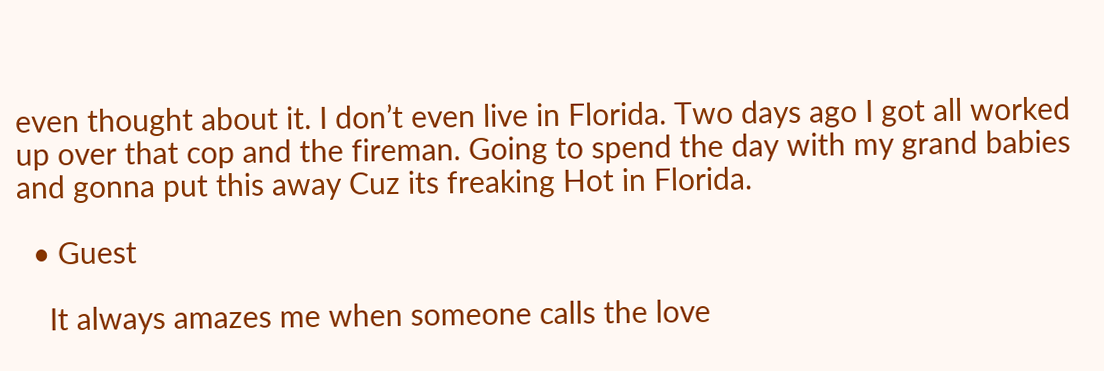even thought about it. I don’t even live in Florida. Two days ago I got all worked up over that cop and the fireman. Going to spend the day with my grand babies and gonna put this away Cuz its freaking Hot in Florida.

  • Guest

    It always amazes me when someone calls the love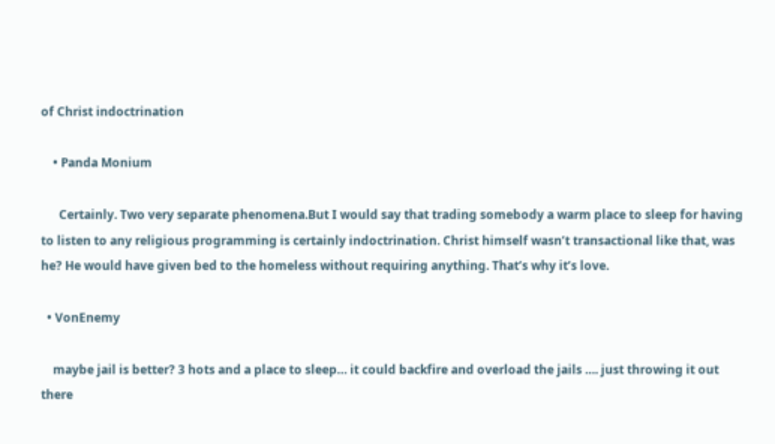of Christ indoctrination

    • Panda Monium

      Certainly. Two very separate phenomena.But I would say that trading somebody a warm place to sleep for having to listen to any religious programming is certainly indoctrination. Christ himself wasn’t transactional like that, was he? He would have given bed to the homeless without requiring anything. That’s why it’s love.

  • VonEnemy

    maybe jail is better? 3 hots and a place to sleep… it could backfire and overload the jails …. just throwing it out there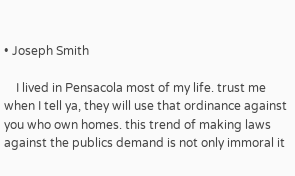• Joseph Smith

    I lived in Pensacola most of my life. trust me when I tell ya, they will use that ordinance against you who own homes. this trend of making laws against the publics demand is not only immoral it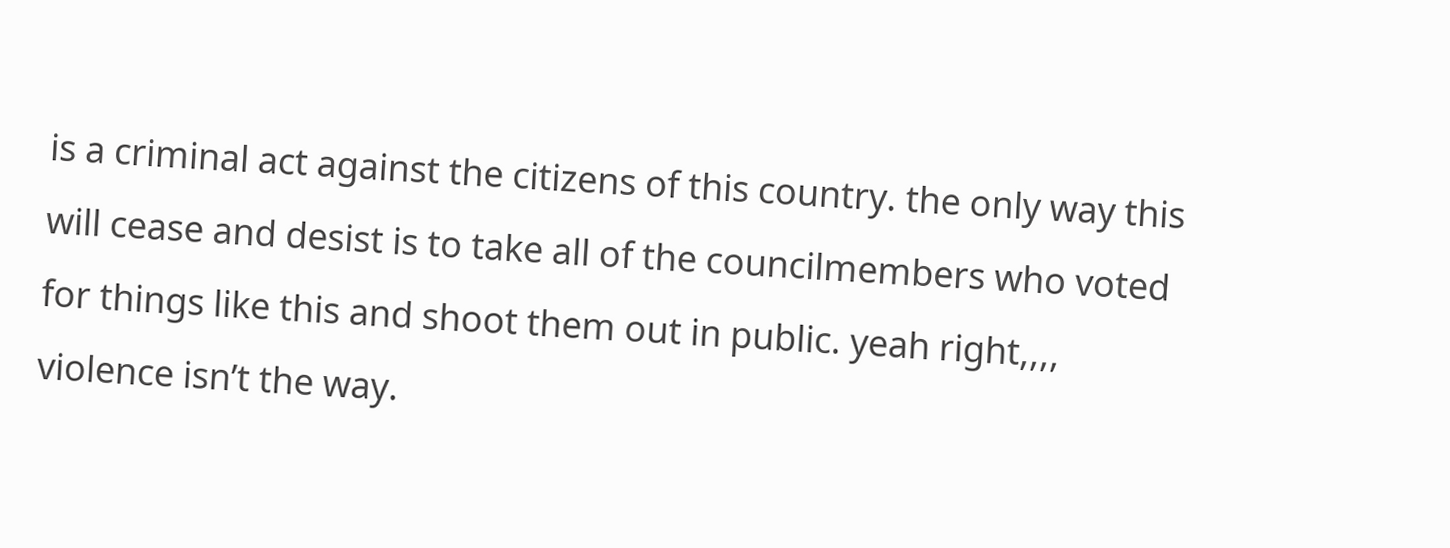is a criminal act against the citizens of this country. the only way this will cease and desist is to take all of the councilmembers who voted for things like this and shoot them out in public. yeah right,,,, violence isn’t the way.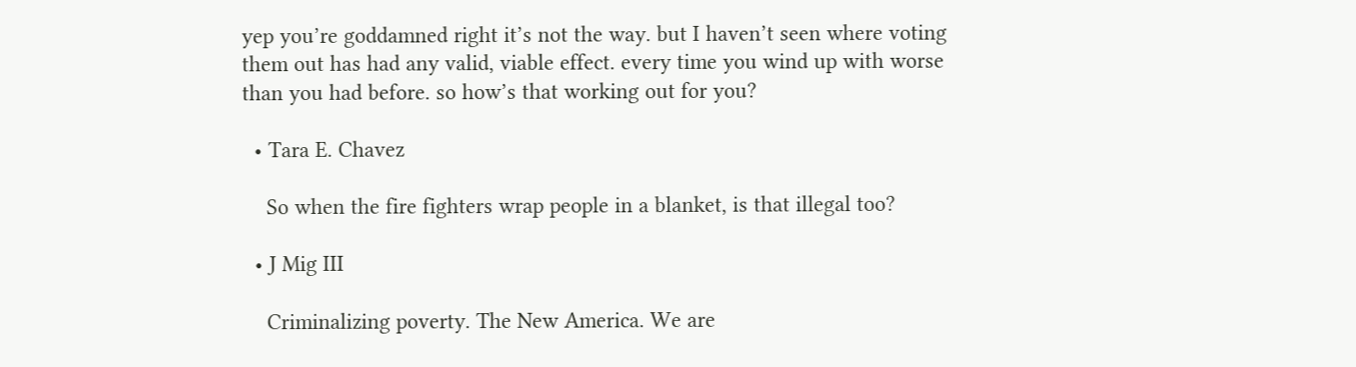yep you’re goddamned right it’s not the way. but I haven’t seen where voting them out has had any valid, viable effect. every time you wind up with worse than you had before. so how’s that working out for you?

  • Tara E. Chavez

    So when the fire fighters wrap people in a blanket, is that illegal too?

  • J Mig III

    Criminalizing poverty. The New America. We are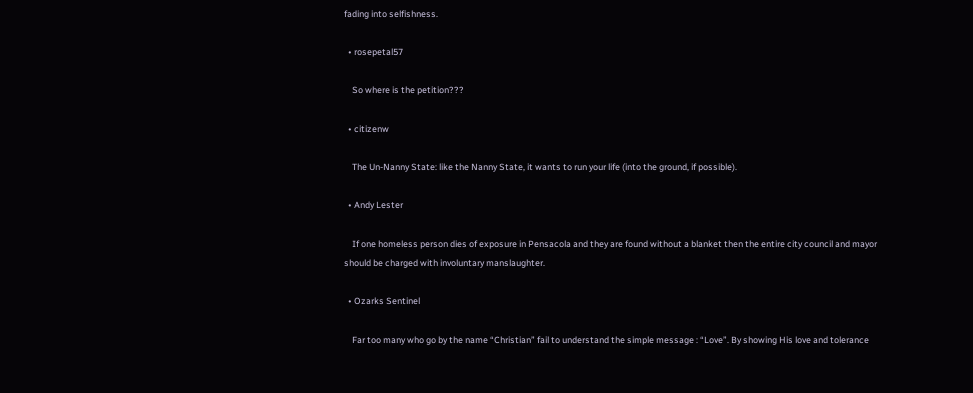fading into selfishness.

  • rosepetal57

    So where is the petition???

  • citizenw

    The Un-Nanny State: like the Nanny State, it wants to run your life (into the ground, if possible).

  • Andy Lester

    If one homeless person dies of exposure in Pensacola and they are found without a blanket then the entire city council and mayor should be charged with involuntary manslaughter.

  • Ozarks Sentinel

    Far too many who go by the name “Christian” fail to understand the simple message : “Love”. By showing His love and tolerance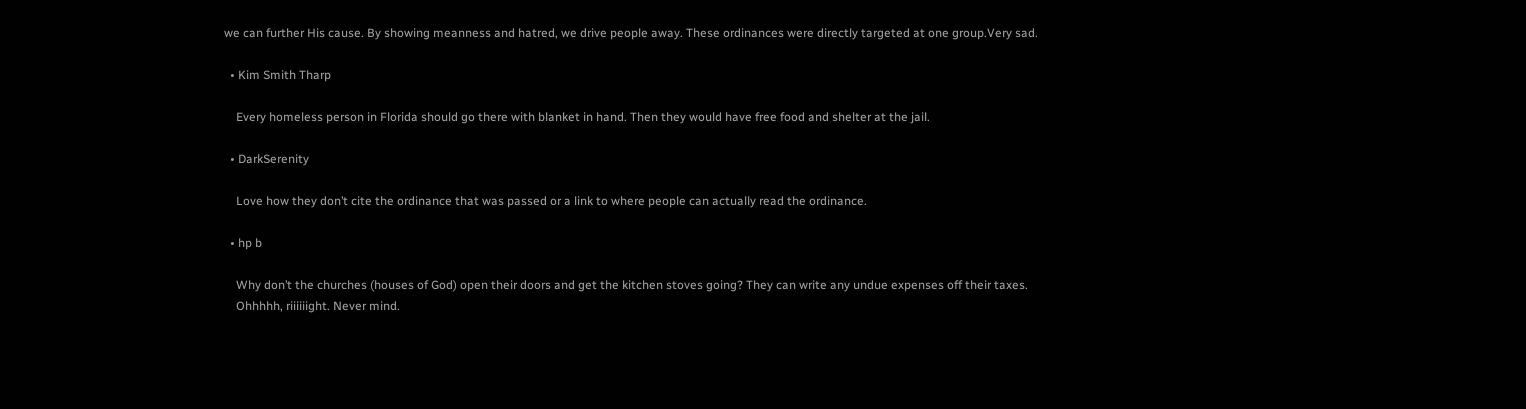we can further His cause. By showing meanness and hatred, we drive people away. These ordinances were directly targeted at one group.Very sad.

  • Kim Smith Tharp

    Every homeless person in Florida should go there with blanket in hand. Then they would have free food and shelter at the jail.

  • DarkSerenity

    Love how they don’t cite the ordinance that was passed or a link to where people can actually read the ordinance.

  • hp b

    Why don’t the churches (houses of God) open their doors and get the kitchen stoves going? They can write any undue expenses off their taxes.
    Ohhhhh, riiiiiight. Never mind.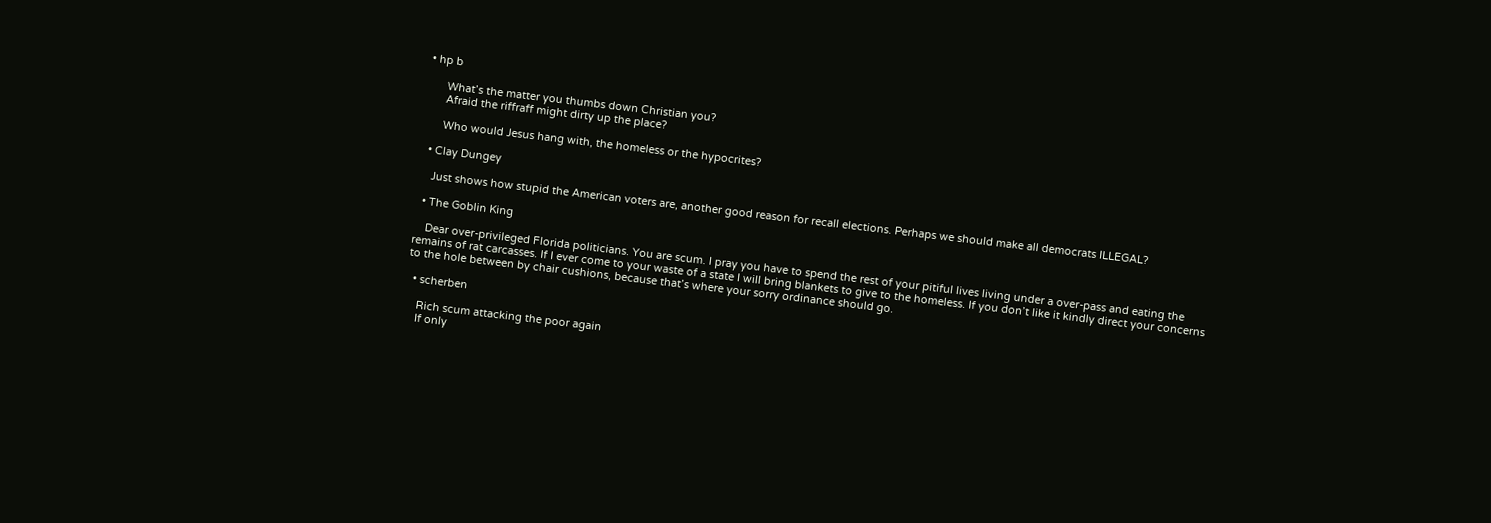• hp b

      What’s the matter you thumbs down Christian you?
      Afraid the riffraff might dirty up the place?

      Who would Jesus hang with, the homeless or the hypocrites?

  • Clay Dungey

    Just shows how stupid the American voters are, another good reason for recall elections. Perhaps we should make all democrats ILLEGAL?

  • The Goblin King

    Dear over-privileged Florida politicians. You are scum. I pray you have to spend the rest of your pitiful lives living under a over-pass and eating the remains of rat carcasses. If I ever come to your waste of a state I will bring blankets to give to the homeless. If you don’t like it kindly direct your concerns to the hole between by chair cushions, because that’s where your sorry ordinance should go.

  • scherben

    Rich scum attacking the poor again
    If only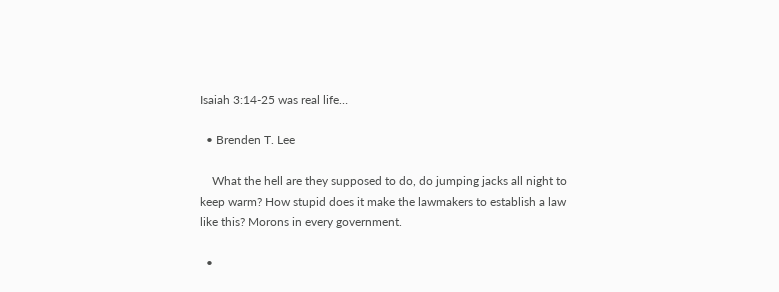Isaiah 3:14-25 was real life…

  • Brenden T. Lee

    What the hell are they supposed to do, do jumping jacks all night to keep warm? How stupid does it make the lawmakers to establish a law like this? Morons in every government.

  •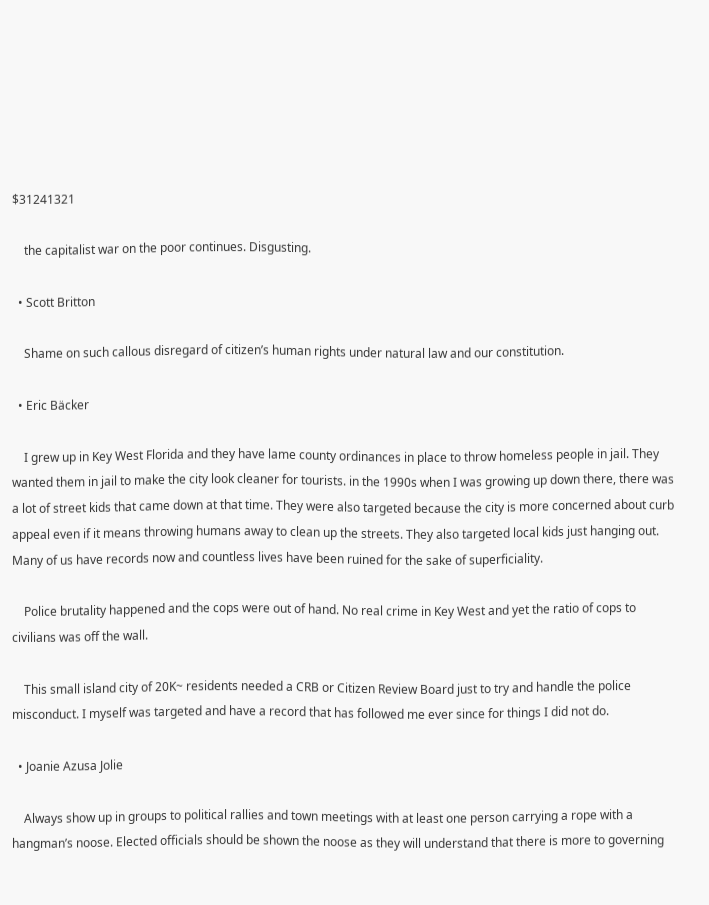$31241321

    the capitalist war on the poor continues. Disgusting.

  • Scott Britton

    Shame on such callous disregard of citizen’s human rights under natural law and our constitution.

  • Eric Bäcker

    I grew up in Key West Florida and they have lame county ordinances in place to throw homeless people in jail. They wanted them in jail to make the city look cleaner for tourists. in the 1990s when I was growing up down there, there was a lot of street kids that came down at that time. They were also targeted because the city is more concerned about curb appeal even if it means throwing humans away to clean up the streets. They also targeted local kids just hanging out. Many of us have records now and countless lives have been ruined for the sake of superficiality.

    Police brutality happened and the cops were out of hand. No real crime in Key West and yet the ratio of cops to civilians was off the wall.

    This small island city of 20K~ residents needed a CRB or Citizen Review Board just to try and handle the police misconduct. I myself was targeted and have a record that has followed me ever since for things I did not do.

  • Joanie Azusa Jolie

    Always show up in groups to political rallies and town meetings with at least one person carrying a rope with a hangman’s noose. Elected officials should be shown the noose as they will understand that there is more to governing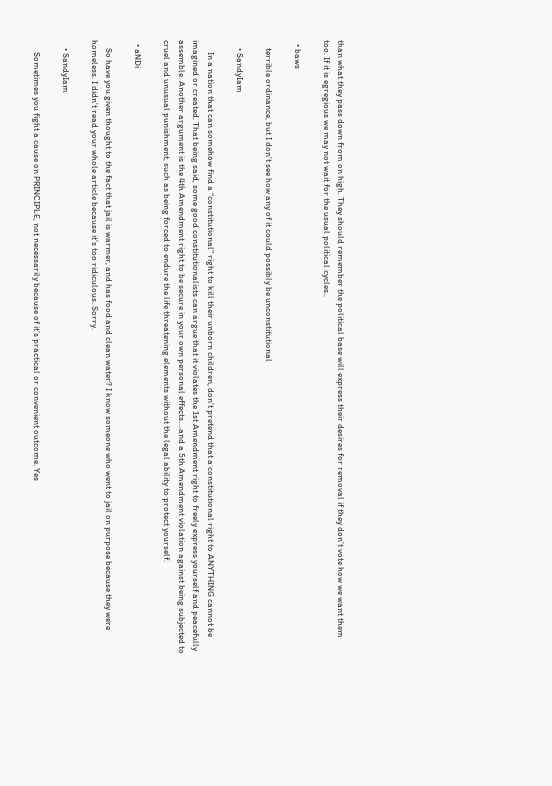than what they pass down from on high. They should remember the political base will express their desires for removal if they don’t vote how we want them too. If it is egregious we may not wait for the usual political cycles..

  • baws

    terrible ordinance, but I don’t see how any of it could possibly be unconstitutional

    • SandyIam

      In a nation that can somehow find a “constitutional” right to kill their unborn children, don’t pretend that a constitutional right to ANYTHING cannot be imagined or created. That being said, some good constitutionalists can argue that it violates the 1st Amendment right to freely express yourself and peacefully assemble. Another argument is the 4th Amendment right to be secure in your own personal effects….and a 5th Amendment violation against being subjected to cruel and unusual punishment, such as being forced to endure the life threatening elements without the legal ability to protect yourself.

  • aNDi

    So have you given thought to the fact that jail is warmer, and has food and clean water? I know someone who went to jail on purpose because they were homeless. I didn’t read your whole article because it’s too ridiculous. Sorry.

    • SandyIam

      Sometimes you fight a cause on PRINCIPLE, not necessarily because of it’s practical or convenient outcome. Yes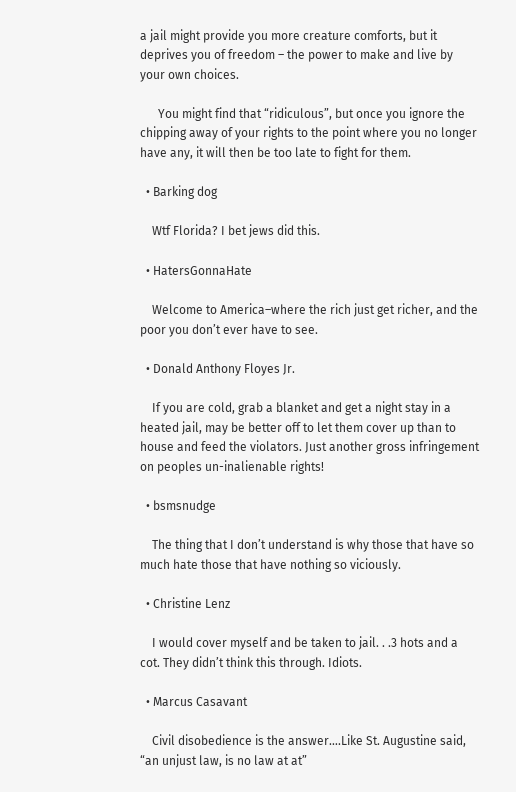a jail might provide you more creature comforts, but it deprives you of freedom – the power to make and live by your own choices.

      You might find that “ridiculous”, but once you ignore the chipping away of your rights to the point where you no longer have any, it will then be too late to fight for them.

  • Barking dog

    Wtf Florida? I bet jews did this.

  • HatersGonnaHate

    Welcome to America–where the rich just get richer, and the poor you don’t ever have to see.

  • Donald Anthony Floyes Jr.

    If you are cold, grab a blanket and get a night stay in a heated jail, may be better off to let them cover up than to house and feed the violators. Just another gross infringement on peoples un-inalienable rights!

  • bsmsnudge

    The thing that I don’t understand is why those that have so much hate those that have nothing so viciously.

  • Christine Lenz

    I would cover myself and be taken to jail. . .3 hots and a cot. They didn’t think this through. Idiots.

  • Marcus Casavant

    Civil disobedience is the answer….Like St. Augustine said, “an unjust law, is no law at at”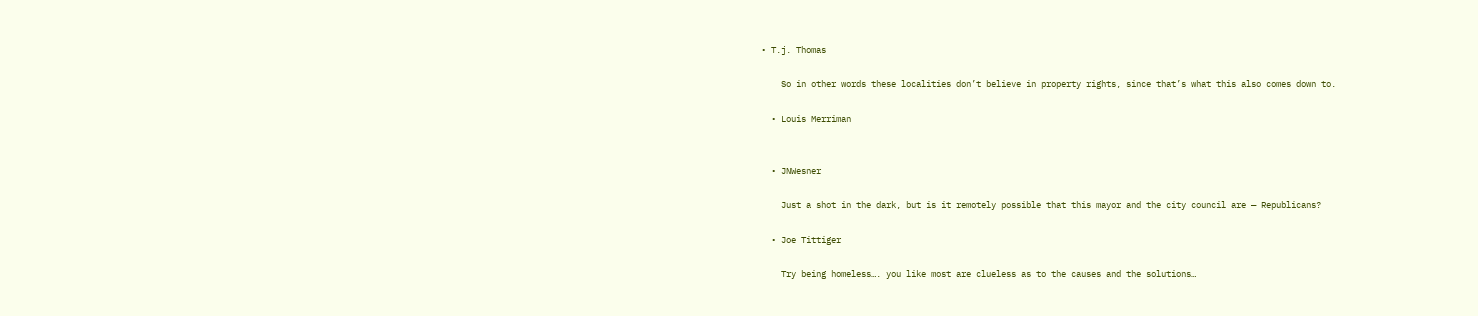• T.j. Thomas

    So in other words these localities don’t believe in property rights, since that’s what this also comes down to.

  • Louis Merriman


  • JNWesner

    Just a shot in the dark, but is it remotely possible that this mayor and the city council are — Republicans?

  • Joe Tittiger

    Try being homeless…. you like most are clueless as to the causes and the solutions…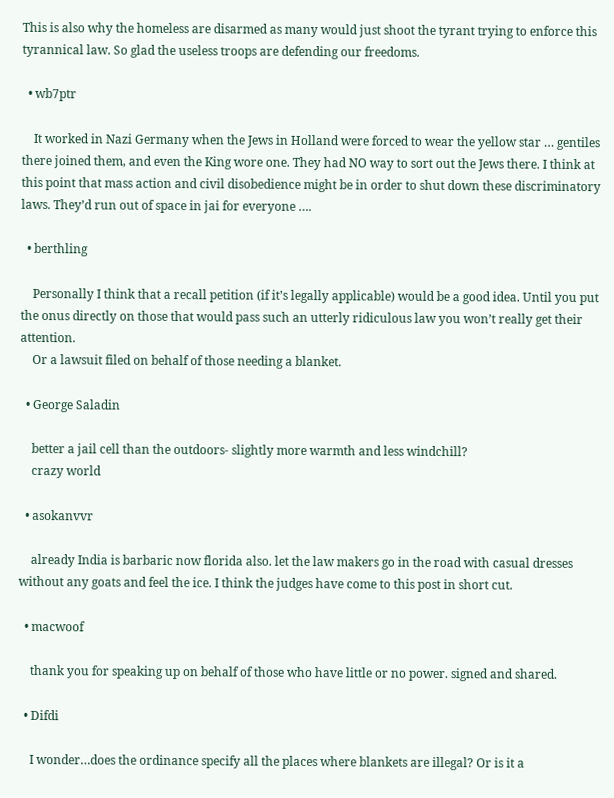This is also why the homeless are disarmed as many would just shoot the tyrant trying to enforce this tyrannical law. So glad the useless troops are defending our freedoms.

  • wb7ptr

    It worked in Nazi Germany when the Jews in Holland were forced to wear the yellow star … gentiles there joined them, and even the King wore one. They had NO way to sort out the Jews there. I think at this point that mass action and civil disobedience might be in order to shut down these discriminatory laws. They’d run out of space in jai for everyone ….

  • berthling

    Personally I think that a recall petition (if it’s legally applicable) would be a good idea. Until you put the onus directly on those that would pass such an utterly ridiculous law you won’t really get their attention.
    Or a lawsuit filed on behalf of those needing a blanket.

  • George Saladin

    better a jail cell than the outdoors- slightly more warmth and less windchill?
    crazy world

  • asokanvvr

    already India is barbaric now florida also. let the law makers go in the road with casual dresses without any goats and feel the ice. I think the judges have come to this post in short cut.

  • macwoof

    thank you for speaking up on behalf of those who have little or no power. signed and shared.

  • Difdi

    I wonder…does the ordinance specify all the places where blankets are illegal? Or is it a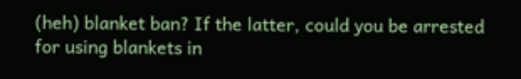(heh) blanket ban? If the latter, could you be arrested for using blankets in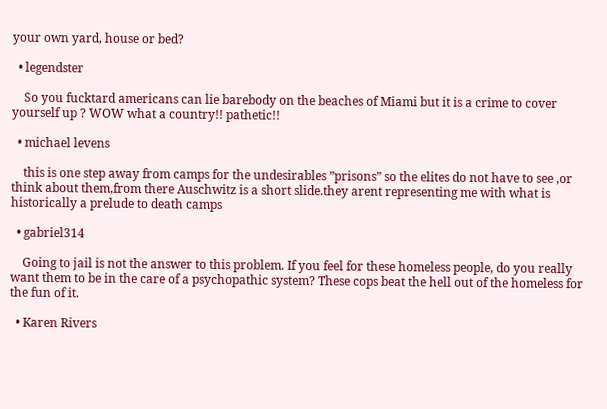your own yard, house or bed?

  • legendster

    So you fucktard americans can lie barebody on the beaches of Miami but it is a crime to cover yourself up ? WOW what a country!! pathetic!!

  • michael levens

    this is one step away from camps for the undesirables ”prisons” so the elites do not have to see ,or think about them,from there Auschwitz is a short slide.they arent representing me with what is historically a prelude to death camps

  • gabriel314

    Going to jail is not the answer to this problem. If you feel for these homeless people, do you really want them to be in the care of a psychopathic system? These cops beat the hell out of the homeless for the fun of it.

  • Karen Rivers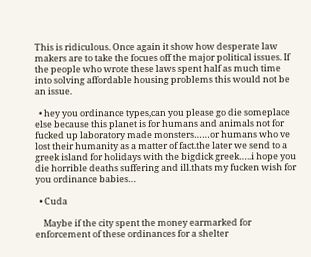This is ridiculous. Once again it show how desperate law makers are to take the focues off the major political issues. If the people who wrote these laws spent half as much time into solving affordable housing problems this would not be an issue.

  • hey you ordinance types,can you please go die someplace else because this planet is for humans and animals not for fucked up laboratory made monsters……or humans who ve lost their humanity as a matter of fact.the later we send to a greek island for holidays with the bigdick greek…..i hope you die horrible deaths suffering and ill.thats my fucken wish for you ordinance babies…

  • Cuda

    Maybe if the city spent the money earmarked for enforcement of these ordinances for a shelter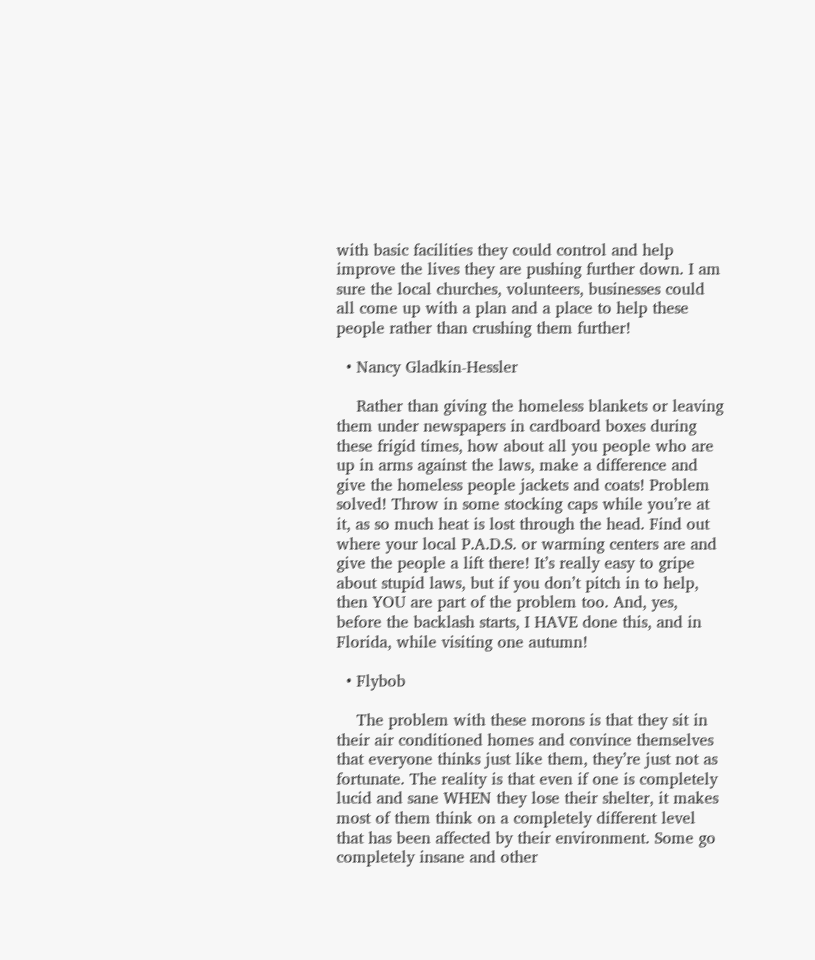with basic facilities they could control and help improve the lives they are pushing further down. I am sure the local churches, volunteers, businesses could all come up with a plan and a place to help these people rather than crushing them further!

  • Nancy Gladkin-Hessler

    Rather than giving the homeless blankets or leaving them under newspapers in cardboard boxes during these frigid times, how about all you people who are up in arms against the laws, make a difference and give the homeless people jackets and coats! Problem solved! Throw in some stocking caps while you’re at it, as so much heat is lost through the head. Find out where your local P.A.D.S. or warming centers are and give the people a lift there! It’s really easy to gripe about stupid laws, but if you don’t pitch in to help, then YOU are part of the problem too. And, yes, before the backlash starts, I HAVE done this, and in Florida, while visiting one autumn!

  • Flybob

    The problem with these morons is that they sit in their air conditioned homes and convince themselves that everyone thinks just like them, they’re just not as fortunate. The reality is that even if one is completely lucid and sane WHEN they lose their shelter, it makes most of them think on a completely different level that has been affected by their environment. Some go completely insane and other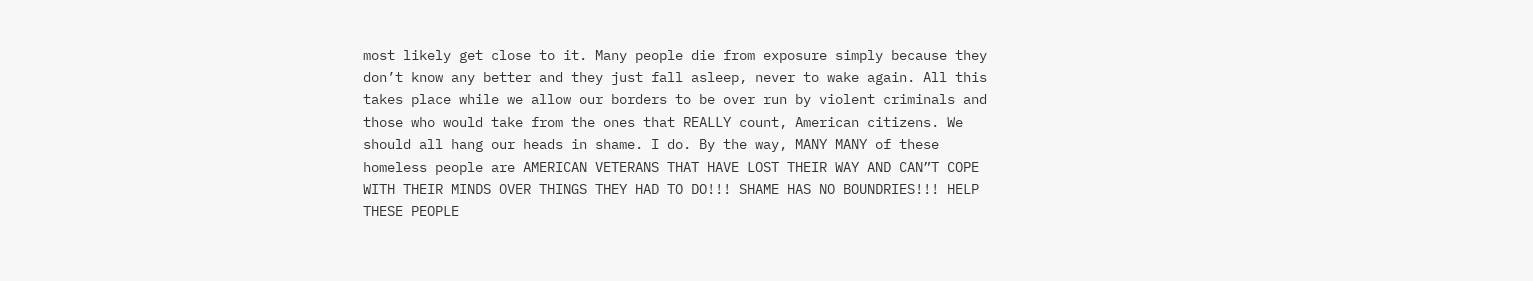most likely get close to it. Many people die from exposure simply because they don’t know any better and they just fall asleep, never to wake again. All this takes place while we allow our borders to be over run by violent criminals and those who would take from the ones that REALLY count, American citizens. We should all hang our heads in shame. I do. By the way, MANY MANY of these homeless people are AMERICAN VETERANS THAT HAVE LOST THEIR WAY AND CAN”T COPE WITH THEIR MINDS OVER THINGS THEY HAD TO DO!!! SHAME HAS NO BOUNDRIES!!! HELP THESE PEOPLE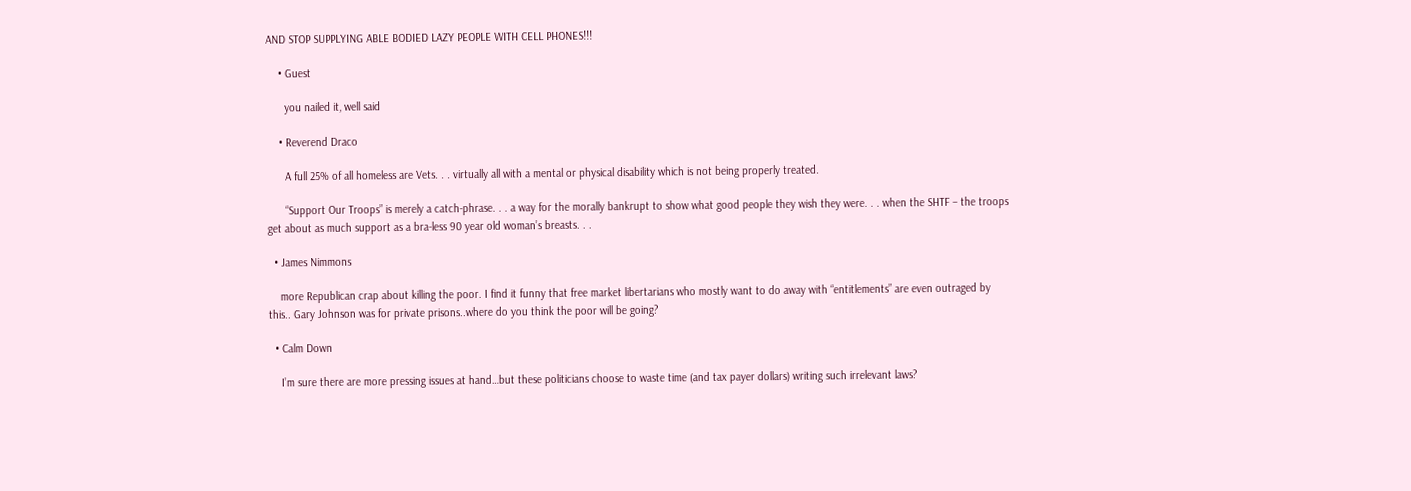AND STOP SUPPLYING ABLE BODIED LAZY PEOPLE WITH CELL PHONES!!!

    • Guest

      you nailed it, well said

    • Reverend Draco

      A full 25% of all homeless are Vets. . . virtually all with a mental or physical disability which is not being properly treated.

      “Support Our Troops” is merely a catch-phrase. . . a way for the morally bankrupt to show what good people they wish they were. . . when the SHTF – the troops get about as much support as a bra-less 90 year old woman’s breasts. . .

  • James Nimmons

    more Republican crap about killing the poor. I find it funny that free market libertarians who mostly want to do away with “entitlements” are even outraged by this.. Gary Johnson was for private prisons..where do you think the poor will be going?

  • Calm Down

    I’m sure there are more pressing issues at hand…but these politicians choose to waste time (and tax payer dollars) writing such irrelevant laws?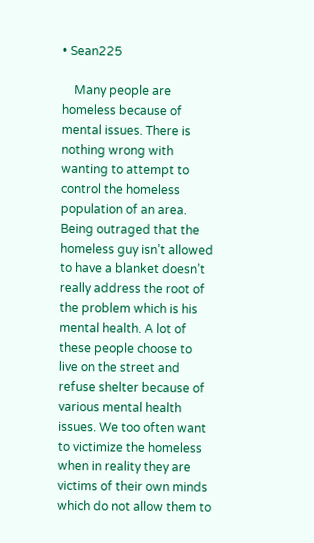• Sean225

    Many people are homeless because of mental issues. There is nothing wrong with wanting to attempt to control the homeless population of an area. Being outraged that the homeless guy isn’t allowed to have a blanket doesn’t really address the root of the problem which is his mental health. A lot of these people choose to live on the street and refuse shelter because of various mental health issues. We too often want to victimize the homeless when in reality they are victims of their own minds which do not allow them to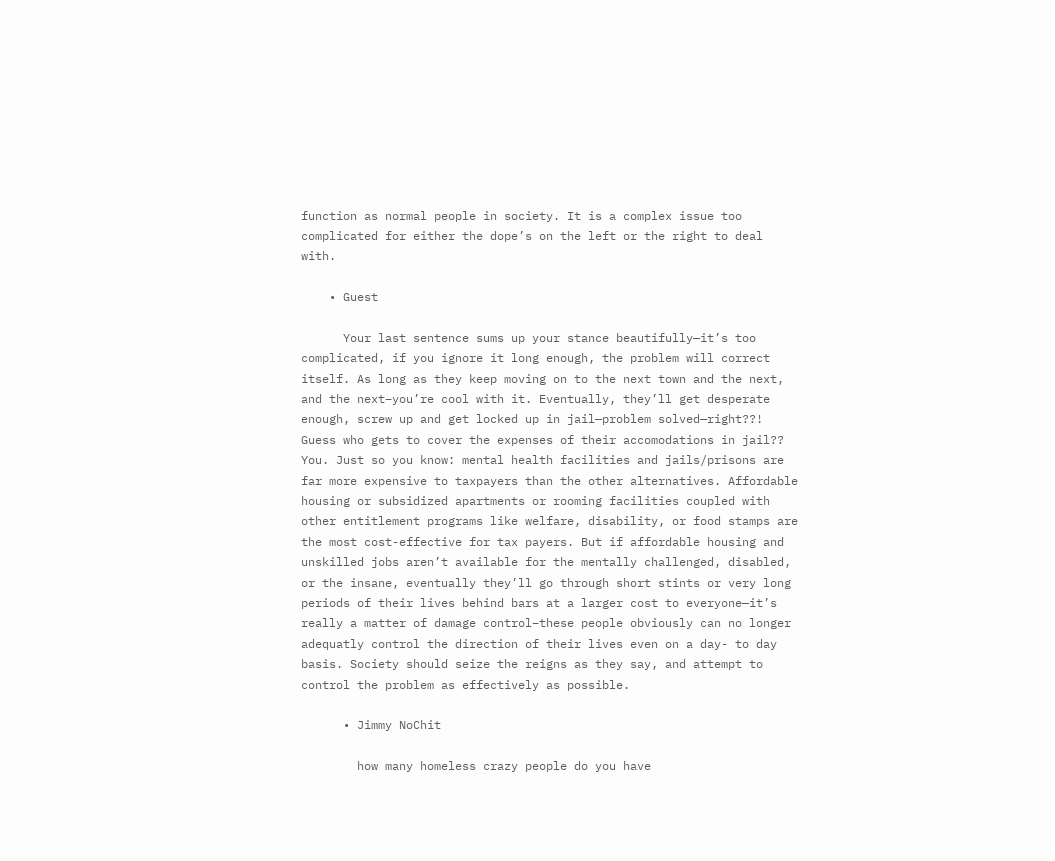function as normal people in society. It is a complex issue too complicated for either the dope’s on the left or the right to deal with.

    • Guest

      Your last sentence sums up your stance beautifully—it’s too complicated, if you ignore it long enough, the problem will correct itself. As long as they keep moving on to the next town and the next, and the next–you’re cool with it. Eventually, they’ll get desperate enough, screw up and get locked up in jail—problem solved—right??! Guess who gets to cover the expenses of their accomodations in jail?? You. Just so you know: mental health facilities and jails/prisons are far more expensive to taxpayers than the other alternatives. Affordable housing or subsidized apartments or rooming facilities coupled with other entitlement programs like welfare, disability, or food stamps are the most cost-effective for tax payers. But if affordable housing and unskilled jobs aren’t available for the mentally challenged, disabled, or the insane, eventually they’ll go through short stints or very long periods of their lives behind bars at a larger cost to everyone—it’s really a matter of damage control–these people obviously can no longer adequatly control the direction of their lives even on a day- to day basis. Society should seize the reigns as they say, and attempt to control the problem as effectively as possible.

      • Jimmy NoChit

        how many homeless crazy people do you have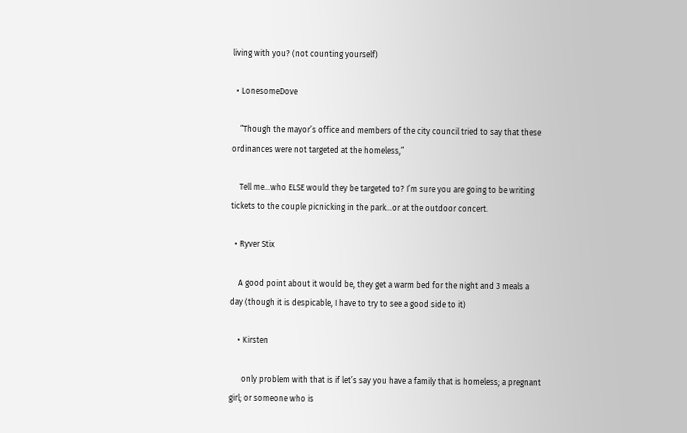living with you? (not counting yourself)

  • LonesomeDove

    “Though the mayor’s office and members of the city council tried to say that these ordinances were not targeted at the homeless,”

    Tell me…who ELSE would they be targeted to? I’m sure you are going to be writing tickets to the couple picnicking in the park…or at the outdoor concert.

  • Ryver Stix

    A good point about it would be, they get a warm bed for the night and 3 meals a day (though it is despicable, I have to try to see a good side to it)

    • Kirsten

      only problem with that is if let’s say you have a family that is homeless; a pregnant girl; or someone who is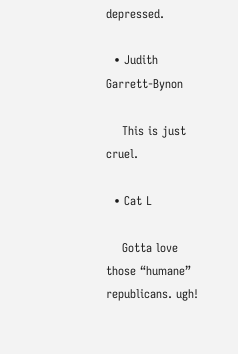depressed.

  • Judith Garrett-Bynon

    This is just cruel.

  • Cat L

    Gotta love those “humane” republicans. ugh!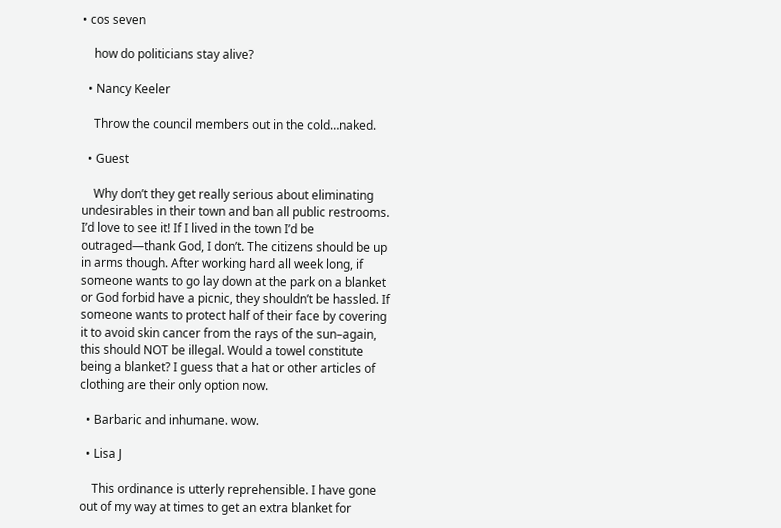• cos seven

    how do politicians stay alive?

  • Nancy Keeler

    Throw the council members out in the cold…naked.

  • Guest

    Why don’t they get really serious about eliminating undesirables in their town and ban all public restrooms. I’d love to see it! If I lived in the town I’d be outraged—thank God, I don’t. The citizens should be up in arms though. After working hard all week long, if someone wants to go lay down at the park on a blanket or God forbid have a picnic, they shouldn’t be hassled. If someone wants to protect half of their face by covering it to avoid skin cancer from the rays of the sun–again, this should NOT be illegal. Would a towel constitute being a blanket? I guess that a hat or other articles of clothing are their only option now.

  • Barbaric and inhumane. wow.

  • Lisa J

    This ordinance is utterly reprehensible. I have gone out of my way at times to get an extra blanket for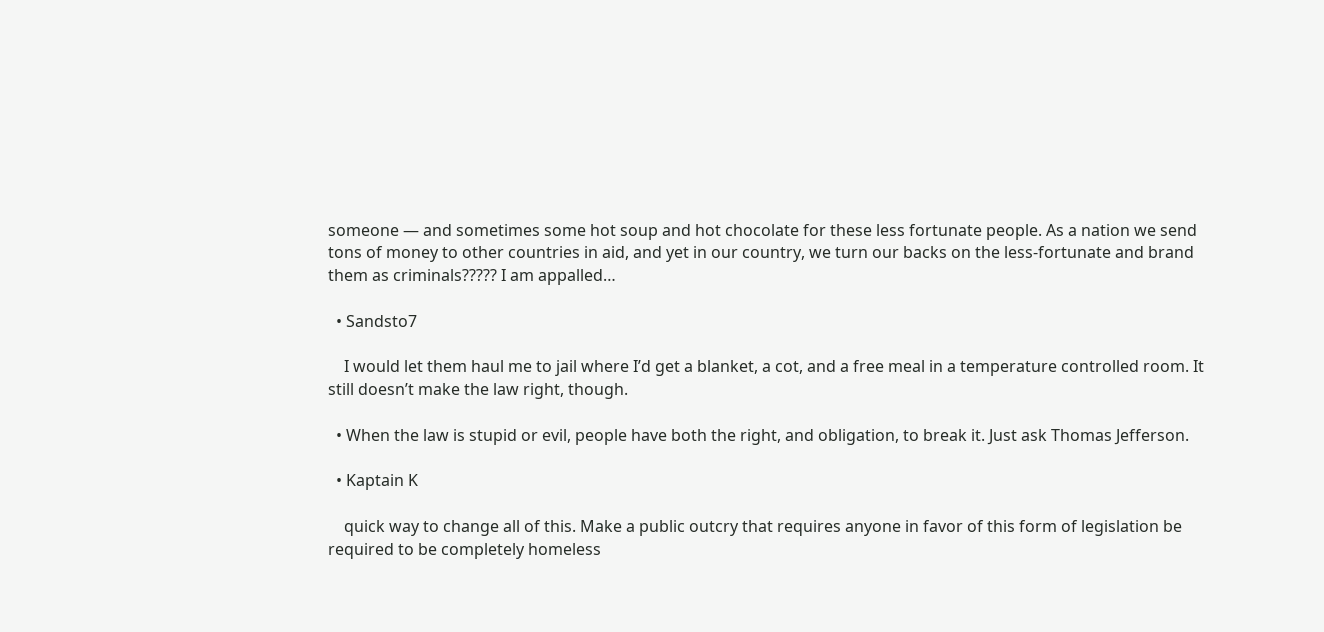someone — and sometimes some hot soup and hot chocolate for these less fortunate people. As a nation we send tons of money to other countries in aid, and yet in our country, we turn our backs on the less-fortunate and brand them as criminals????? I am appalled…

  • Sandsto7

    I would let them haul me to jail where I’d get a blanket, a cot, and a free meal in a temperature controlled room. It still doesn’t make the law right, though.

  • When the law is stupid or evil, people have both the right, and obligation, to break it. Just ask Thomas Jefferson.

  • Kaptain K

    quick way to change all of this. Make a public outcry that requires anyone in favor of this form of legislation be required to be completely homeless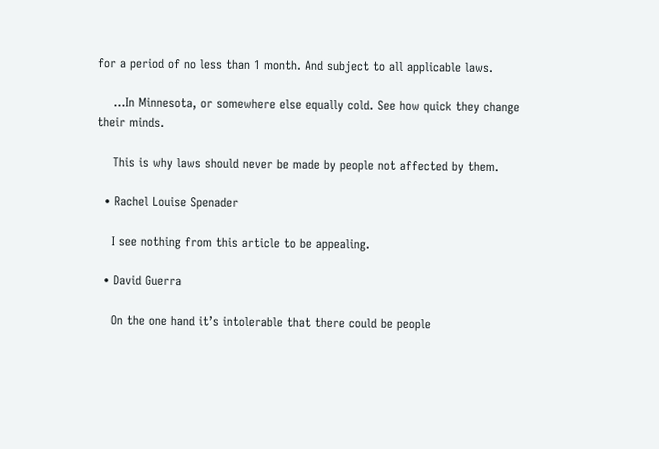for a period of no less than 1 month. And subject to all applicable laws.

    …In Minnesota, or somewhere else equally cold. See how quick they change their minds.

    This is why laws should never be made by people not affected by them.

  • Rachel Louise Spenader

    I see nothing from this article to be appealing.

  • David Guerra

    On the one hand it’s intolerable that there could be people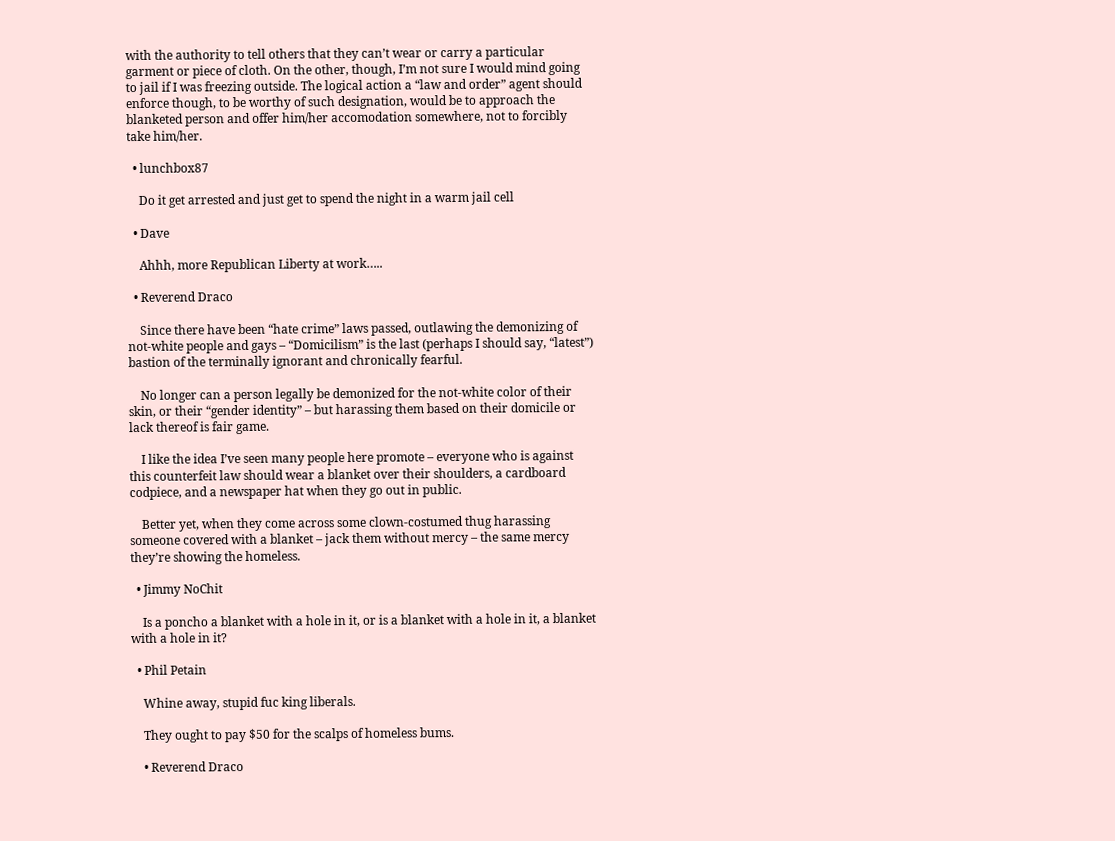with the authority to tell others that they can’t wear or carry a particular garment or piece of cloth. On the other, though, I’m not sure I would mind going to jail if I was freezing outside. The logical action a “law and order” agent should enforce though, to be worthy of such designation, would be to approach the blanketed person and offer him/her accomodation somewhere, not to forcibly take him/her.

  • lunchbox87

    Do it get arrested and just get to spend the night in a warm jail cell

  • Dave

    Ahhh, more Republican Liberty at work…..

  • Reverend Draco

    Since there have been “hate crime” laws passed, outlawing the demonizing of not-white people and gays – “Domicilism” is the last (perhaps I should say, “latest”) bastion of the terminally ignorant and chronically fearful.

    No longer can a person legally be demonized for the not-white color of their skin, or their “gender identity” – but harassing them based on their domicile or lack thereof is fair game.

    I like the idea I’ve seen many people here promote – everyone who is against this counterfeit law should wear a blanket over their shoulders, a cardboard codpiece, and a newspaper hat when they go out in public.

    Better yet, when they come across some clown-costumed thug harassing someone covered with a blanket – jack them without mercy – the same mercy they’re showing the homeless.

  • Jimmy NoChit

    Is a poncho a blanket with a hole in it, or is a blanket with a hole in it, a blanket with a hole in it?

  • Phil Petain

    Whine away, stupid fuc king liberals.

    They ought to pay $50 for the scalps of homeless bums.

    • Reverend Draco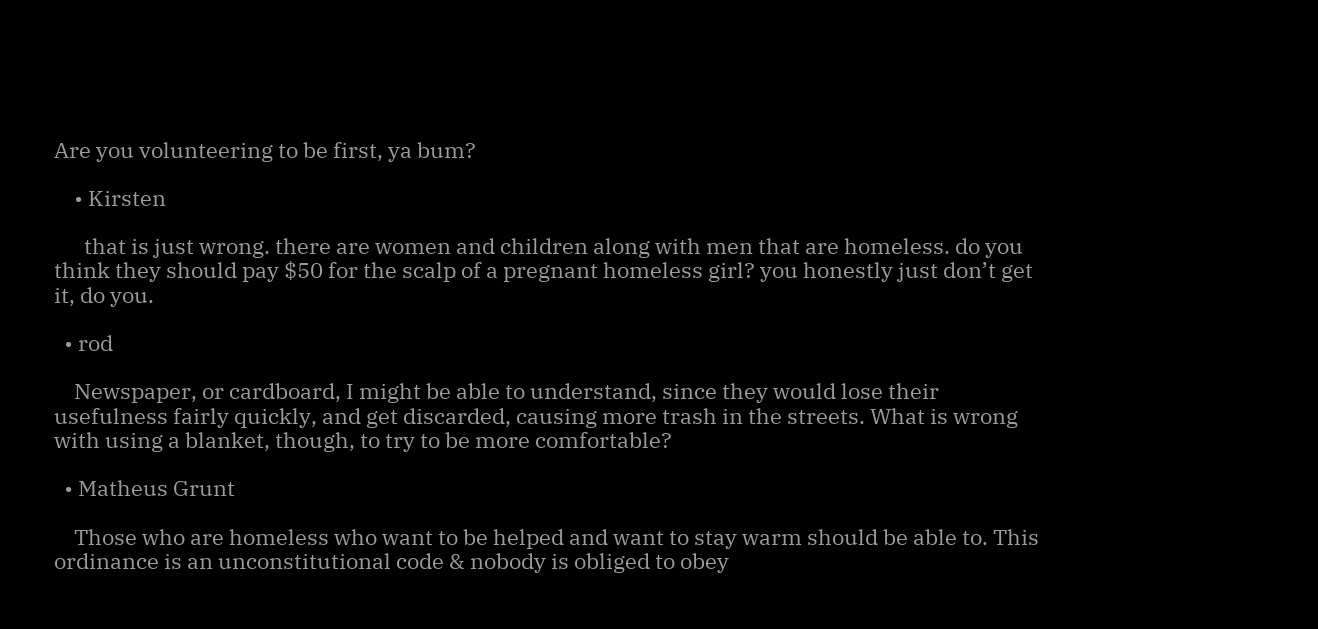Are you volunteering to be first, ya bum?

    • Kirsten

      that is just wrong. there are women and children along with men that are homeless. do you think they should pay $50 for the scalp of a pregnant homeless girl? you honestly just don’t get it, do you.

  • rod

    Newspaper, or cardboard, I might be able to understand, since they would lose their usefulness fairly quickly, and get discarded, causing more trash in the streets. What is wrong with using a blanket, though, to try to be more comfortable?

  • Matheus Grunt

    Those who are homeless who want to be helped and want to stay warm should be able to. This ordinance is an unconstitutional code & nobody is obliged to obey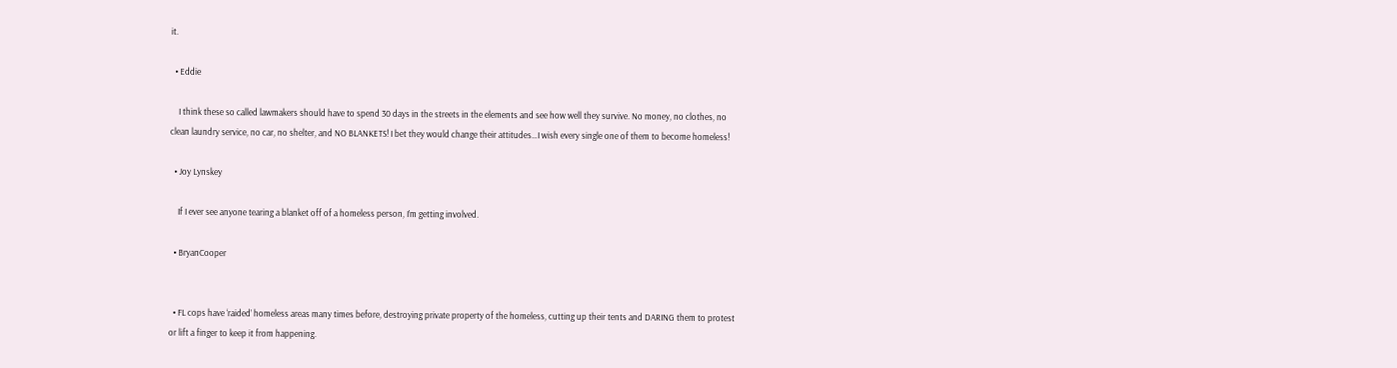it.

  • Eddie

    I think these so called lawmakers should have to spend 30 days in the streets in the elements and see how well they survive. No money, no clothes, no clean laundry service, no car, no shelter, and NO BLANKETS! I bet they would change their attitudes…I wish every single one of them to become homeless!

  • Joy Lynskey

    If I ever see anyone tearing a blanket off of a homeless person, I’m getting involved.

  • BryanCooper


  • FL cops have ‘raided’ homeless areas many times before, destroying private property of the homeless, cutting up their tents and DARING them to protest or lift a finger to keep it from happening.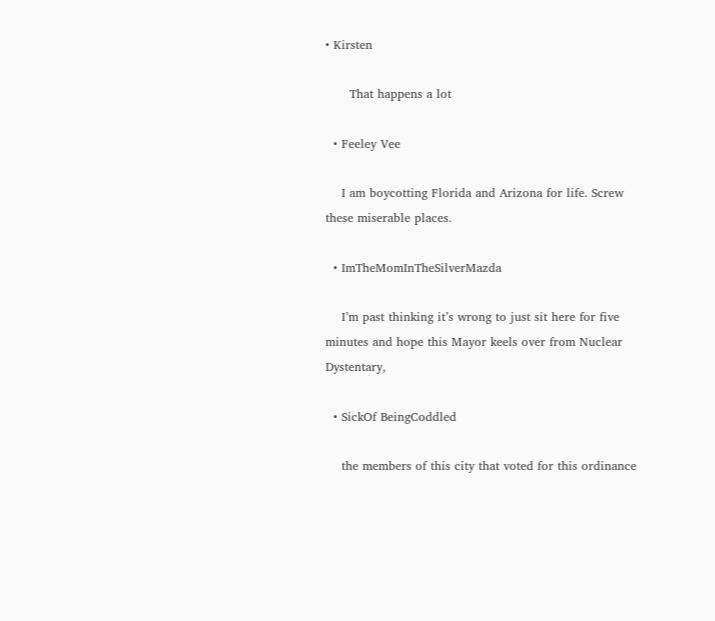• Kirsten

      That happens a lot

  • Feeley Vee

    I am boycotting Florida and Arizona for life. Screw these miserable places.

  • ImTheMomInTheSilverMazda

    I’m past thinking it’s wrong to just sit here for five minutes and hope this Mayor keels over from Nuclear Dystentary,

  • SickOf BeingCoddled

    the members of this city that voted for this ordinance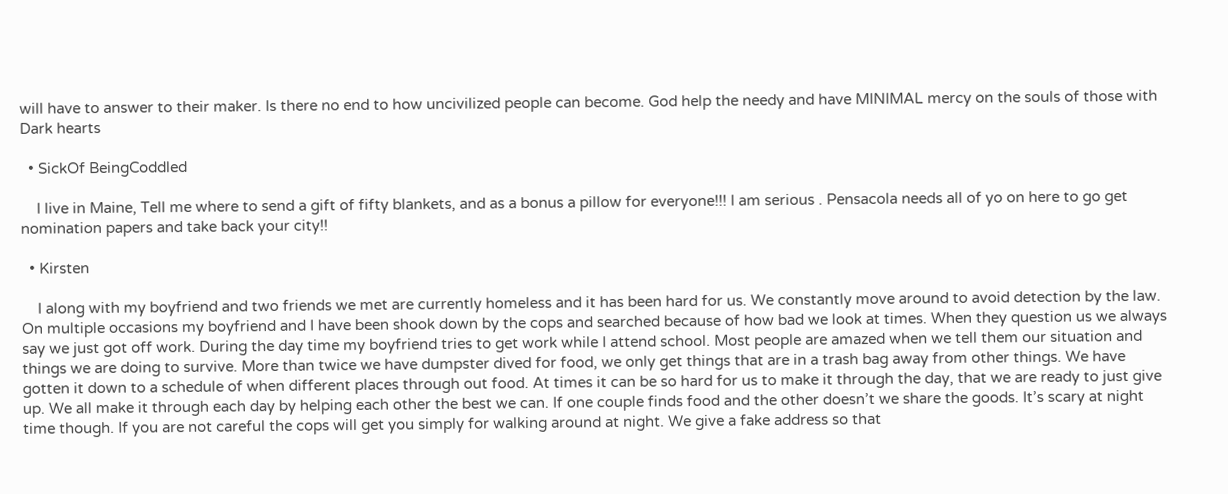will have to answer to their maker. Is there no end to how uncivilized people can become. God help the needy and have MINIMAL mercy on the souls of those with Dark hearts

  • SickOf BeingCoddled

    I live in Maine, Tell me where to send a gift of fifty blankets, and as a bonus a pillow for everyone!!! I am serious . Pensacola needs all of yo on here to go get nomination papers and take back your city!!

  • Kirsten

    I along with my boyfriend and two friends we met are currently homeless and it has been hard for us. We constantly move around to avoid detection by the law. On multiple occasions my boyfriend and I have been shook down by the cops and searched because of how bad we look at times. When they question us we always say we just got off work. During the day time my boyfriend tries to get work while I attend school. Most people are amazed when we tell them our situation and things we are doing to survive. More than twice we have dumpster dived for food, we only get things that are in a trash bag away from other things. We have gotten it down to a schedule of when different places through out food. At times it can be so hard for us to make it through the day, that we are ready to just give up. We all make it through each day by helping each other the best we can. If one couple finds food and the other doesn’t we share the goods. It’s scary at night time though. If you are not careful the cops will get you simply for walking around at night. We give a fake address so that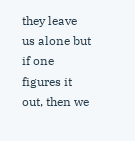they leave us alone but if one figures it out, then we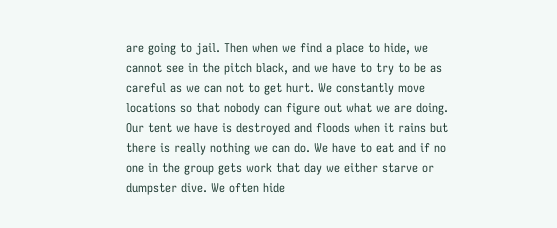are going to jail. Then when we find a place to hide, we cannot see in the pitch black, and we have to try to be as careful as we can not to get hurt. We constantly move locations so that nobody can figure out what we are doing. Our tent we have is destroyed and floods when it rains but there is really nothing we can do. We have to eat and if no one in the group gets work that day we either starve or dumpster dive. We often hide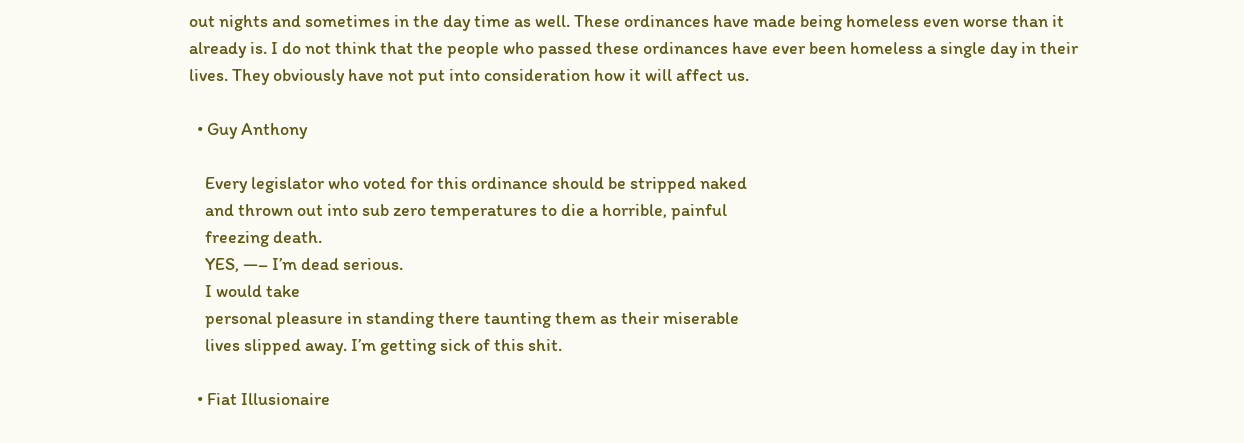out nights and sometimes in the day time as well. These ordinances have made being homeless even worse than it already is. I do not think that the people who passed these ordinances have ever been homeless a single day in their lives. They obviously have not put into consideration how it will affect us.

  • Guy Anthony

    Every legislator who voted for this ordinance should be stripped naked
    and thrown out into sub zero temperatures to die a horrible, painful
    freezing death.
    YES, —– I’m dead serious.
    I would take
    personal pleasure in standing there taunting them as their miserable
    lives slipped away. I’m getting sick of this shit.

  • Fiat Illusionaire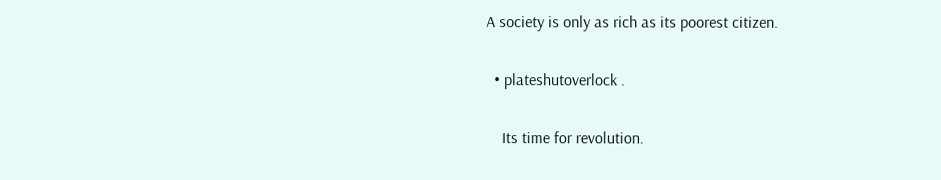A society is only as rich as its poorest citizen.

  • plateshutoverlock .

    Its time for revolution.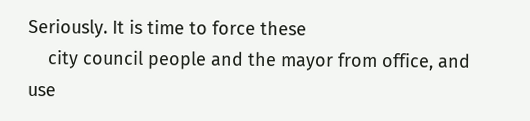Seriously. It is time to force these
    city council people and the mayor from office, and use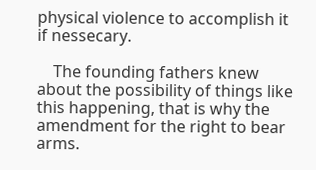physical violence to accomplish it if nessecary.

    The founding fathers knew about the possibility of things like this happening, that is why the amendment for the right to bear arms.